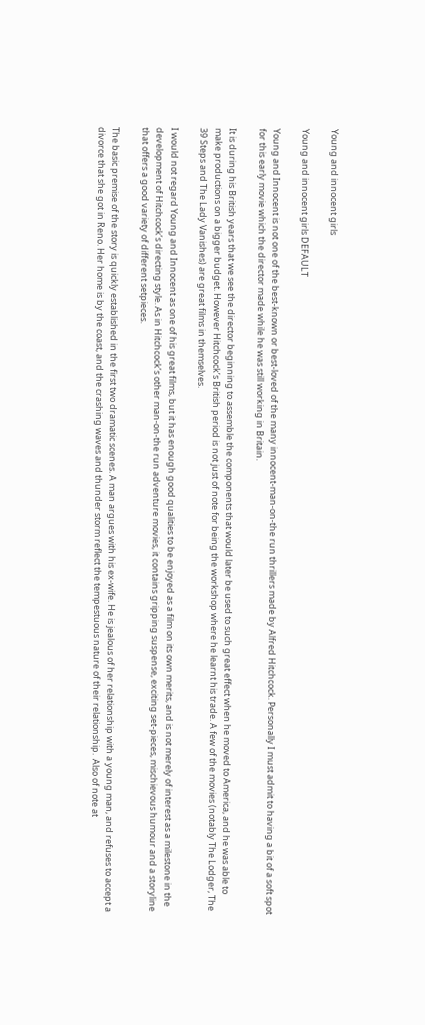Young and innocent girls

Young and innocent girls DEFAULT

Young and Innocent is not one of the best-known or best-loved of the many innocent-man-on-the run thrillers made by Alfred Hitchcock. Personally I must admit to having a bit of a soft spot for this early movie which the director made while he was still working in Britain.

It is during his British years that we see the director beginning to assemble the components that would later be used to such great effect when he moved to America, and he was able to make productions on a bigger budget. However Hitchcock’s British period is not just of note for being the workshop where he learnt his trade. A few of the movies (notably The Lodger, The 39 Steps and The Lady Vanishes) are great films in themselves.

I would not regard Young and Innocent as one of his great films, but it has enough good qualities to be enjoyed as a film on its own merits, and is not merely of interest as a milestone in the development of Hitchcock’s directing style. As in Hitchcock’s other man-on-the run adventure movies, it contains gripping suspense, exciting set-pieces, mischievous humour and a storyline that offers a good variety of different setpieces.

The basic premise of the story is quickly established in the first two dramatic scenes. A man argues with his ex-wife. He is jealous of her relationship with a young man, and refuses to accept a divorce that she got in Reno. Her home is by the coast, and the crashing waves and thunder storm reflect the tempestuous nature of their relationship.  Also of note at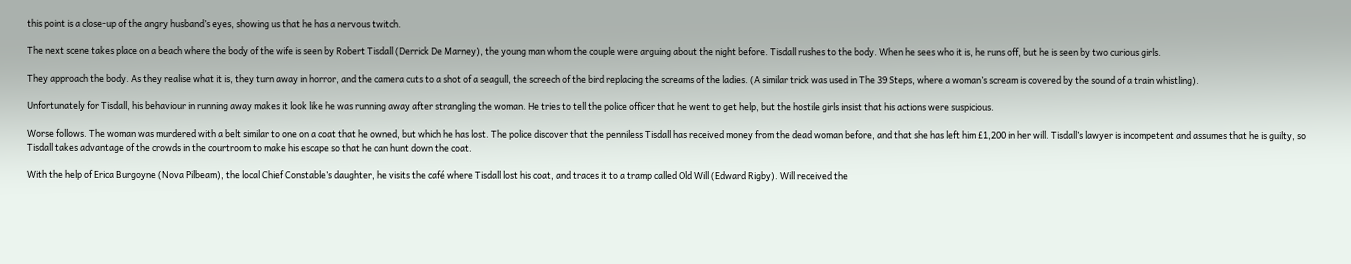this point is a close-up of the angry husband’s eyes, showing us that he has a nervous twitch.

The next scene takes place on a beach where the body of the wife is seen by Robert Tisdall (Derrick De Marney), the young man whom the couple were arguing about the night before. Tisdall rushes to the body. When he sees who it is, he runs off, but he is seen by two curious girls.

They approach the body. As they realise what it is, they turn away in horror, and the camera cuts to a shot of a seagull, the screech of the bird replacing the screams of the ladies. (A similar trick was used in The 39 Steps, where a woman’s scream is covered by the sound of a train whistling).

Unfortunately for Tisdall, his behaviour in running away makes it look like he was running away after strangling the woman. He tries to tell the police officer that he went to get help, but the hostile girls insist that his actions were suspicious.

Worse follows. The woman was murdered with a belt similar to one on a coat that he owned, but which he has lost. The police discover that the penniless Tisdall has received money from the dead woman before, and that she has left him £1,200 in her will. Tisdall’s lawyer is incompetent and assumes that he is guilty, so Tisdall takes advantage of the crowds in the courtroom to make his escape so that he can hunt down the coat.

With the help of Erica Burgoyne (Nova Pilbeam), the local Chief Constable’s daughter, he visits the café where Tisdall lost his coat, and traces it to a tramp called Old Will (Edward Rigby). Will received the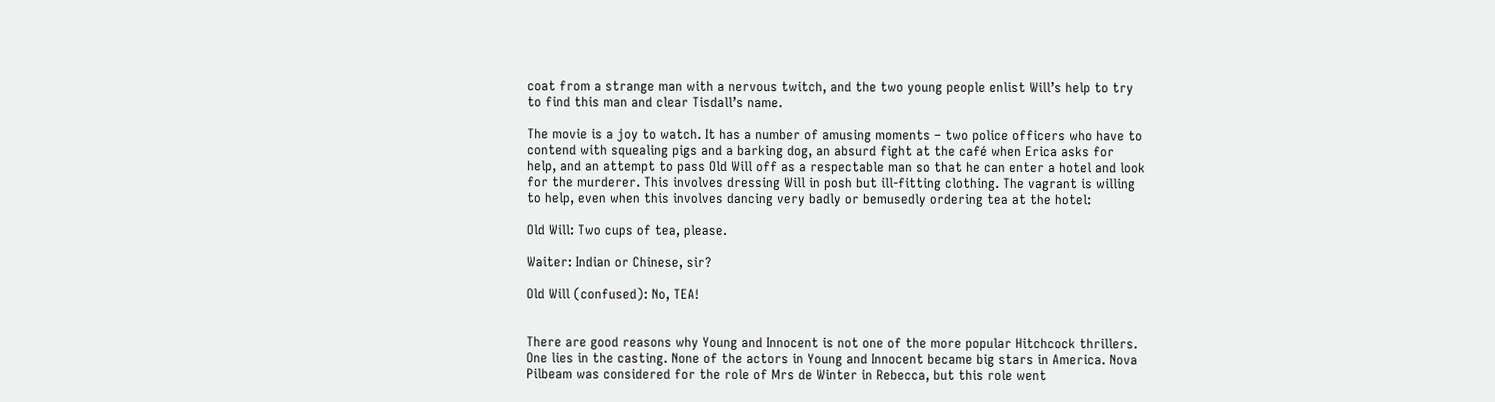coat from a strange man with a nervous twitch, and the two young people enlist Will’s help to try to find this man and clear Tisdall’s name.

The movie is a joy to watch. It has a number of amusing moments – two police officers who have to contend with squealing pigs and a barking dog, an absurd fight at the café when Erica asks for help, and an attempt to pass Old Will off as a respectable man so that he can enter a hotel and look for the murderer. This involves dressing Will in posh but ill-fitting clothing. The vagrant is willing to help, even when this involves dancing very badly or bemusedly ordering tea at the hotel:

Old Will: Two cups of tea, please.

Waiter: Indian or Chinese, sir?

Old Will (confused): No, TEA!


There are good reasons why Young and Innocent is not one of the more popular Hitchcock thrillers. One lies in the casting. None of the actors in Young and Innocent became big stars in America. Nova Pilbeam was considered for the role of Mrs de Winter in Rebecca, but this role went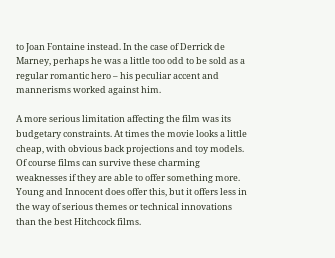to Joan Fontaine instead. In the case of Derrick de Marney, perhaps he was a little too odd to be sold as a regular romantic hero – his peculiar accent and mannerisms worked against him.

A more serious limitation affecting the film was its budgetary constraints. At times the movie looks a little cheap, with obvious back projections and toy models. Of course films can survive these charming weaknesses if they are able to offer something more. Young and Innocent does offer this, but it offers less in the way of serious themes or technical innovations than the best Hitchcock films.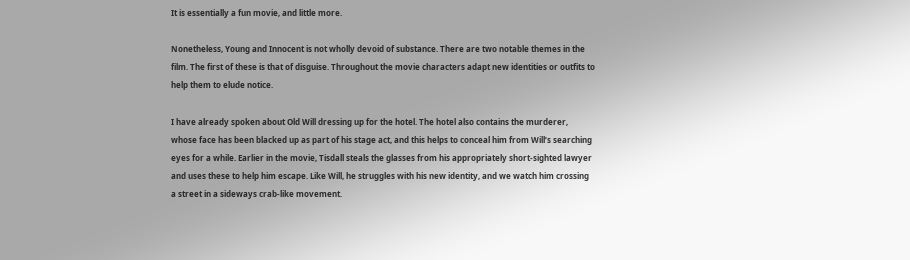It is essentially a fun movie, and little more.

Nonetheless, Young and Innocent is not wholly devoid of substance. There are two notable themes in the film. The first of these is that of disguise. Throughout the movie characters adapt new identities or outfits to help them to elude notice.

I have already spoken about Old Will dressing up for the hotel. The hotel also contains the murderer, whose face has been blacked up as part of his stage act, and this helps to conceal him from Will’s searching eyes for a while. Earlier in the movie, Tisdall steals the glasses from his appropriately short-sighted lawyer and uses these to help him escape. Like Will, he struggles with his new identity, and we watch him crossing a street in a sideways crab-like movement.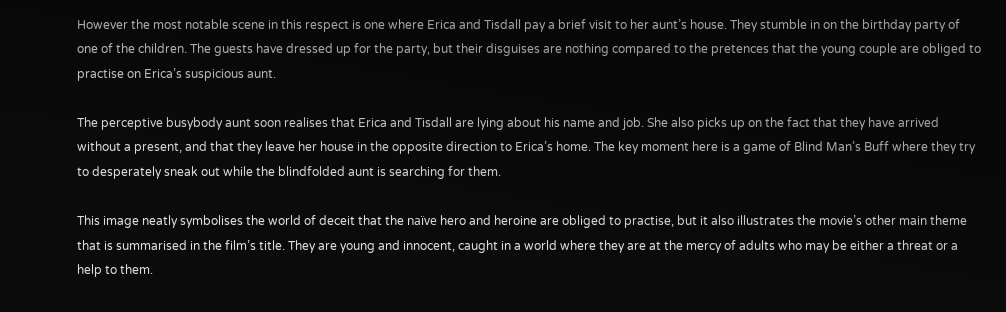However the most notable scene in this respect is one where Erica and Tisdall pay a brief visit to her aunt’s house. They stumble in on the birthday party of one of the children. The guests have dressed up for the party, but their disguises are nothing compared to the pretences that the young couple are obliged to practise on Erica’s suspicious aunt.

The perceptive busybody aunt soon realises that Erica and Tisdall are lying about his name and job. She also picks up on the fact that they have arrived without a present, and that they leave her house in the opposite direction to Erica’s home. The key moment here is a game of Blind Man’s Buff where they try to desperately sneak out while the blindfolded aunt is searching for them.

This image neatly symbolises the world of deceit that the naïve hero and heroine are obliged to practise, but it also illustrates the movie’s other main theme that is summarised in the film’s title. They are young and innocent, caught in a world where they are at the mercy of adults who may be either a threat or a help to them.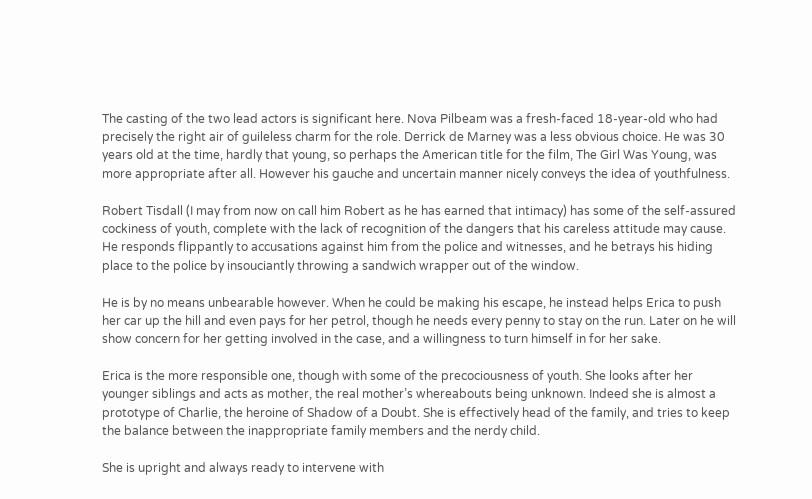The casting of the two lead actors is significant here. Nova Pilbeam was a fresh-faced 18-year-old who had precisely the right air of guileless charm for the role. Derrick de Marney was a less obvious choice. He was 30 years old at the time, hardly that young, so perhaps the American title for the film, The Girl Was Young, was more appropriate after all. However his gauche and uncertain manner nicely conveys the idea of youthfulness.

Robert Tisdall (I may from now on call him Robert as he has earned that intimacy) has some of the self-assured cockiness of youth, complete with the lack of recognition of the dangers that his careless attitude may cause. He responds flippantly to accusations against him from the police and witnesses, and he betrays his hiding place to the police by insouciantly throwing a sandwich wrapper out of the window.

He is by no means unbearable however. When he could be making his escape, he instead helps Erica to push her car up the hill and even pays for her petrol, though he needs every penny to stay on the run. Later on he will show concern for her getting involved in the case, and a willingness to turn himself in for her sake.

Erica is the more responsible one, though with some of the precociousness of youth. She looks after her younger siblings and acts as mother, the real mother’s whereabouts being unknown. Indeed she is almost a prototype of Charlie, the heroine of Shadow of a Doubt. She is effectively head of the family, and tries to keep the balance between the inappropriate family members and the nerdy child.

She is upright and always ready to intervene with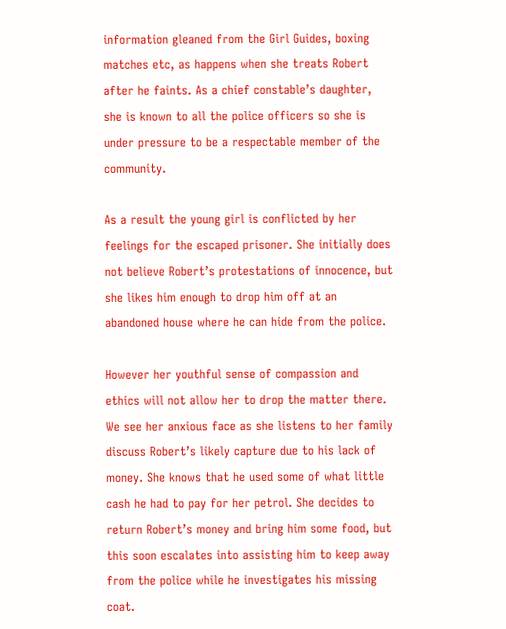information gleaned from the Girl Guides, boxing matches etc, as happens when she treats Robert after he faints. As a chief constable’s daughter, she is known to all the police officers so she is under pressure to be a respectable member of the community.

As a result the young girl is conflicted by her feelings for the escaped prisoner. She initially does not believe Robert’s protestations of innocence, but she likes him enough to drop him off at an abandoned house where he can hide from the police.

However her youthful sense of compassion and ethics will not allow her to drop the matter there. We see her anxious face as she listens to her family discuss Robert’s likely capture due to his lack of money. She knows that he used some of what little cash he had to pay for her petrol. She decides to return Robert’s money and bring him some food, but this soon escalates into assisting him to keep away from the police while he investigates his missing coat.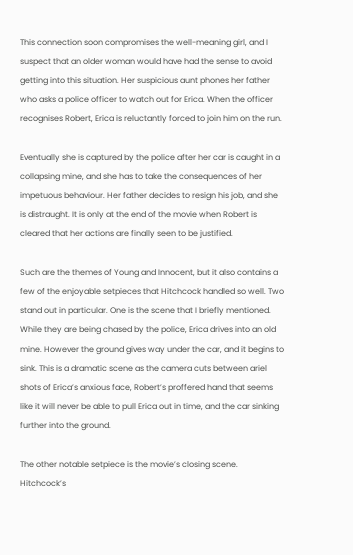This connection soon compromises the well-meaning girl, and I suspect that an older woman would have had the sense to avoid getting into this situation. Her suspicious aunt phones her father who asks a police officer to watch out for Erica. When the officer recognises Robert, Erica is reluctantly forced to join him on the run.

Eventually she is captured by the police after her car is caught in a collapsing mine, and she has to take the consequences of her impetuous behaviour. Her father decides to resign his job, and she is distraught. It is only at the end of the movie when Robert is cleared that her actions are finally seen to be justified.

Such are the themes of Young and Innocent, but it also contains a few of the enjoyable setpieces that Hitchcock handled so well. Two stand out in particular. One is the scene that I briefly mentioned. While they are being chased by the police, Erica drives into an old mine. However the ground gives way under the car, and it begins to sink. This is a dramatic scene as the camera cuts between ariel shots of Erica’s anxious face, Robert’s proffered hand that seems like it will never be able to pull Erica out in time, and the car sinking further into the ground.

The other notable setpiece is the movie’s closing scene. Hitchcock’s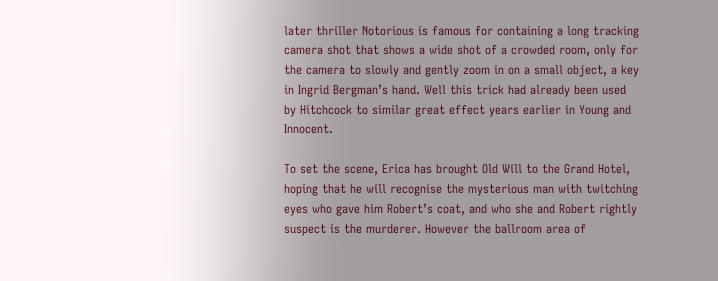later thriller Notorious is famous for containing a long tracking camera shot that shows a wide shot of a crowded room, only for the camera to slowly and gently zoom in on a small object, a key in Ingrid Bergman’s hand. Well this trick had already been used by Hitchcock to similar great effect years earlier in Young and Innocent.

To set the scene, Erica has brought Old Will to the Grand Hotel, hoping that he will recognise the mysterious man with twitching eyes who gave him Robert’s coat, and who she and Robert rightly suspect is the murderer. However the ballroom area of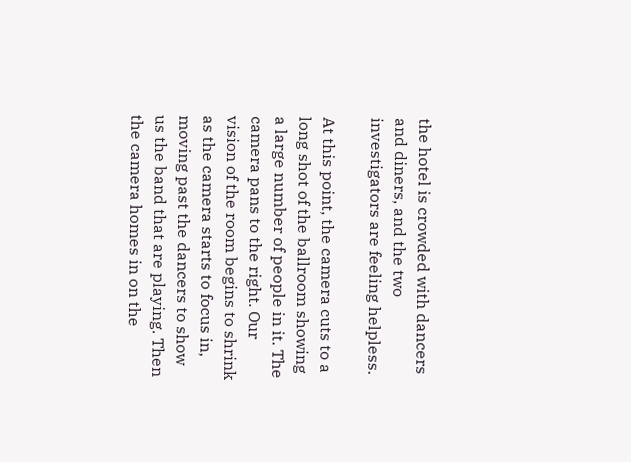the hotel is crowded with dancers and diners, and the two investigators are feeling helpless.

At this point, the camera cuts to a long shot of the ballroom showing a large number of people in it. The camera pans to the right. Our vision of the room begins to shrink as the camera starts to focus in, moving past the dancers to show us the band that are playing. Then the camera homes in on the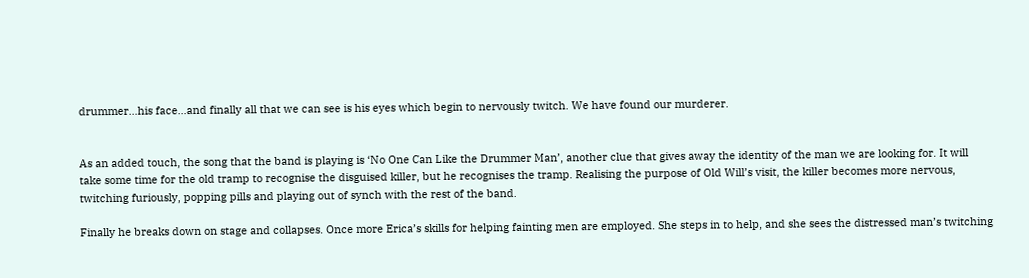drummer…his face…and finally all that we can see is his eyes which begin to nervously twitch. We have found our murderer.


As an added touch, the song that the band is playing is ‘No One Can Like the Drummer Man’, another clue that gives away the identity of the man we are looking for. It will take some time for the old tramp to recognise the disguised killer, but he recognises the tramp. Realising the purpose of Old Will’s visit, the killer becomes more nervous, twitching furiously, popping pills and playing out of synch with the rest of the band.

Finally he breaks down on stage and collapses. Once more Erica’s skills for helping fainting men are employed. She steps in to help, and she sees the distressed man’s twitching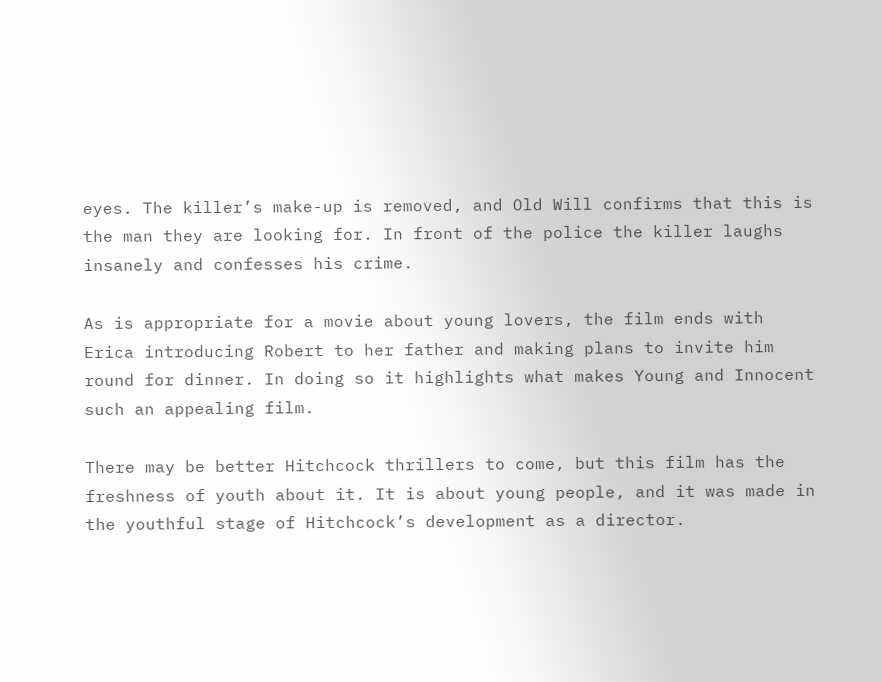eyes. The killer’s make-up is removed, and Old Will confirms that this is the man they are looking for. In front of the police the killer laughs insanely and confesses his crime.

As is appropriate for a movie about young lovers, the film ends with Erica introducing Robert to her father and making plans to invite him round for dinner. In doing so it highlights what makes Young and Innocent such an appealing film.

There may be better Hitchcock thrillers to come, but this film has the freshness of youth about it. It is about young people, and it was made in the youthful stage of Hitchcock’s development as a director.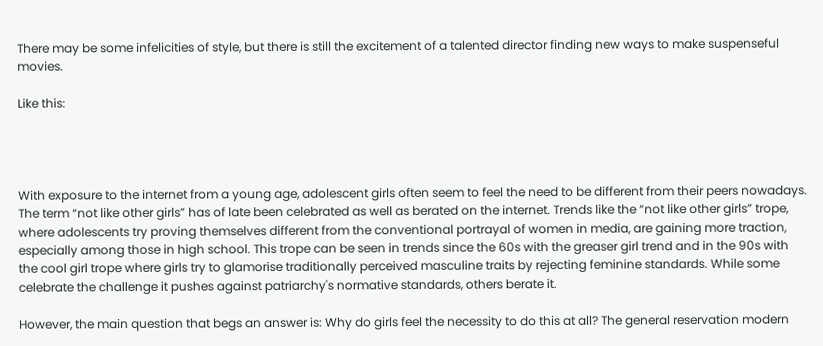There may be some infelicities of style, but there is still the excitement of a talented director finding new ways to make suspenseful movies.

Like this:




With exposure to the internet from a young age, adolescent girls often seem to feel the need to be different from their peers nowadays. The term “not like other girls” has of late been celebrated as well as berated on the internet. Trends like the “not like other girls” trope, where adolescents try proving themselves different from the conventional portrayal of women in media, are gaining more traction, especially among those in high school. This trope can be seen in trends since the 60s with the greaser girl trend and in the 90s with the cool girl trope where girls try to glamorise traditionally perceived masculine traits by rejecting feminine standards. While some celebrate the challenge it pushes against patriarchy's normative standards, others berate it.

However, the main question that begs an answer is: Why do girls feel the necessity to do this at all? The general reservation modern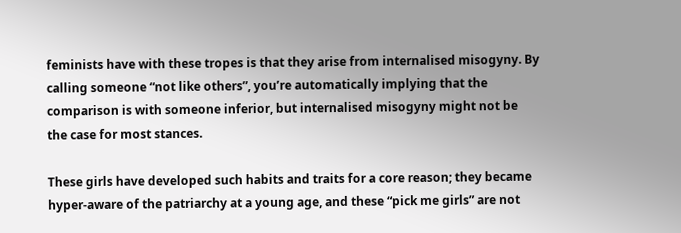feminists have with these tropes is that they arise from internalised misogyny. By calling someone “not like others”, you’re automatically implying that the comparison is with someone inferior, but internalised misogyny might not be the case for most stances.

These girls have developed such habits and traits for a core reason; they became hyper-aware of the patriarchy at a young age, and these “pick me girls” are not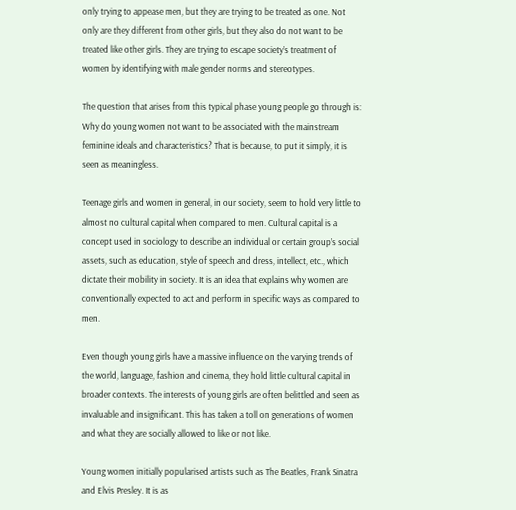only trying to appease men, but they are trying to be treated as one. Not only are they different from other girls, but they also do not want to be treated like other girls. They are trying to escape society’s treatment of women by identifying with male gender norms and stereotypes.

The question that arises from this typical phase young people go through is: Why do young women not want to be associated with the mainstream feminine ideals and characteristics? That is because, to put it simply, it is seen as meaningless.

Teenage girls and women in general, in our society, seem to hold very little to almost no cultural capital when compared to men. Cultural capital is a concept used in sociology to describe an individual or certain group’s social assets, such as education, style of speech and dress, intellect, etc., which dictate their mobility in society. It is an idea that explains why women are conventionally expected to act and perform in specific ways as compared to men.

Even though young girls have a massive influence on the varying trends of the world, language, fashion and cinema, they hold little cultural capital in broader contexts. The interests of young girls are often belittled and seen as invaluable and insignificant. This has taken a toll on generations of women and what they are socially allowed to like or not like.

Young women initially popularised artists such as The Beatles, Frank Sinatra and Elvis Presley. It is as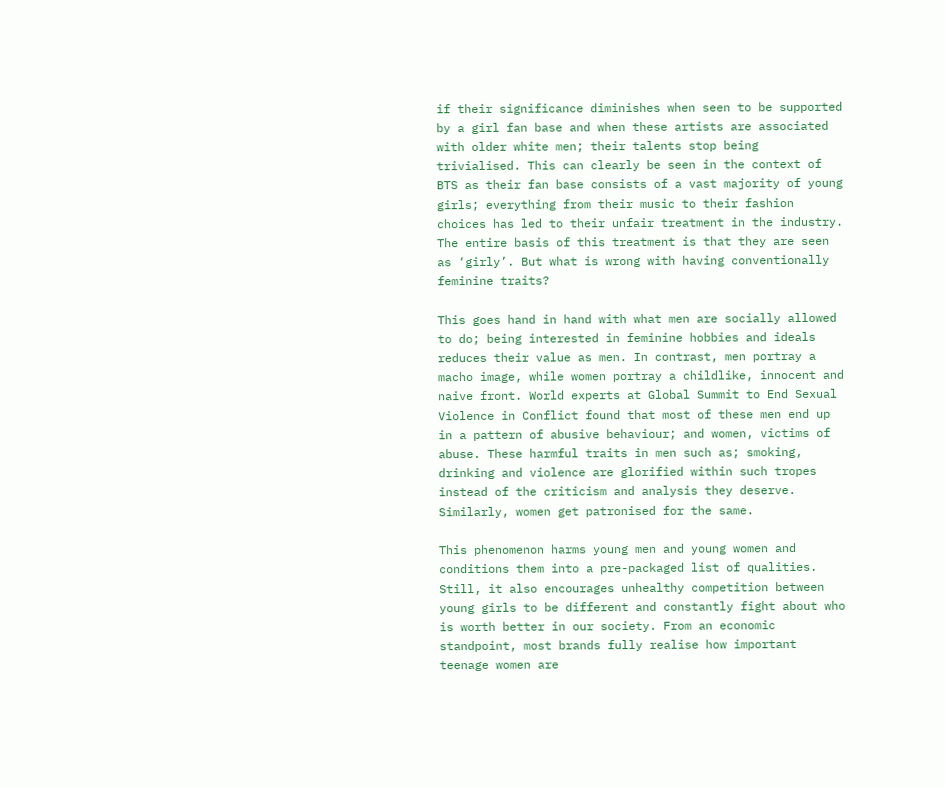if their significance diminishes when seen to be supported by a girl fan base and when these artists are associated with older white men; their talents stop being trivialised. This can clearly be seen in the context of BTS as their fan base consists of a vast majority of young girls; everything from their music to their fashion choices has led to their unfair treatment in the industry. The entire basis of this treatment is that they are seen as ‘girly’. But what is wrong with having conventionally feminine traits?

This goes hand in hand with what men are socially allowed to do; being interested in feminine hobbies and ideals reduces their value as men. In contrast, men portray a macho image, while women portray a childlike, innocent and naive front. World experts at Global Summit to End Sexual Violence in Conflict found that most of these men end up in a pattern of abusive behaviour; and women, victims of abuse. These harmful traits in men such as; smoking, drinking and violence are glorified within such tropes instead of the criticism and analysis they deserve. Similarly, women get patronised for the same.

This phenomenon harms young men and young women and conditions them into a pre-packaged list of qualities. Still, it also encourages unhealthy competition between young girls to be different and constantly fight about who is worth better in our society. From an economic standpoint, most brands fully realise how important teenage women are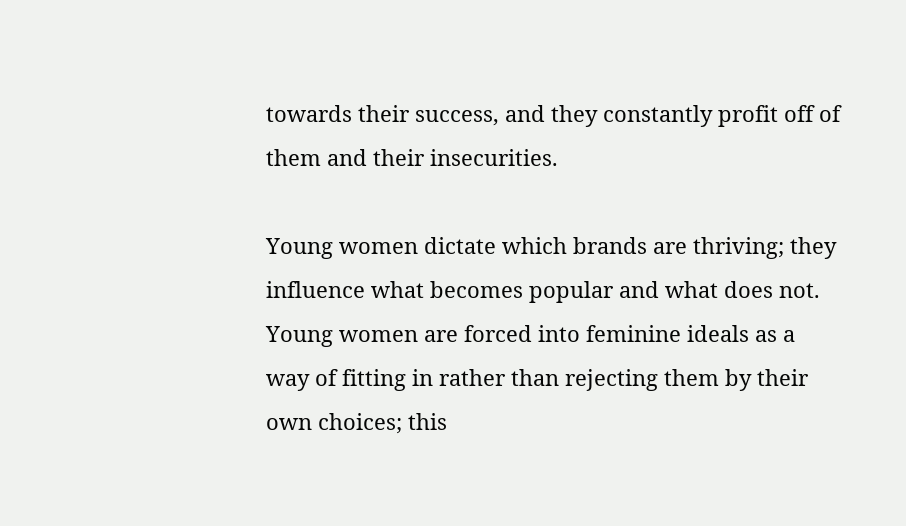towards their success, and they constantly profit off of them and their insecurities.

Young women dictate which brands are thriving; they influence what becomes popular and what does not. Young women are forced into feminine ideals as a way of fitting in rather than rejecting them by their own choices; this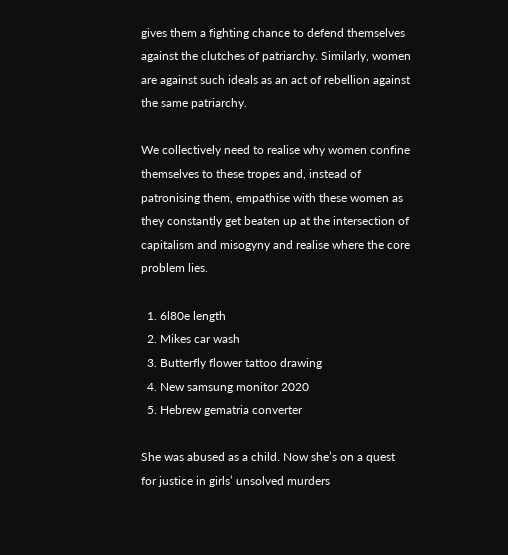gives them a fighting chance to defend themselves against the clutches of patriarchy. Similarly, women are against such ideals as an act of rebellion against the same patriarchy.

We collectively need to realise why women confine themselves to these tropes and, instead of patronising them, empathise with these women as they constantly get beaten up at the intersection of capitalism and misogyny and realise where the core problem lies.

  1. 6l80e length
  2. Mikes car wash
  3. Butterfly flower tattoo drawing
  4. New samsung monitor 2020
  5. Hebrew gematria converter

She was abused as a child. Now she’s on a quest for justice in girls’ unsolved murders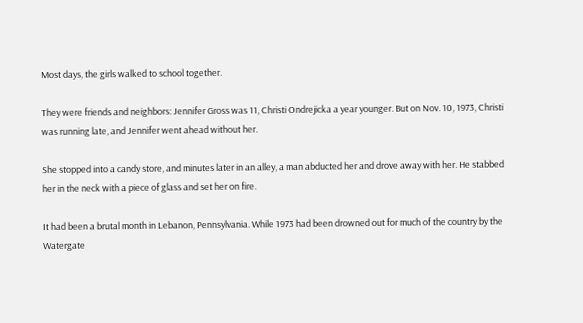Most days, the girls walked to school together.

They were friends and neighbors: Jennifer Gross was 11, Christi Ondrejicka a year younger. But on Nov. 10, 1973, Christi was running late, and Jennifer went ahead without her.

She stopped into a candy store, and minutes later in an alley, a man abducted her and drove away with her. He stabbed her in the neck with a piece of glass and set her on fire.

It had been a brutal month in Lebanon, Pennsylvania. While 1973 had been drowned out for much of the country by the Watergate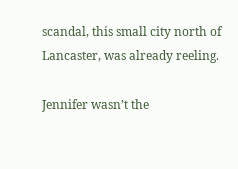scandal, this small city north of Lancaster, was already reeling.

Jennifer wasn’t the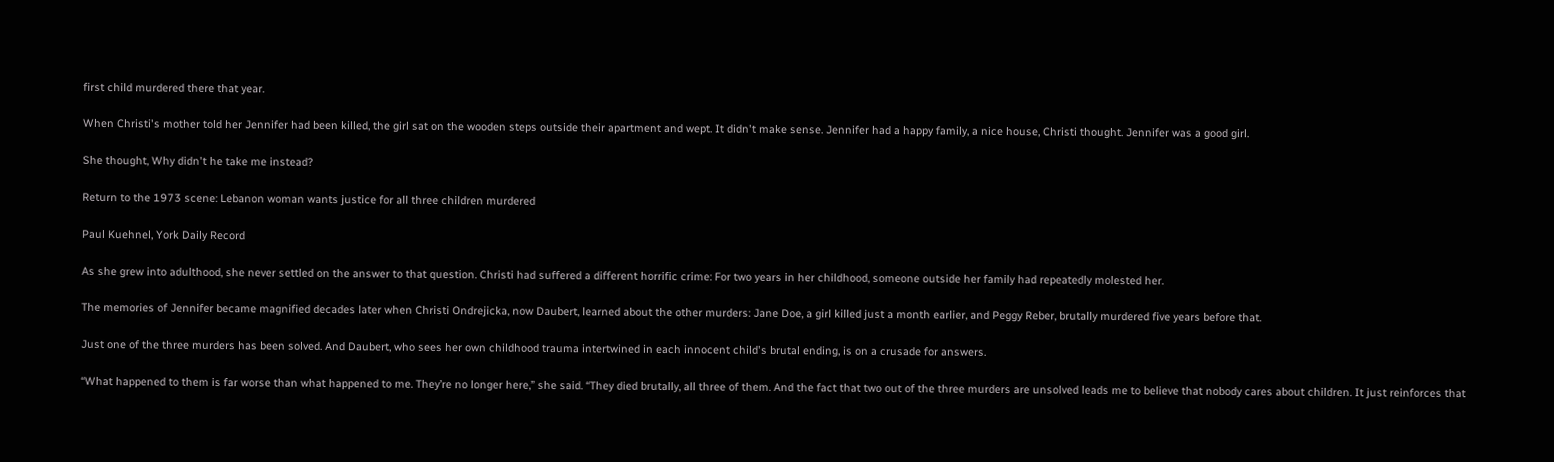first child murdered there that year.

When Christi's mother told her Jennifer had been killed, the girl sat on the wooden steps outside their apartment and wept. It didn't make sense. Jennifer had a happy family, a nice house, Christi thought. Jennifer was a good girl.

She thought, Why didn't he take me instead?

Return to the 1973 scene: Lebanon woman wants justice for all three children murdered

Paul Kuehnel, York Daily Record

As she grew into adulthood, she never settled on the answer to that question. Christi had suffered a different horrific crime: For two years in her childhood, someone outside her family had repeatedly molested her.

The memories of Jennifer became magnified decades later when Christi Ondrejicka, now Daubert, learned about the other murders: Jane Doe, a girl killed just a month earlier, and Peggy Reber, brutally murdered five years before that.

Just one of the three murders has been solved. And Daubert, who sees her own childhood trauma intertwined in each innocent child's brutal ending, is on a crusade for answers.

“What happened to them is far worse than what happened to me. They’re no longer here,” she said. “They died brutally, all three of them. And the fact that two out of the three murders are unsolved leads me to believe that nobody cares about children. It just reinforces that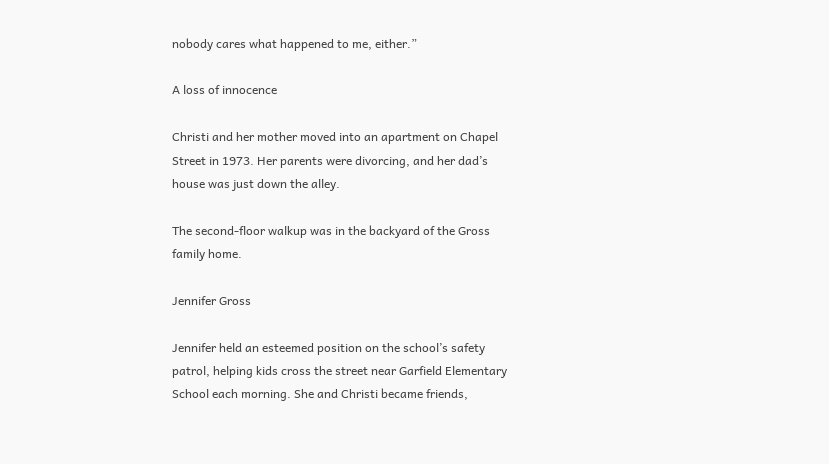nobody cares what happened to me, either.”

A loss of innocence

Christi and her mother moved into an apartment on Chapel Street in 1973. Her parents were divorcing, and her dad’s house was just down the alley.

The second-floor walkup was in the backyard of the Gross family home.

Jennifer Gross

Jennifer held an esteemed position on the school’s safety patrol, helping kids cross the street near Garfield Elementary School each morning. She and Christi became friends,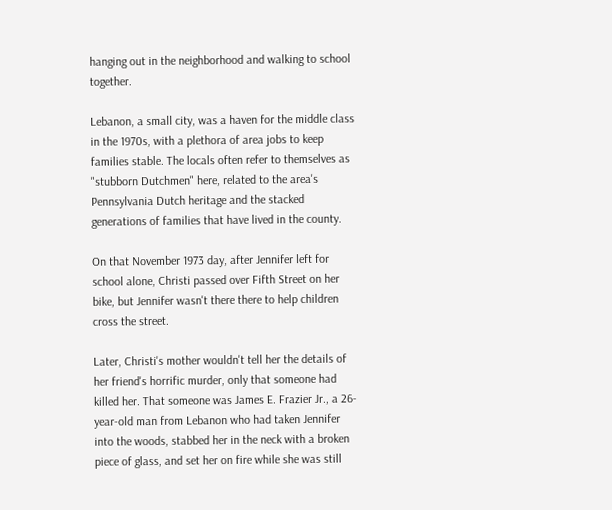hanging out in the neighborhood and walking to school together.

Lebanon, a small city, was a haven for the middle class in the 1970s, with a plethora of area jobs to keep families stable. The locals often refer to themselves as "stubborn Dutchmen" here, related to the area's Pennsylvania Dutch heritage and the stacked generations of families that have lived in the county.

On that November 1973 day, after Jennifer left for school alone, Christi passed over Fifth Street on her bike, but Jennifer wasn't there there to help children cross the street.

Later, Christi's mother wouldn't tell her the details of her friend's horrific murder, only that someone had killed her. That someone was James E. Frazier Jr., a 26-year-old man from Lebanon who had taken Jennifer into the woods, stabbed her in the neck with a broken piece of glass, and set her on fire while she was still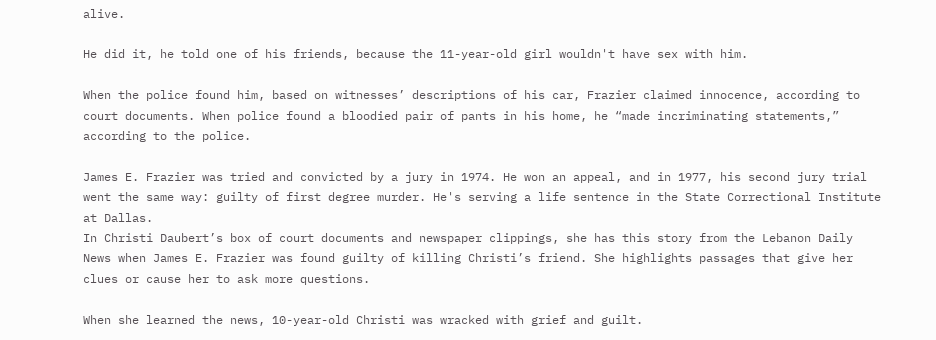alive.

He did it, he told one of his friends, because the 11-year-old girl wouldn't have sex with him.

When the police found him, based on witnesses’ descriptions of his car, Frazier claimed innocence, according to court documents. When police found a bloodied pair of pants in his home, he “made incriminating statements,” according to the police.

James E. Frazier was tried and convicted by a jury in 1974. He won an appeal, and in 1977, his second jury trial went the same way: guilty of first degree murder. He's serving a life sentence in the State Correctional Institute at Dallas.
In Christi Daubert’s box of court documents and newspaper clippings, she has this story from the Lebanon Daily News when James E. Frazier was found guilty of killing Christi’s friend. She highlights passages that give her clues or cause her to ask more questions.

When she learned the news, 10-year-old Christi was wracked with grief and guilt.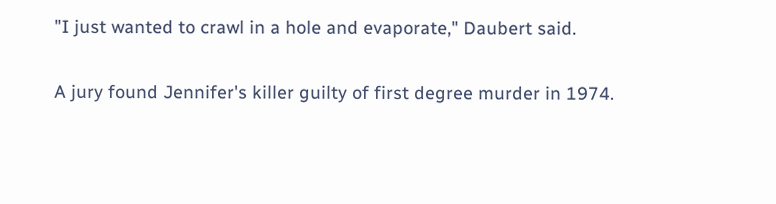"I just wanted to crawl in a hole and evaporate," Daubert said.

A jury found Jennifer's killer guilty of first degree murder in 1974.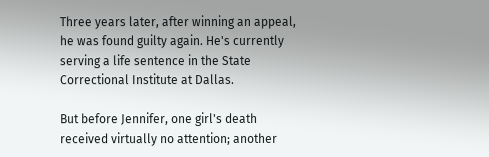Three years later, after winning an appeal, he was found guilty again. He's currently serving a life sentence in the State Correctional Institute at Dallas.

But before Jennifer, one girl's death received virtually no attention; another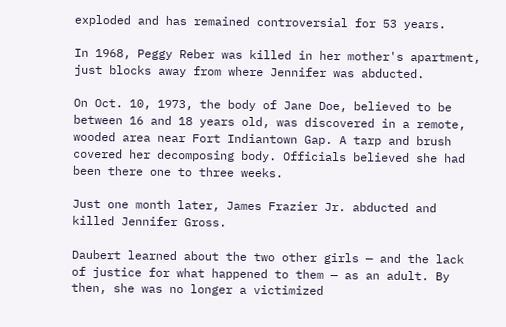exploded and has remained controversial for 53 years.

In 1968, Peggy Reber was killed in her mother's apartment, just blocks away from where Jennifer was abducted.

On Oct. 10, 1973, the body of Jane Doe, believed to be between 16 and 18 years old, was discovered in a remote, wooded area near Fort Indiantown Gap. A tarp and brush covered her decomposing body. Officials believed she had been there one to three weeks.

Just one month later, James Frazier Jr. abducted and killed Jennifer Gross.

Daubert learned about the two other girls — and the lack of justice for what happened to them — as an adult. By then, she was no longer a victimized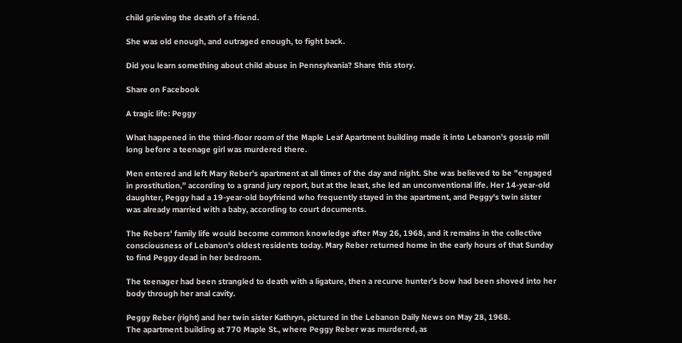child grieving the death of a friend.

She was old enough, and outraged enough, to fight back.

Did you learn something about child abuse in Pennsylvania? Share this story.

Share on Facebook

A tragic life: Peggy

What happened in the third-floor room of the Maple Leaf Apartment building made it into Lebanon's gossip mill long before a teenage girl was murdered there.

Men entered and left Mary Reber's apartment at all times of the day and night. She was believed to be "engaged in prostitution,” according to a grand jury report, but at the least, she led an unconventional life. Her 14-year-old daughter, Peggy had a 19-year-old boyfriend who frequently stayed in the apartment, and Peggy's twin sister was already married with a baby, according to court documents.

The Rebers' family life would become common knowledge after May 26, 1968, and it remains in the collective consciousness of Lebanon's oldest residents today. Mary Reber returned home in the early hours of that Sunday to find Peggy dead in her bedroom.

The teenager had been strangled to death with a ligature, then a recurve hunter's bow had been shoved into her body through her anal cavity.

Peggy Reber (right) and her twin sister Kathryn, pictured in the Lebanon Daily News on May 28, 1968.
The apartment building at 770 Maple St., where Peggy Reber was murdered, as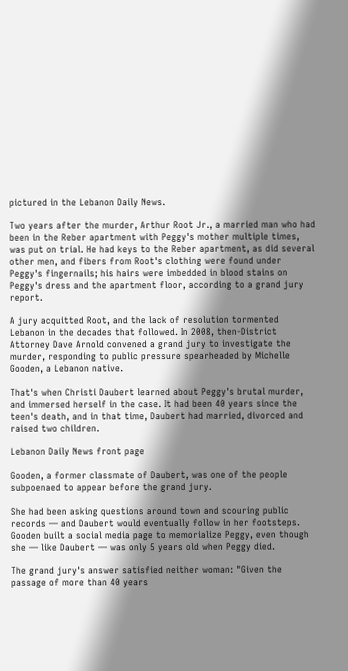pictured in the Lebanon Daily News.

Two years after the murder, Arthur Root Jr., a married man who had been in the Reber apartment with Peggy's mother multiple times, was put on trial. He had keys to the Reber apartment, as did several other men, and fibers from Root's clothing were found under Peggy's fingernails; his hairs were imbedded in blood stains on Peggy's dress and the apartment floor, according to a grand jury report.

A jury acquitted Root, and the lack of resolution tormented Lebanon in the decades that followed. In 2008, then-District Attorney Dave Arnold convened a grand jury to investigate the murder, responding to public pressure spearheaded by Michelle Gooden, a Lebanon native.

That's when Christi Daubert learned about Peggy's brutal murder, and immersed herself in the case. It had been 40 years since the teen's death, and in that time, Daubert had married, divorced and raised two children.

Lebanon Daily News front page

Gooden, a former classmate of Daubert, was one of the people subpoenaed to appear before the grand jury.

She had been asking questions around town and scouring public records — and Daubert would eventually follow in her footsteps. Gooden built a social media page to memorialize Peggy, even though she — like Daubert — was only 5 years old when Peggy died.

The grand jury's answer satisfied neither woman: "Given the passage of more than 40 years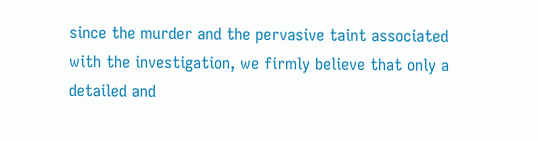since the murder and the pervasive taint associated with the investigation, we firmly believe that only a detailed and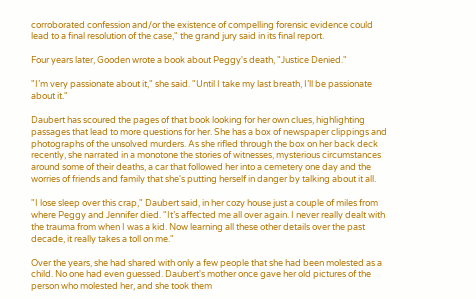corroborated confession and/or the existence of compelling forensic evidence could lead to a final resolution of the case," the grand jury said in its final report.

Four years later, Gooden wrote a book about Peggy's death, "Justice Denied."

"I’m very passionate about it," she said. "Until I take my last breath, I’ll be passionate about it."

Daubert has scoured the pages of that book looking for her own clues, highlighting passages that lead to more questions for her. She has a box of newspaper clippings and photographs of the unsolved murders. As she rifled through the box on her back deck recently, she narrated in a monotone the stories of witnesses, mysterious circumstances around some of their deaths, a car that followed her into a cemetery one day and the worries of friends and family that she's putting herself in danger by talking about it all.

"I lose sleep over this crap," Daubert said, in her cozy house just a couple of miles from where Peggy and Jennifer died. "It’s affected me all over again. I never really dealt with the trauma from when I was a kid. Now learning all these other details over the past decade, it really takes a toll on me."

Over the years, she had shared with only a few people that she had been molested as a child. No one had even guessed. Daubert's mother once gave her old pictures of the person who molested her, and she took them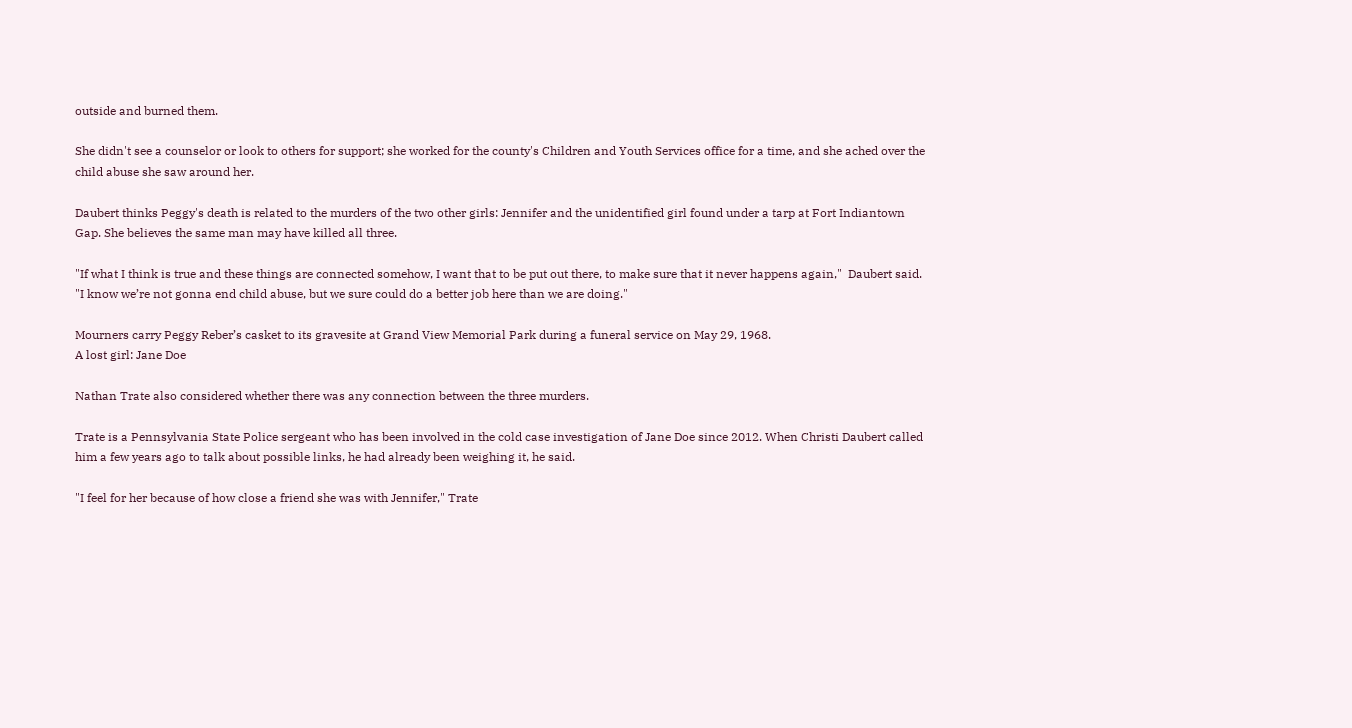outside and burned them.

She didn't see a counselor or look to others for support; she worked for the county's Children and Youth Services office for a time, and she ached over the child abuse she saw around her.

Daubert thinks Peggy's death is related to the murders of the two other girls: Jennifer and the unidentified girl found under a tarp at Fort Indiantown Gap. She believes the same man may have killed all three.

"If what I think is true and these things are connected somehow, I want that to be put out there, to make sure that it never happens again,"  Daubert said. "I know we’re not gonna end child abuse, but we sure could do a better job here than we are doing."

Mourners carry Peggy Reber’s casket to its gravesite at Grand View Memorial Park during a funeral service on May 29, 1968.
A lost girl: Jane Doe

Nathan Trate also considered whether there was any connection between the three murders.

Trate is a Pennsylvania State Police sergeant who has been involved in the cold case investigation of Jane Doe since 2012. When Christi Daubert called him a few years ago to talk about possible links, he had already been weighing it, he said.

"I feel for her because of how close a friend she was with Jennifer," Trate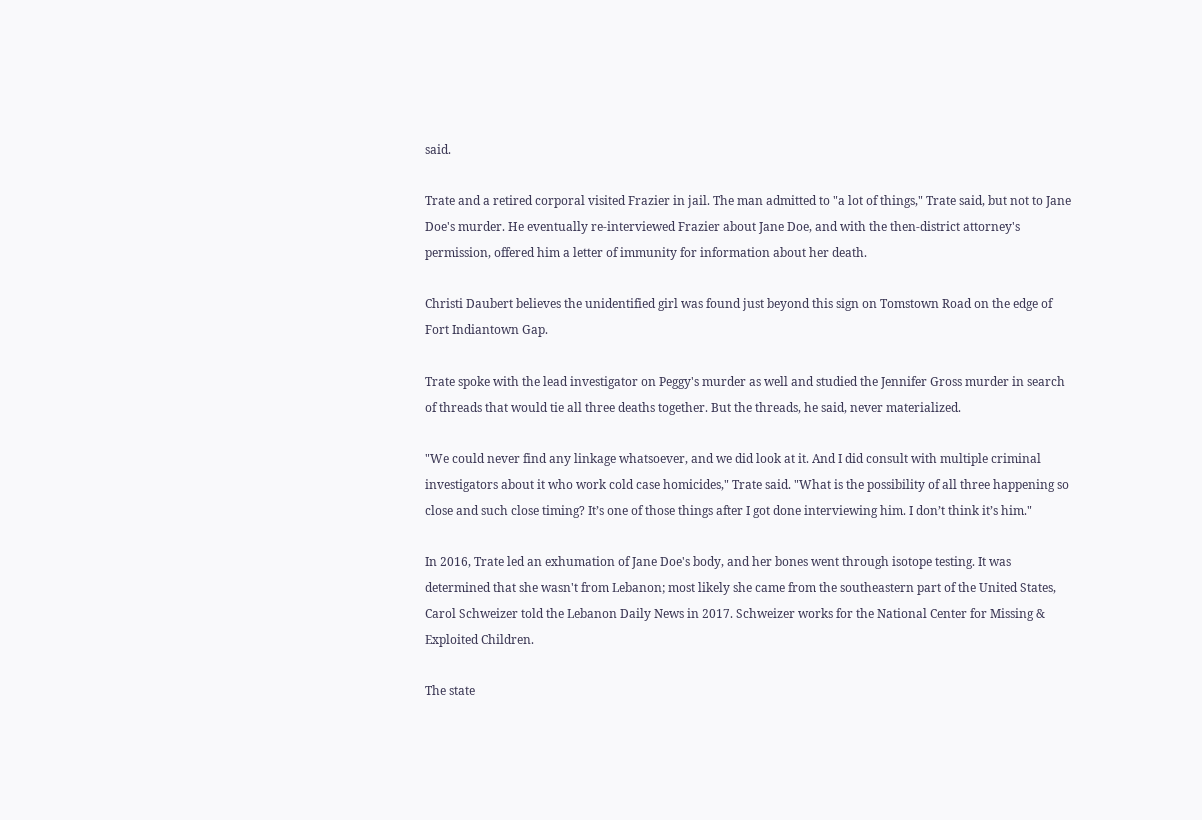said.

Trate and a retired corporal visited Frazier in jail. The man admitted to "a lot of things," Trate said, but not to Jane Doe's murder. He eventually re-interviewed Frazier about Jane Doe, and with the then-district attorney's permission, offered him a letter of immunity for information about her death.

Christi Daubert believes the unidentified girl was found just beyond this sign on Tomstown Road on the edge of Fort Indiantown Gap.

Trate spoke with the lead investigator on Peggy's murder as well and studied the Jennifer Gross murder in search of threads that would tie all three deaths together. But the threads, he said, never materialized.

"We could never find any linkage whatsoever, and we did look at it. And I did consult with multiple criminal investigators about it who work cold case homicides," Trate said. "What is the possibility of all three happening so close and such close timing? It’s one of those things after I got done interviewing him. I don’t think it’s him."

In 2016, Trate led an exhumation of Jane Doe's body, and her bones went through isotope testing. It was determined that she wasn't from Lebanon; most likely she came from the southeastern part of the United States, Carol Schweizer told the Lebanon Daily News in 2017. Schweizer works for the National Center for Missing & Exploited Children.

The state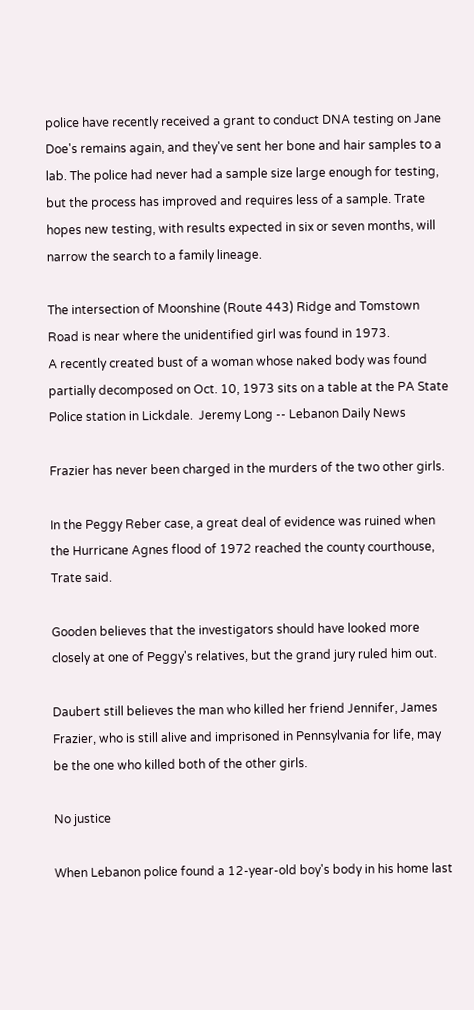police have recently received a grant to conduct DNA testing on Jane Doe's remains again, and they've sent her bone and hair samples to a lab. The police had never had a sample size large enough for testing, but the process has improved and requires less of a sample. Trate hopes new testing, with results expected in six or seven months, will narrow the search to a family lineage.

The intersection of Moonshine (Route 443) Ridge and Tomstown Road is near where the unidentified girl was found in 1973.
A recently created bust of a woman whose naked body was found partially decomposed on Oct. 10, 1973 sits on a table at the PA State Police station in Lickdale.  Jeremy Long -- Lebanon Daily News

Frazier has never been charged in the murders of the two other girls.

In the Peggy Reber case, a great deal of evidence was ruined when the Hurricane Agnes flood of 1972 reached the county courthouse, Trate said.

Gooden believes that the investigators should have looked more closely at one of Peggy's relatives, but the grand jury ruled him out.

Daubert still believes the man who killed her friend Jennifer, James Frazier, who is still alive and imprisoned in Pennsylvania for life, may be the one who killed both of the other girls.

No justice

When Lebanon police found a 12-year-old boy's body in his home last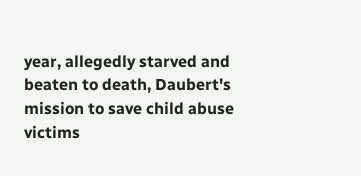year, allegedly starved and beaten to death, Daubert's mission to save child abuse victims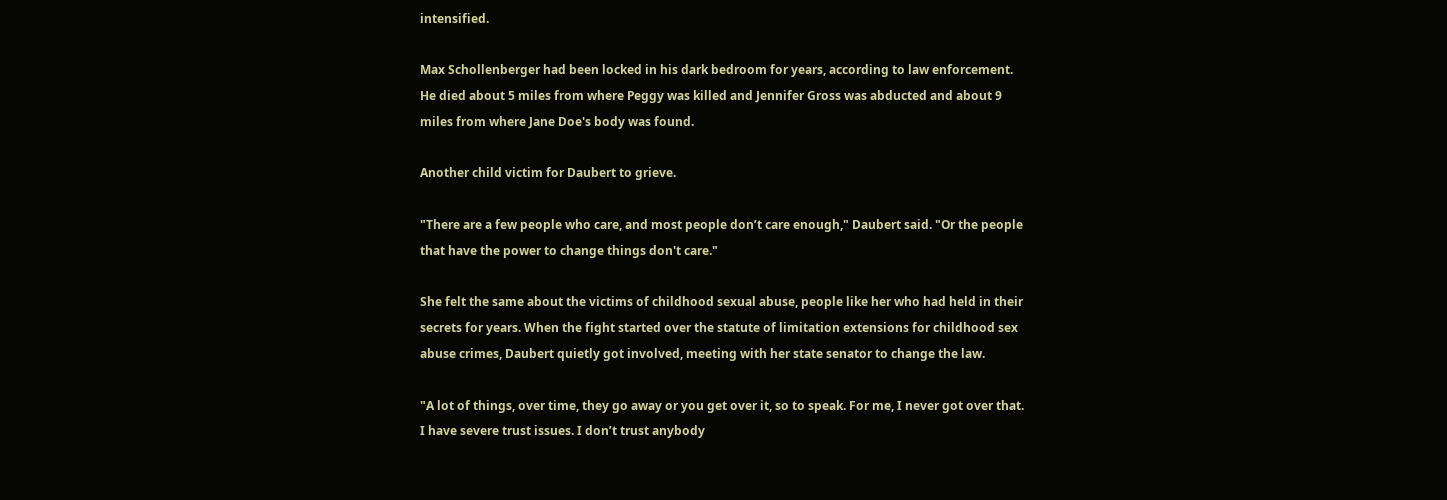intensified.

Max Schollenberger had been locked in his dark bedroom for years, according to law enforcement. He died about 5 miles from where Peggy was killed and Jennifer Gross was abducted and about 9 miles from where Jane Doe's body was found.

Another child victim for Daubert to grieve.

"There are a few people who care, and most people don’t care enough," Daubert said. "Or the people that have the power to change things don't care."

She felt the same about the victims of childhood sexual abuse, people like her who had held in their secrets for years. When the fight started over the statute of limitation extensions for childhood sex abuse crimes, Daubert quietly got involved, meeting with her state senator to change the law.

"A lot of things, over time, they go away or you get over it, so to speak. For me, I never got over that. I have severe trust issues. I don’t trust anybody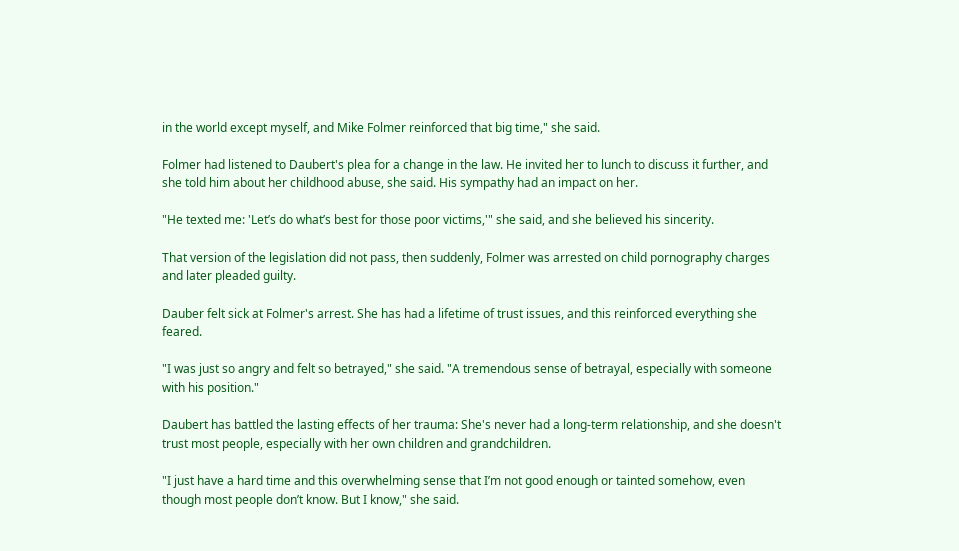in the world except myself, and Mike Folmer reinforced that big time," she said.

Folmer had listened to Daubert's plea for a change in the law. He invited her to lunch to discuss it further, and she told him about her childhood abuse, she said. His sympathy had an impact on her.

"He texted me: 'Let’s do what’s best for those poor victims,'" she said, and she believed his sincerity.

That version of the legislation did not pass, then suddenly, Folmer was arrested on child pornography charges and later pleaded guilty.

Dauber felt sick at Folmer's arrest. She has had a lifetime of trust issues, and this reinforced everything she feared.

"I was just so angry and felt so betrayed," she said. "A tremendous sense of betrayal, especially with someone with his position."

Daubert has battled the lasting effects of her trauma: She's never had a long-term relationship, and she doesn't trust most people, especially with her own children and grandchildren.

"I just have a hard time and this overwhelming sense that I’m not good enough or tainted somehow, even though most people don’t know. But I know," she said.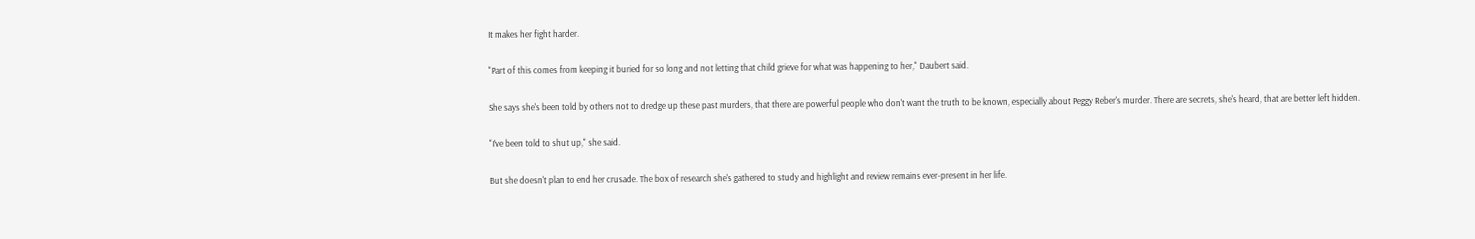It makes her fight harder.

"Part of this comes from keeping it buried for so long and not letting that child grieve for what was happening to her," Daubert said.

She says she's been told by others not to dredge up these past murders, that there are powerful people who don't want the truth to be known, especially about Peggy Reber's murder. There are secrets, she's heard, that are better left hidden.

"I’ve been told to shut up," she said.

But she doesn't plan to end her crusade. The box of research she's gathered to study and highlight and review remains ever-present in her life.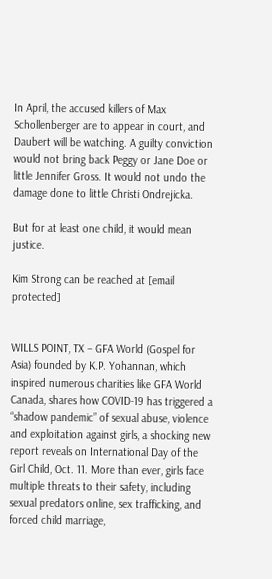In April, the accused killers of Max Schollenberger are to appear in court, and Daubert will be watching. A guilty conviction would not bring back Peggy or Jane Doe or little Jennifer Gross. It would not undo the damage done to little Christi Ondrejicka.

But for at least one child, it would mean justice.

Kim Strong can be reached at [email protected]


WILLS POINT, TX – GFA World (Gospel for Asia) founded by K.P. Yohannan, which inspired numerous charities like GFA World Canada, shares how COVID-19 has triggered a “shadow pandemic” of sexual abuse, violence and exploitation against girls, a shocking new report reveals on International Day of the Girl Child, Oct. 11. More than ever, girls face multiple threats to their safety, including sexual predators online, sex trafficking, and forced child marriage,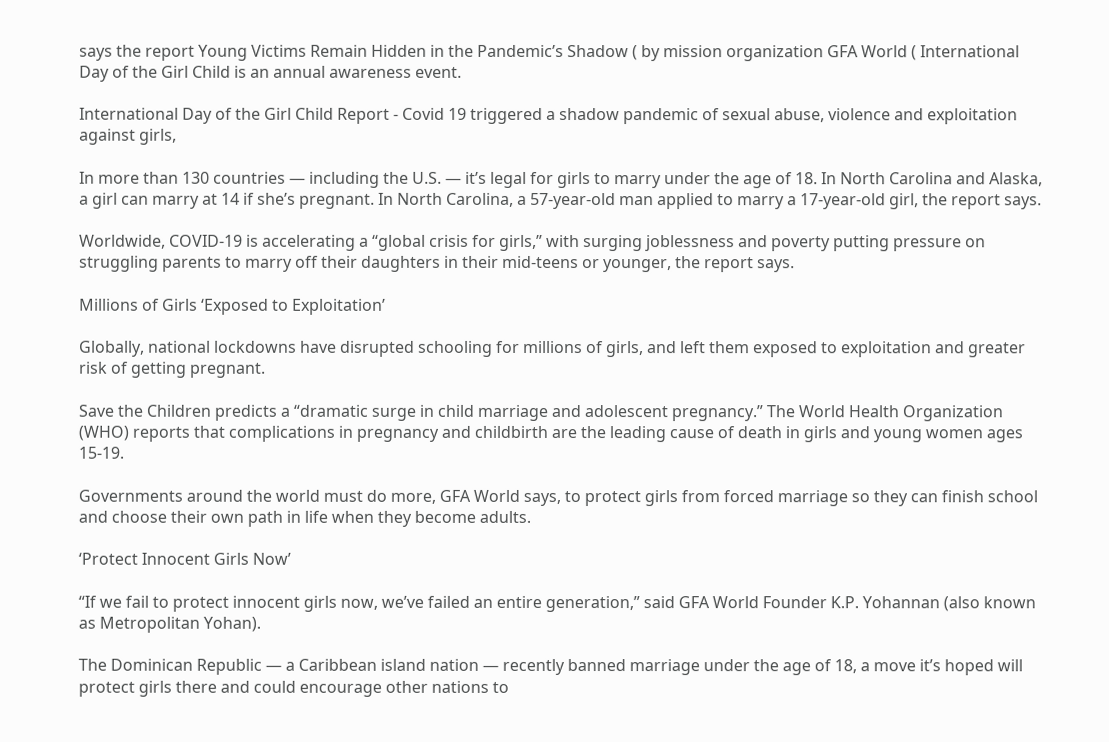says the report Young Victims Remain Hidden in the Pandemic’s Shadow ( by mission organization GFA World ( International Day of the Girl Child is an annual awareness event.

International Day of the Girl Child Report - Covid 19 triggered a shadow pandemic of sexual abuse, violence and exploitation against girls,

In more than 130 countries — including the U.S. — it’s legal for girls to marry under the age of 18. In North Carolina and Alaska, a girl can marry at 14 if she’s pregnant. In North Carolina, a 57-year-old man applied to marry a 17-year-old girl, the report says.

Worldwide, COVID-19 is accelerating a “global crisis for girls,” with surging joblessness and poverty putting pressure on struggling parents to marry off their daughters in their mid-teens or younger, the report says.

Millions of Girls ‘Exposed to Exploitation’

Globally, national lockdowns have disrupted schooling for millions of girls, and left them exposed to exploitation and greater risk of getting pregnant.

Save the Children predicts a “dramatic surge in child marriage and adolescent pregnancy.” The World Health Organization (WHO) reports that complications in pregnancy and childbirth are the leading cause of death in girls and young women ages 15-19.

Governments around the world must do more, GFA World says, to protect girls from forced marriage so they can finish school and choose their own path in life when they become adults.

‘Protect Innocent Girls Now’

“If we fail to protect innocent girls now, we’ve failed an entire generation,” said GFA World Founder K.P. Yohannan (also known as Metropolitan Yohan).

The Dominican Republic — a Caribbean island nation — recently banned marriage under the age of 18, a move it’s hoped will protect girls there and could encourage other nations to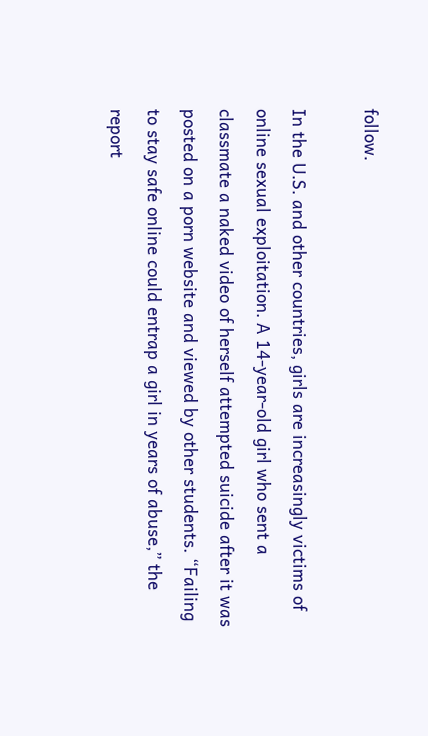follow.

In the U.S. and other countries, girls are increasingly victims of online sexual exploitation. A 14-year-old girl who sent a classmate a naked video of herself attempted suicide after it was posted on a porn website and viewed by other students. “Failing to stay safe online could entrap a girl in years of abuse,” the report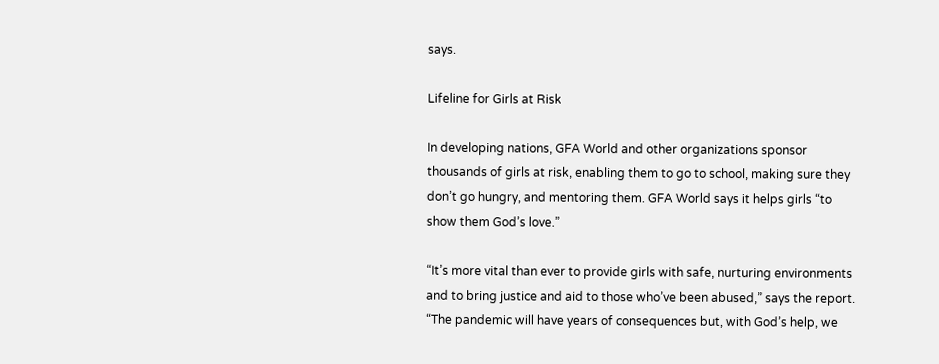says.

Lifeline for Girls at Risk

In developing nations, GFA World and other organizations sponsor thousands of girls at risk, enabling them to go to school, making sure they don’t go hungry, and mentoring them. GFA World says it helps girls “to show them God’s love.”

“It’s more vital than ever to provide girls with safe, nurturing environments and to bring justice and aid to those who’ve been abused,” says the report. “The pandemic will have years of consequences but, with God’s help, we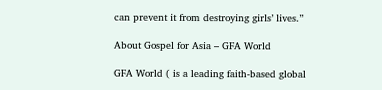can prevent it from destroying girls’ lives.”

About Gospel for Asia – GFA World

GFA World ( is a leading faith-based global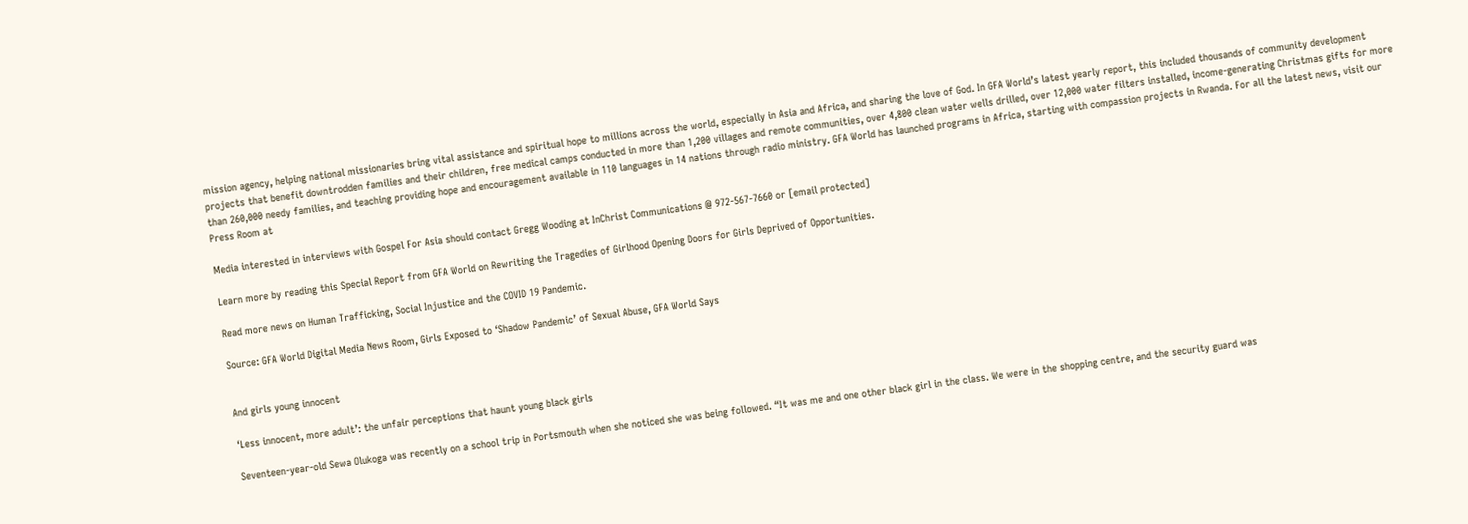mission agency, helping national missionaries bring vital assistance and spiritual hope to millions across the world, especially in Asia and Africa, and sharing the love of God. In GFA World’s latest yearly report, this included thousands of community development projects that benefit downtrodden families and their children, free medical camps conducted in more than 1,200 villages and remote communities, over 4,800 clean water wells drilled, over 12,000 water filters installed, income-generating Christmas gifts for more than 260,000 needy families, and teaching providing hope and encouragement available in 110 languages in 14 nations through radio ministry. GFA World has launched programs in Africa, starting with compassion projects in Rwanda. For all the latest news, visit our Press Room at

Media interested in interviews with Gospel For Asia should contact Gregg Wooding at InChrist Communications @ 972-567-7660 or [email protected]

Learn more by reading this Special Report from GFA World on Rewriting the Tragedies of Girlhood Opening Doors for Girls Deprived of Opportunities.

Read more news on Human Trafficking, Social Injustice and the COVID 19 Pandemic.

Source: GFA World Digital Media News Room, Girls Exposed to ‘Shadow Pandemic’ of Sexual Abuse, GFA World Says


And girls young innocent

‘Less innocent, more adult’: the unfair perceptions that haunt young black girls

Seventeen-year-old Sewa Olukoga was recently on a school trip in Portsmouth when she noticed she was being followed. “It was me and one other black girl in the class. We were in the shopping centre, and the security guard was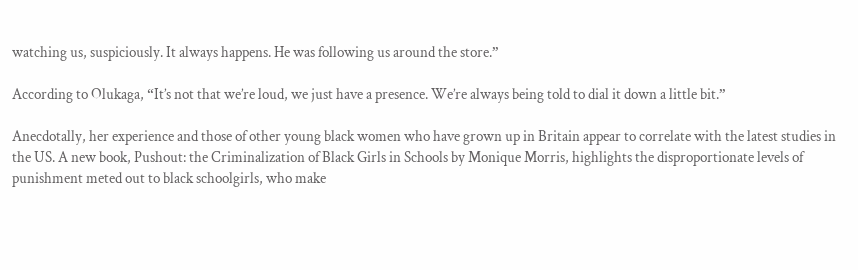watching us, suspiciously. It always happens. He was following us around the store.”

According to Olukaga, “It’s not that we’re loud, we just have a presence. We’re always being told to dial it down a little bit.”

Anecdotally, her experience and those of other young black women who have grown up in Britain appear to correlate with the latest studies in the US. A new book, Pushout: the Criminalization of Black Girls in Schools by Monique Morris, highlights the disproportionate levels of punishment meted out to black schoolgirls, who make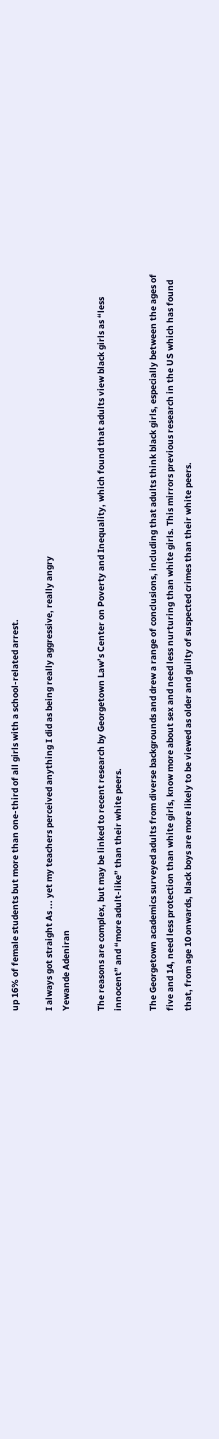up 16% of female students but more than one-third of all girls with a school-related arrest.

I always got straight As ... yet my teachers perceived anything I did as being really aggressive, really angry
Yewande Adeniran

The reasons are complex, but may be linked to recent research by Georgetown Law’s Center on Poverty and Inequality, which found that adults view black girls as “less innocent” and “more adult-like” than their white peers.

The Georgetown academics surveyed adults from diverse backgrounds and drew a range of conclusions, including that adults think black girls, especially between the ages of five and 14, need less protection than white girls, know more about sex and need less nurturing than white girls. This mirrors previous research in the US which has found that, from age 10 onwards, black boys are more likely to be viewed as older and guilty of suspected crimes than their white peers.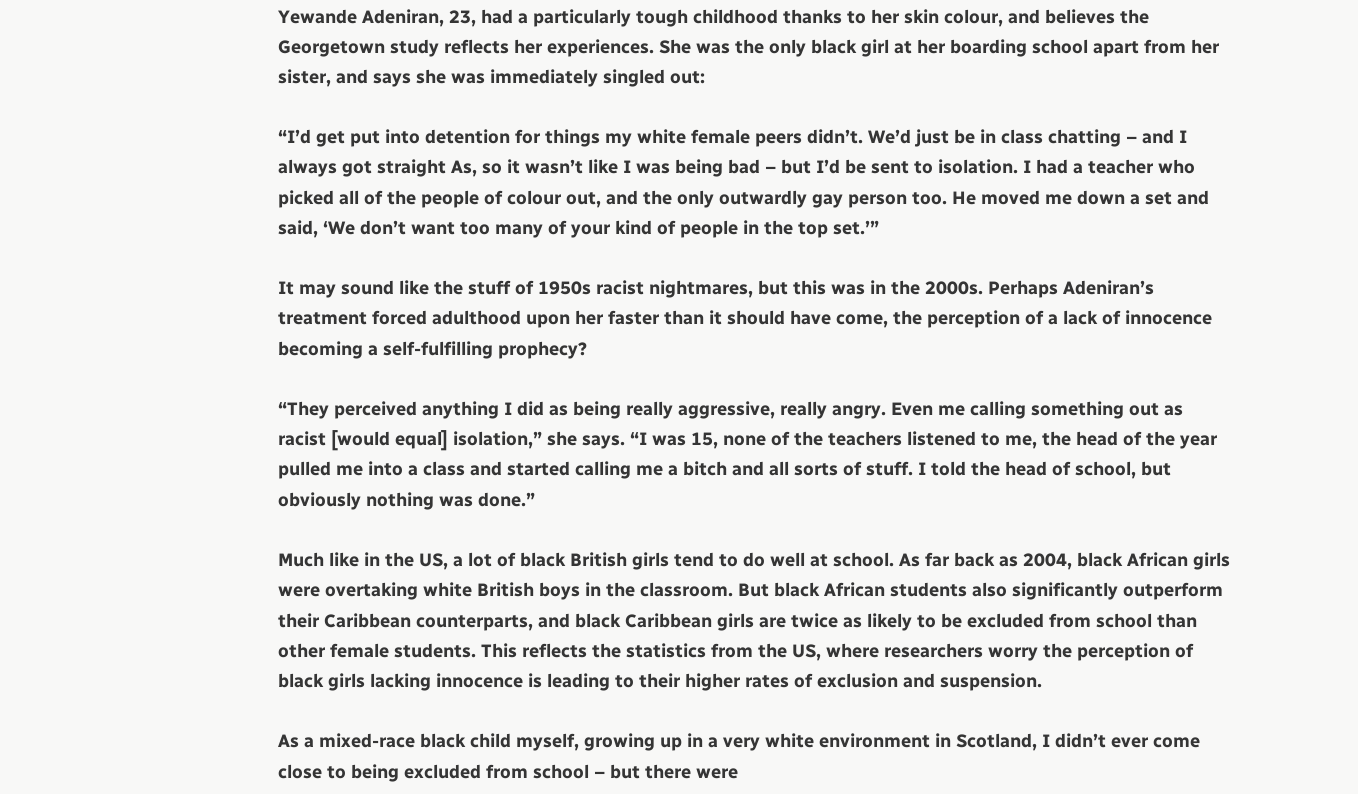Yewande Adeniran, 23, had a particularly tough childhood thanks to her skin colour, and believes the Georgetown study reflects her experiences. She was the only black girl at her boarding school apart from her sister, and says she was immediately singled out:

“I’d get put into detention for things my white female peers didn’t. We’d just be in class chatting – and I always got straight As, so it wasn’t like I was being bad – but I’d be sent to isolation. I had a teacher who picked all of the people of colour out, and the only outwardly gay person too. He moved me down a set and said, ‘We don’t want too many of your kind of people in the top set.’”

It may sound like the stuff of 1950s racist nightmares, but this was in the 2000s. Perhaps Adeniran’s treatment forced adulthood upon her faster than it should have come, the perception of a lack of innocence becoming a self-fulfilling prophecy?

“They perceived anything I did as being really aggressive, really angry. Even me calling something out as racist [would equal] isolation,” she says. “I was 15, none of the teachers listened to me, the head of the year pulled me into a class and started calling me a bitch and all sorts of stuff. I told the head of school, but obviously nothing was done.”

Much like in the US, a lot of black British girls tend to do well at school. As far back as 2004, black African girls were overtaking white British boys in the classroom. But black African students also significantly outperform their Caribbean counterparts, and black Caribbean girls are twice as likely to be excluded from school than other female students. This reflects the statistics from the US, where researchers worry the perception of black girls lacking innocence is leading to their higher rates of exclusion and suspension.

As a mixed-race black child myself, growing up in a very white environment in Scotland, I didn’t ever come close to being excluded from school – but there were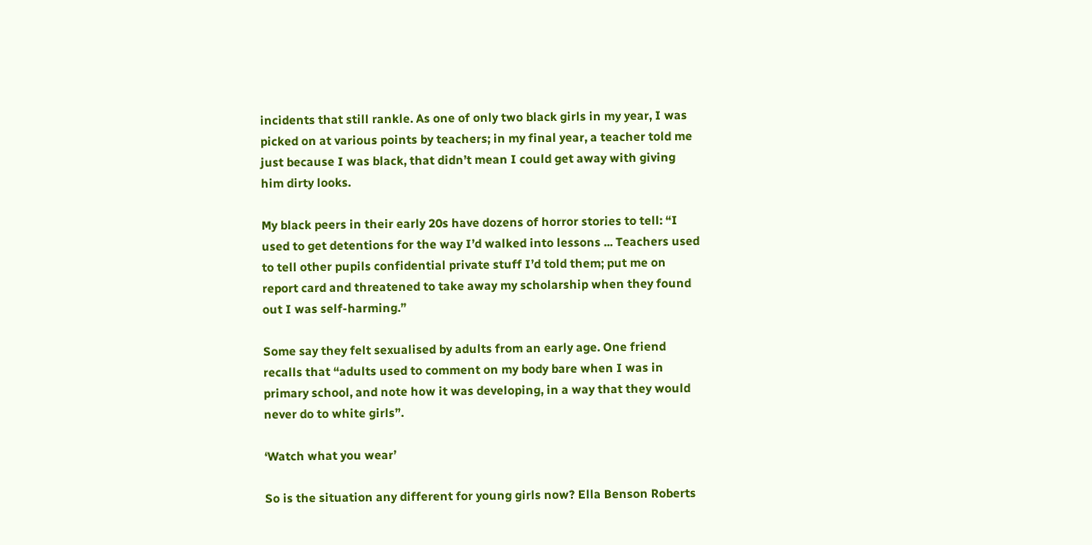incidents that still rankle. As one of only two black girls in my year, I was picked on at various points by teachers; in my final year, a teacher told me just because I was black, that didn’t mean I could get away with giving him dirty looks.

My black peers in their early 20s have dozens of horror stories to tell: “I used to get detentions for the way I’d walked into lessons ... Teachers used to tell other pupils confidential private stuff I’d told them; put me on report card and threatened to take away my scholarship when they found out I was self-harming.”

Some say they felt sexualised by adults from an early age. One friend recalls that “adults used to comment on my body bare when I was in primary school, and note how it was developing, in a way that they would never do to white girls”.

‘Watch what you wear’

So is the situation any different for young girls now? Ella Benson Roberts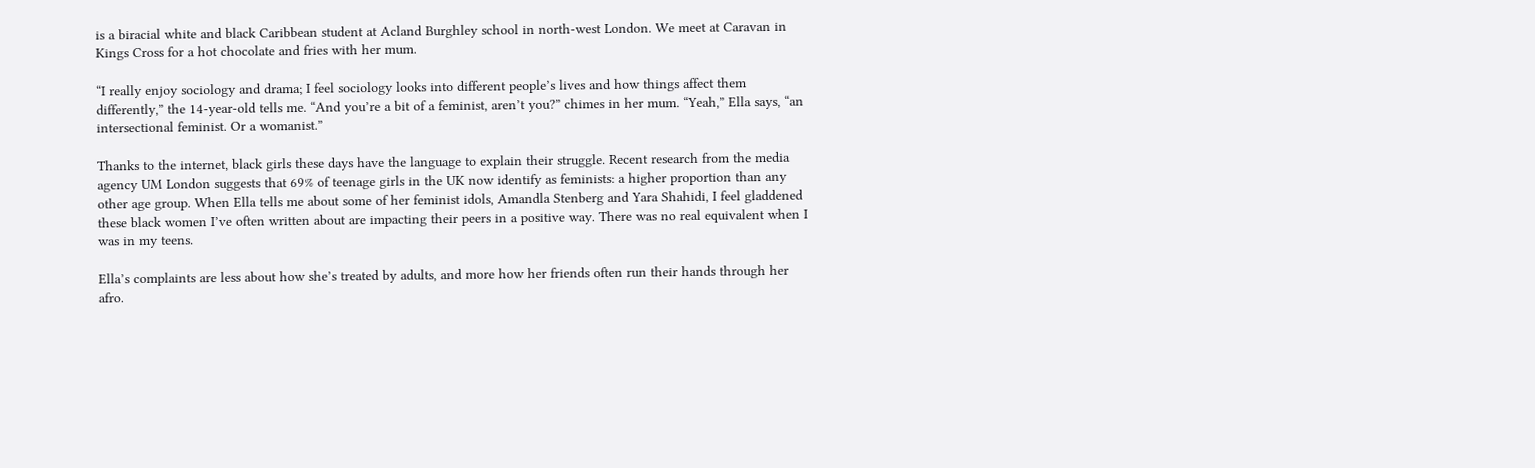is a biracial white and black Caribbean student at Acland Burghley school in north-west London. We meet at Caravan in Kings Cross for a hot chocolate and fries with her mum.

“I really enjoy sociology and drama; I feel sociology looks into different people’s lives and how things affect them differently,” the 14-year-old tells me. “And you’re a bit of a feminist, aren’t you?” chimes in her mum. “Yeah,” Ella says, “an intersectional feminist. Or a womanist.”

Thanks to the internet, black girls these days have the language to explain their struggle. Recent research from the media agency UM London suggests that 69% of teenage girls in the UK now identify as feminists: a higher proportion than any other age group. When Ella tells me about some of her feminist idols, Amandla Stenberg and Yara Shahidi, I feel gladdened these black women I’ve often written about are impacting their peers in a positive way. There was no real equivalent when I was in my teens.

Ella’s complaints are less about how she’s treated by adults, and more how her friends often run their hands through her afro.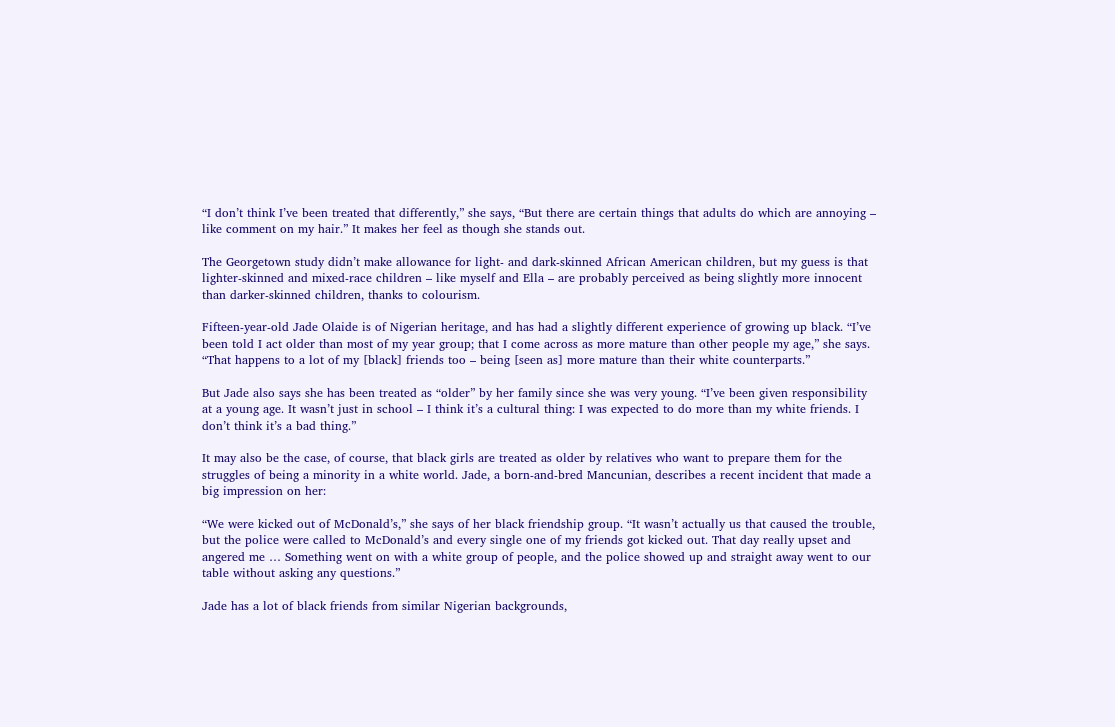“I don’t think I’ve been treated that differently,” she says, “But there are certain things that adults do which are annoying – like comment on my hair.” It makes her feel as though she stands out.

The Georgetown study didn’t make allowance for light- and dark-skinned African American children, but my guess is that lighter-skinned and mixed-race children – like myself and Ella – are probably perceived as being slightly more innocent than darker-skinned children, thanks to colourism.

Fifteen-year-old Jade Olaide is of Nigerian heritage, and has had a slightly different experience of growing up black. “I’ve been told I act older than most of my year group; that I come across as more mature than other people my age,” she says. “That happens to a lot of my [black] friends too – being [seen as] more mature than their white counterparts.”

But Jade also says she has been treated as “older” by her family since she was very young. “I’ve been given responsibility at a young age. It wasn’t just in school – I think it’s a cultural thing: I was expected to do more than my white friends. I don’t think it’s a bad thing.”

It may also be the case, of course, that black girls are treated as older by relatives who want to prepare them for the struggles of being a minority in a white world. Jade, a born-and-bred Mancunian, describes a recent incident that made a big impression on her:

“We were kicked out of McDonald’s,” she says of her black friendship group. “It wasn’t actually us that caused the trouble, but the police were called to McDonald’s and every single one of my friends got kicked out. That day really upset and angered me … Something went on with a white group of people, and the police showed up and straight away went to our table without asking any questions.”

Jade has a lot of black friends from similar Nigerian backgrounds,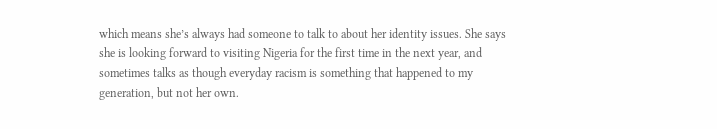which means she’s always had someone to talk to about her identity issues. She says she is looking forward to visiting Nigeria for the first time in the next year, and sometimes talks as though everyday racism is something that happened to my generation, but not her own.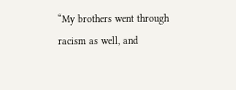“My brothers went through racism as well, and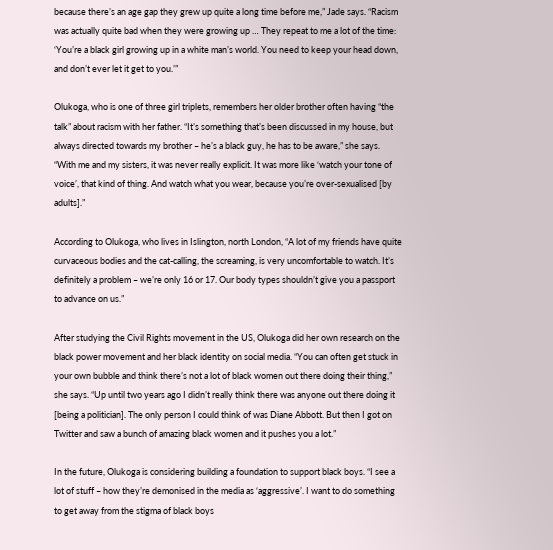because there’s an age gap they grew up quite a long time before me,” Jade says. “Racism was actually quite bad when they were growing up … They repeat to me a lot of the time: ‘You’re a black girl growing up in a white man’s world. You need to keep your head down, and don’t ever let it get to you.’”

Olukoga, who is one of three girl triplets, remembers her older brother often having “the talk” about racism with her father. “It’s something that’s been discussed in my house, but always directed towards my brother – he’s a black guy, he has to be aware,” she says. “With me and my sisters, it was never really explicit. It was more like ‘watch your tone of voice’, that kind of thing. And watch what you wear, because you’re over-sexualised [by adults].”

According to Olukoga, who lives in Islington, north London, “A lot of my friends have quite curvaceous bodies and the cat-calling, the screaming, is very uncomfortable to watch. It’s definitely a problem – we’re only 16 or 17. Our body types shouldn’t give you a passport to advance on us.”

After studying the Civil Rights movement in the US, Olukoga did her own research on the black power movement and her black identity on social media. “You can often get stuck in your own bubble and think there’s not a lot of black women out there doing their thing,” she says. “Up until two years ago I didn’t really think there was anyone out there doing it [being a politician]. The only person I could think of was Diane Abbott. But then I got on Twitter and saw a bunch of amazing black women and it pushes you a lot.”

In the future, Olukoga is considering building a foundation to support black boys. “I see a lot of stuff – how they’re demonised in the media as ‘aggressive’. I want to do something to get away from the stigma of black boys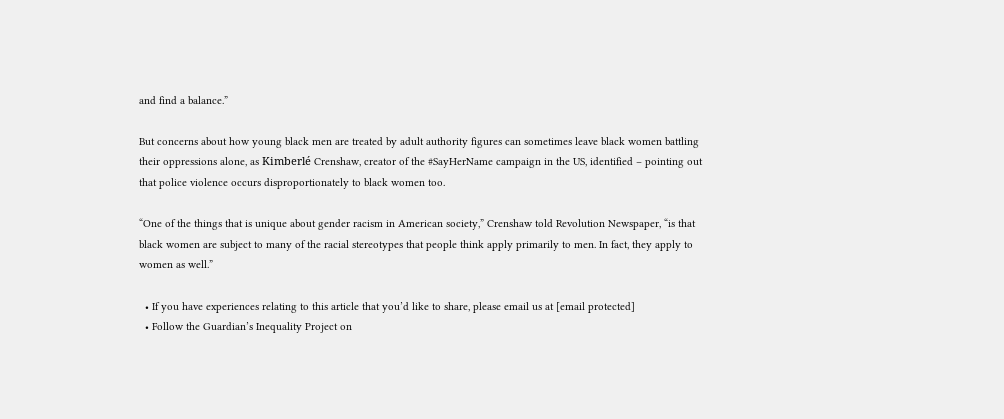and find a balance.”

But concerns about how young black men are treated by adult authority figures can sometimes leave black women battling their oppressions alone, as Kimberlé Crenshaw, creator of the #SayHerName campaign in the US, identified – pointing out that police violence occurs disproportionately to black women too.

“One of the things that is unique about gender racism in American society,” Crenshaw told Revolution Newspaper, “is that black women are subject to many of the racial stereotypes that people think apply primarily to men. In fact, they apply to women as well.”

  • If you have experiences relating to this article that you’d like to share, please email us at [email protected]
  • Follow the Guardian’s Inequality Project on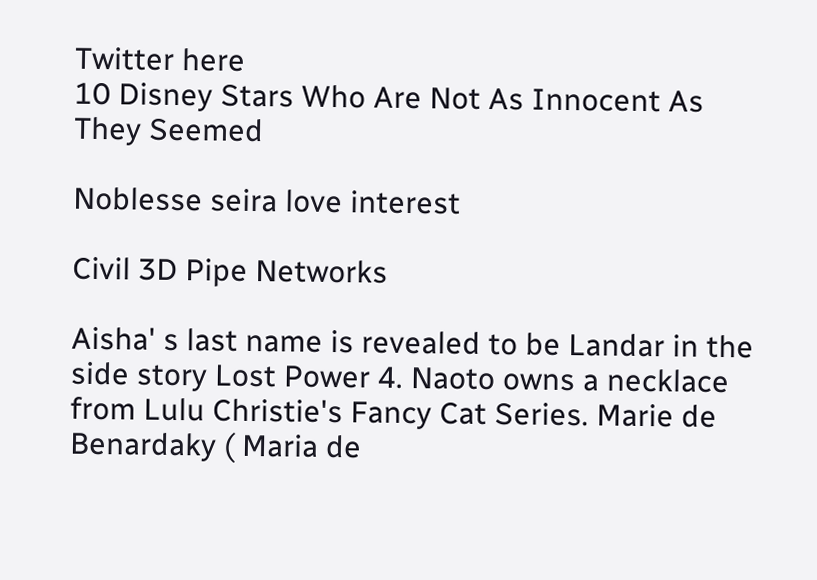Twitter here
10 Disney Stars Who Are Not As Innocent As They Seemed

Noblesse seira love interest

Civil 3D Pipe Networks

Aisha' s last name is revealed to be Landar in the side story Lost Power 4. Naoto owns a necklace from Lulu Christie's Fancy Cat Series. Marie de Benardaky ( Maria de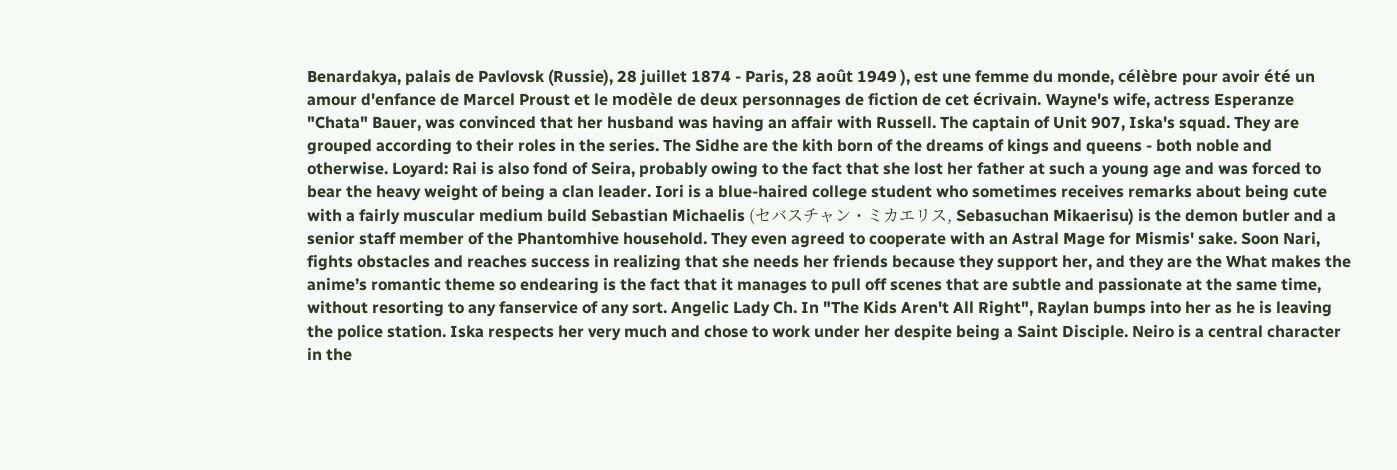Benardakya, palais de Pavlovsk (Russie), 28 juillet 1874 - Paris, 28 août 1949 ), est une femme du monde, célèbre pour avoir été un amour d'enfance de Marcel Proust et le modèle de deux personnages de fiction de cet écrivain. Wayne's wife, actress Esperanze "Chata" Bauer, was convinced that her husband was having an affair with Russell. The captain of Unit 907, Iska's squad. They are grouped according to their roles in the series. The Sidhe are the kith born of the dreams of kings and queens - both noble and otherwise. Loyard: Rai is also fond of Seira, probably owing to the fact that she lost her father at such a young age and was forced to bear the heavy weight of being a clan leader. Iori is a blue-haired college student who sometimes receives remarks about being cute with a fairly muscular medium build Sebastian Michaelis (セバスチャン・ミカエリス, Sebasuchan Mikaerisu) is the demon butler and a senior staff member of the Phantomhive household. They even agreed to cooperate with an Astral Mage for Mismis' sake. Soon Nari, fights obstacles and reaches success in realizing that she needs her friends because they support her, and they are the What makes the anime’s romantic theme so endearing is the fact that it manages to pull off scenes that are subtle and passionate at the same time, without resorting to any fanservice of any sort. Angelic Lady Ch. In "The Kids Aren't All Right", Raylan bumps into her as he is leaving the police station. Iska respects her very much and chose to work under her despite being a Saint Disciple. Neiro is a central character in the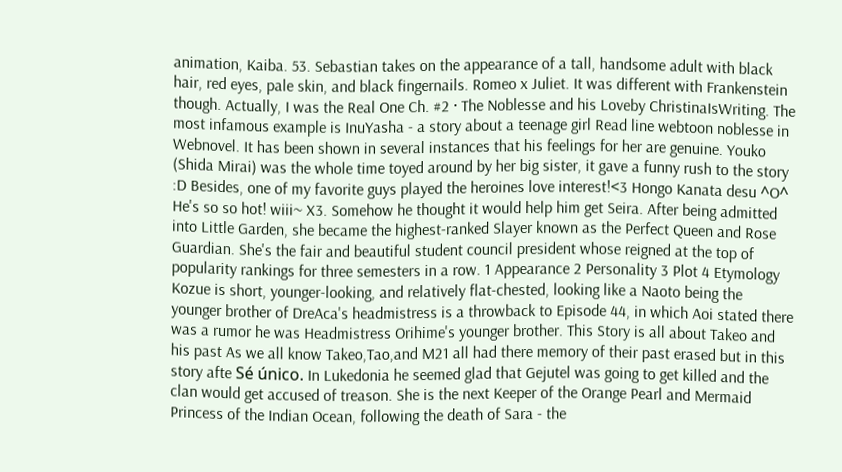animation, Kaiba. 53. Sebastian takes on the appearance of a tall, handsome adult with black hair, red eyes, pale skin, and black fingernails. Romeo x Juliet. It was different with Frankenstein though. Actually, I was the Real One Ch. #2 · The Noblesse and his Loveby ChristinaIsWriting. The most infamous example is InuYasha - a story about a teenage girl Read line webtoon noblesse in Webnovel. It has been shown in several instances that his feelings for her are genuine. Youko (Shida Mirai) was the whole time toyed around by her big sister, it gave a funny rush to the story :D Besides, one of my favorite guys played the heroines love interest!<3 Hongo Kanata desu ^O^ He's so so hot! wiii~ X3. Somehow he thought it would help him get Seira. After being admitted into Little Garden, she became the highest-ranked Slayer known as the Perfect Queen and Rose Guardian. She's the fair and beautiful student council president whose reigned at the top of popularity rankings for three semesters in a row. 1 Appearance 2 Personality 3 Plot 4 Etymology Kozue is short, younger-looking, and relatively flat-chested, looking like a Naoto being the younger brother of DreAca's headmistress is a throwback to Episode 44, in which Aoi stated there was a rumor he was Headmistress Orihime's younger brother. This Story is all about Takeo and his past As we all know Takeo,Tao,and M21 all had there memory of their past erased but in this story afte Sé único. In Lukedonia he seemed glad that Gejutel was going to get killed and the clan would get accused of treason. She is the next Keeper of the Orange Pearl and Mermaid Princess of the Indian Ocean, following the death of Sara - the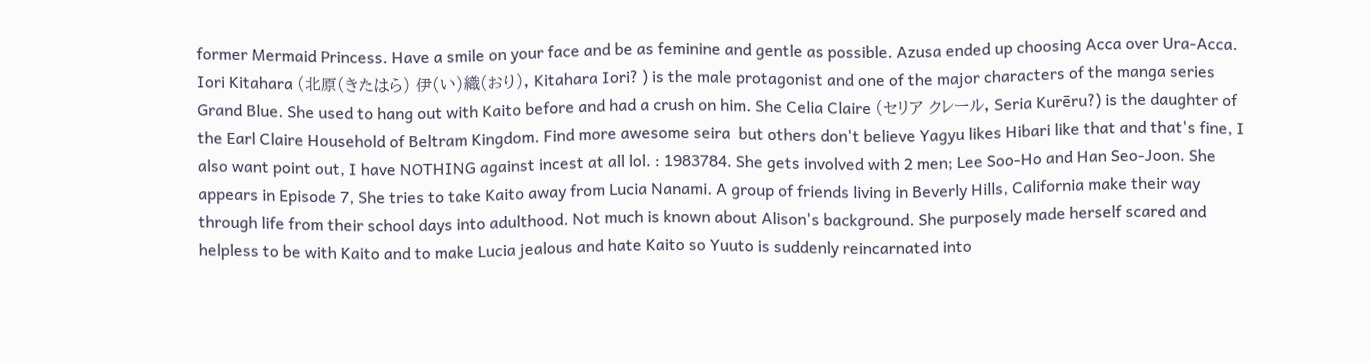former Mermaid Princess. Have a smile on your face and be as feminine and gentle as possible. Azusa ended up choosing Acca over Ura-Acca. Iori Kitahara (北原(きたはら) 伊(い)織(おり), Kitahara Iori? ) is the male protagonist and one of the major characters of the manga series Grand Blue. She used to hang out with Kaito before and had a crush on him. She Celia Claire (セリア クレール, Seria Kurēru?) is the daughter of the Earl Claire Household of Beltram Kingdom. Find more awesome seira  but others don't believe Yagyu likes Hibari like that and that's fine, I also want point out, I have NOTHING against incest at all lol. : 1983784. She gets involved with 2 men; Lee Soo-Ho and Han Seo-Joon. She appears in Episode 7, She tries to take Kaito away from Lucia Nanami. A group of friends living in Beverly Hills, California make their way through life from their school days into adulthood. Not much is known about Alison's background. She purposely made herself scared and helpless to be with Kaito and to make Lucia jealous and hate Kaito so Yuuto is suddenly reincarnated into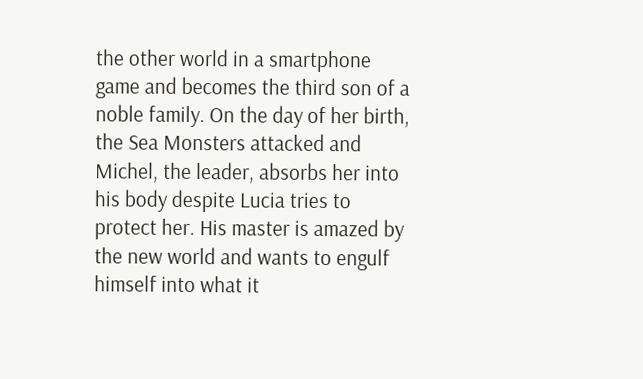the other world in a smartphone game and becomes the third son of a noble family. On the day of her birth, the Sea Monsters attacked and Michel, the leader, absorbs her into his body despite Lucia tries to protect her. His master is amazed by the new world and wants to engulf himself into what it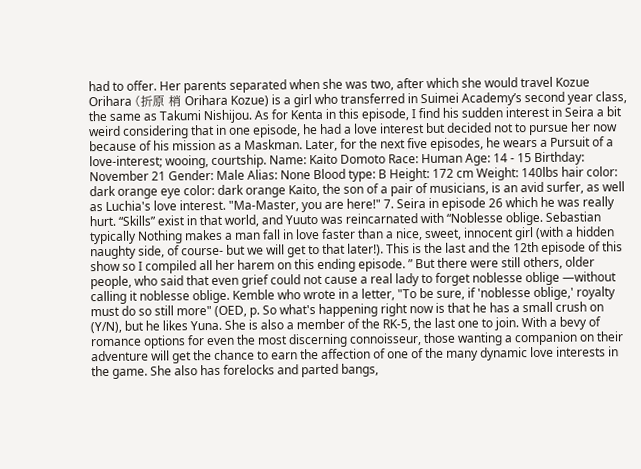had to offer. Her parents separated when she was two, after which she would travel Kozue Orihara (折原 梢 Orihara Kozue) is a girl who transferred in Suimei Academy’s second year class, the same as Takumi Nishijou. As for Kenta in this episode, I find his sudden interest in Seira a bit weird considering that in one episode, he had a love interest but decided not to pursue her now because of his mission as a Maskman. Later, for the next five episodes, he wears a Pursuit of a love-interest; wooing, courtship. Name: Kaito Domoto Race: Human Age: 14 - 15 Birthday: November 21 Gender: Male Alias: None Blood type: B Height: 172 cm Weight: 140lbs hair color: dark orange eye color: dark orange Kaito, the son of a pair of musicians, is an avid surfer, as well as Luchia's love interest. "Ma-Master, you are here!" 7. Seira in episode 26 which he was really hurt. “Skills” exist in that world, and Yuuto was reincarnated with “Noblesse oblige. Sebastian typically Nothing makes a man fall in love faster than a nice, sweet, innocent girl (with a hidden naughty side, of course- but we will get to that later!). This is the last and the 12th episode of this show so I compiled all her harem on this ending episode. ” But there were still others, older people, who said that even grief could not cause a real lady to forget noblesse oblige —without calling it noblesse oblige. Kemble who wrote in a letter, "To be sure, if 'noblesse oblige,' royalty must do so still more" (OED, p. So what's happening right now is that he has a small crush on (Y/N), but he likes Yuna. She is also a member of the RK-5, the last one to join. With a bevy of romance options for even the most discerning connoisseur, those wanting a companion on their adventure will get the chance to earn the affection of one of the many dynamic love interests in the game. She also has forelocks and parted bangs,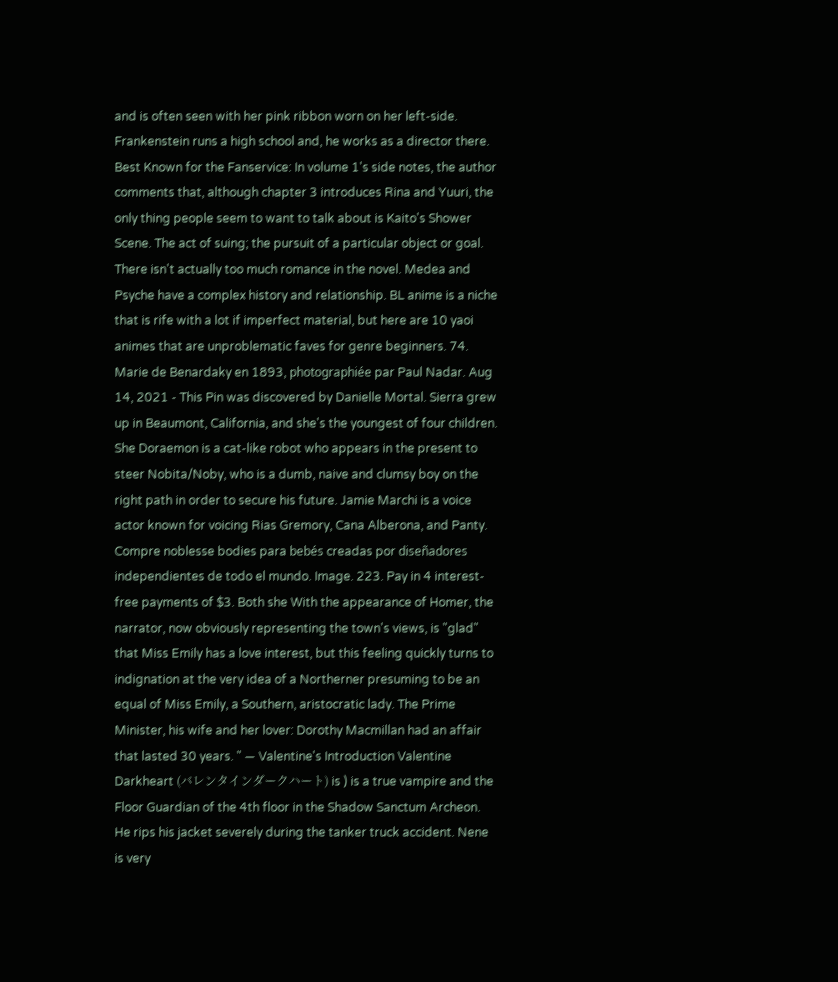and is often seen with her pink ribbon worn on her left-side. Frankenstein runs a high school and, he works as a director there. Best Known for the Fanservice: In volume 1's side notes, the author comments that, although chapter 3 introduces Rina and Yuuri, the only thing people seem to want to talk about is Kaito's Shower Scene. The act of suing; the pursuit of a particular object or goal. There isn't actually too much romance in the novel. Medea and Psyche have a complex history and relationship. BL anime is a niche that is rife with a lot if imperfect material, but here are 10 yaoi animes that are unproblematic faves for genre beginners. 74. Marie de Benardaky en 1893, photographiée par Paul Nadar. Aug 14, 2021 - This Pin was discovered by Danielle Mortal. Sierra grew up in Beaumont, California, and she's the youngest of four children. She Doraemon is a cat-like robot who appears in the present to steer Nobita/Noby, who is a dumb, naive and clumsy boy on the right path in order to secure his future. Jamie Marchi is a voice actor known for voicing Rias Gremory, Cana Alberona, and Panty. Compre noblesse bodies para bebés creadas por diseñadores independientes de todo el mundo. Image. 223. Pay in 4 interest-free payments of $3. Both she With the appearance of Homer, the narrator, now obviously representing the town's views, is "glad" that Miss Emily has a love interest, but this feeling quickly turns to indignation at the very idea of a Northerner presuming to be an equal of Miss Emily, a Southern, aristocratic lady. The Prime Minister, his wife and her lover: Dorothy Macmillan had an affair that lasted 30 years. " — Valentine's Introduction Valentine Darkheart (バレンタインダークハート) is ) is a true vampire and the Floor Guardian of the 4th floor in the Shadow Sanctum Archeon. He rips his jacket severely during the tanker truck accident. Nene is very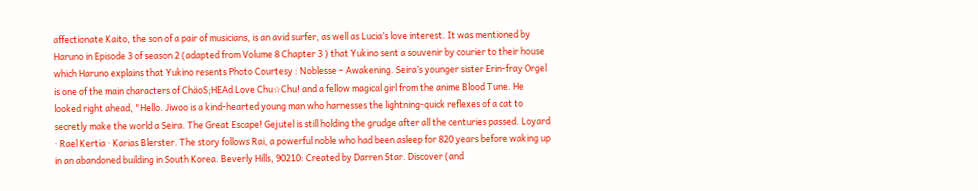affectionate Kaito, the son of a pair of musicians, is an avid surfer, as well as Lucia’s love interest. It was mentioned by Haruno in Episode 3 of season 2 (adapted from Volume 8 Chapter 3 ) that Yukino sent a souvenir by courier to their house which Haruno explains that Yukino resents Photo Courtesy : Noblesse – Awakening. Seira’s younger sister Erin-fray Orgel is one of the main characters of ChäoS;HEAd Love Chu☆Chu! and a fellow magical girl from the anime Blood Tune. He looked right ahead, "Hello. Jiwoo is a kind-hearted young man who harnesses the lightning-quick reflexes of a cat to secretly make the world a Seira. The Great Escape! Gejutel is still holding the grudge after all the centuries passed. Loyard · Rael Kertia · Karias Blerster. The story follows Rai, a powerful noble who had been asleep for 820 years before waking up in an abandoned building in South Korea. Beverly Hills, 90210: Created by Darren Star. Discover (and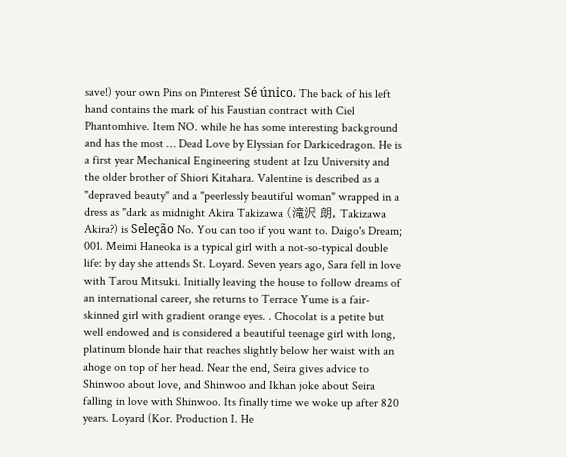save!) your own Pins on Pinterest Sé único. The back of his left hand contains the mark of his Faustian contract with Ciel Phantomhive. Item NO. while he has some interesting background and has the most … Dead Love by Elyssian for Darkicedragon. He is a first year Mechanical Engineering student at Izu University and the older brother of Shiori Kitahara. Valentine is described as a "depraved beauty" and a "peerlessly beautiful woman" wrapped in a dress as "dark as midnight Akira Takizawa (滝沢 朗, Takizawa Akira?) is Seleção No. You can too if you want to. Daigo's Dream; 001. Meimi Haneoka is a typical girl with a not-so-typical double life: by day she attends St. Loyard. Seven years ago, Sara fell in love with Tarou Mitsuki. Initially leaving the house to follow dreams of an international career, she returns to Terrace Yume is a fair-skinned girl with gradient orange eyes. . Chocolat is a petite but well endowed and is considered a beautiful teenage girl with long, platinum blonde hair that reaches slightly below her waist with an ahoge on top of her head. Near the end, Seira gives advice to Shinwoo about love, and Shinwoo and Ikhan joke about Seira falling in love with Shinwoo. Its finally time we woke up after 820 years. Loyard (Kor. Production I. He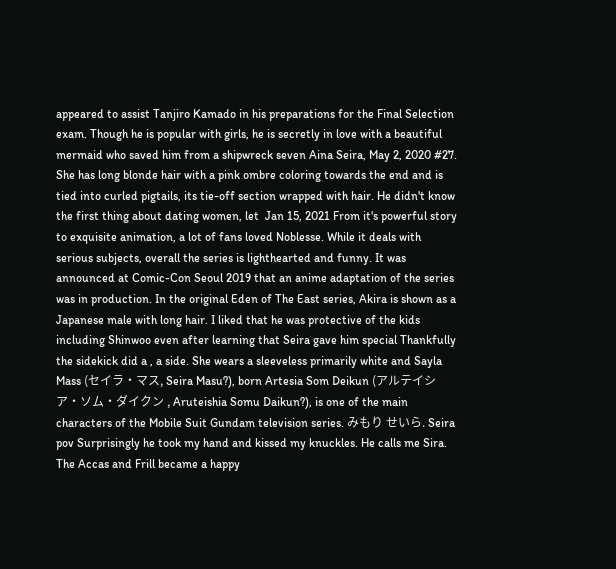appeared to assist Tanjiro Kamado in his preparations for the Final Selection exam. Though he is popular with girls, he is secretly in love with a beautiful mermaid who saved him from a shipwreck seven Aina Seira, May 2, 2020 #27. She has long blonde hair with a pink ombre coloring towards the end and is tied into curled pigtails, its tie-off section wrapped with hair. He didn't know the first thing about dating women, let  Jan 15, 2021 From it's powerful story to exquisite animation, a lot of fans loved Noblesse. While it deals with serious subjects, overall the series is lighthearted and funny. It was announced at Comic-Con Seoul 2019 that an anime adaptation of the series was in production. In the original Eden of The East series, Akira is shown as a Japanese male with long hair. I liked that he was protective of the kids including Shinwoo even after learning that Seira gave him special Thankfully the sidekick did a , a side. She wears a sleeveless primarily white and Sayla Mass (セイラ・マス, Seira Masu?), born Artesia Som Deikun (アルテイシア・ソム・ダイクン , Aruteishia Somu Daikun?), is one of the main characters of the Mobile Suit Gundam television series. みもり せいら. Seira pov Surprisingly he took my hand and kissed my knuckles. He calls me Sira. The Accas and Frill became a happy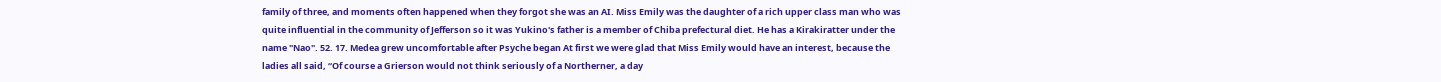family of three, and moments often happened when they forgot she was an AI. Miss Emily was the daughter of a rich upper class man who was quite influential in the community of Jefferson so it was Yukino's father is a member of Chiba prefectural diet. He has a Kirakiratter under the name "Nao". 52. 17. Medea grew uncomfortable after Psyche began At first we were glad that Miss Emily would have an interest, because the ladies all said, “Of course a Grierson would not think seriously of a Northerner, a day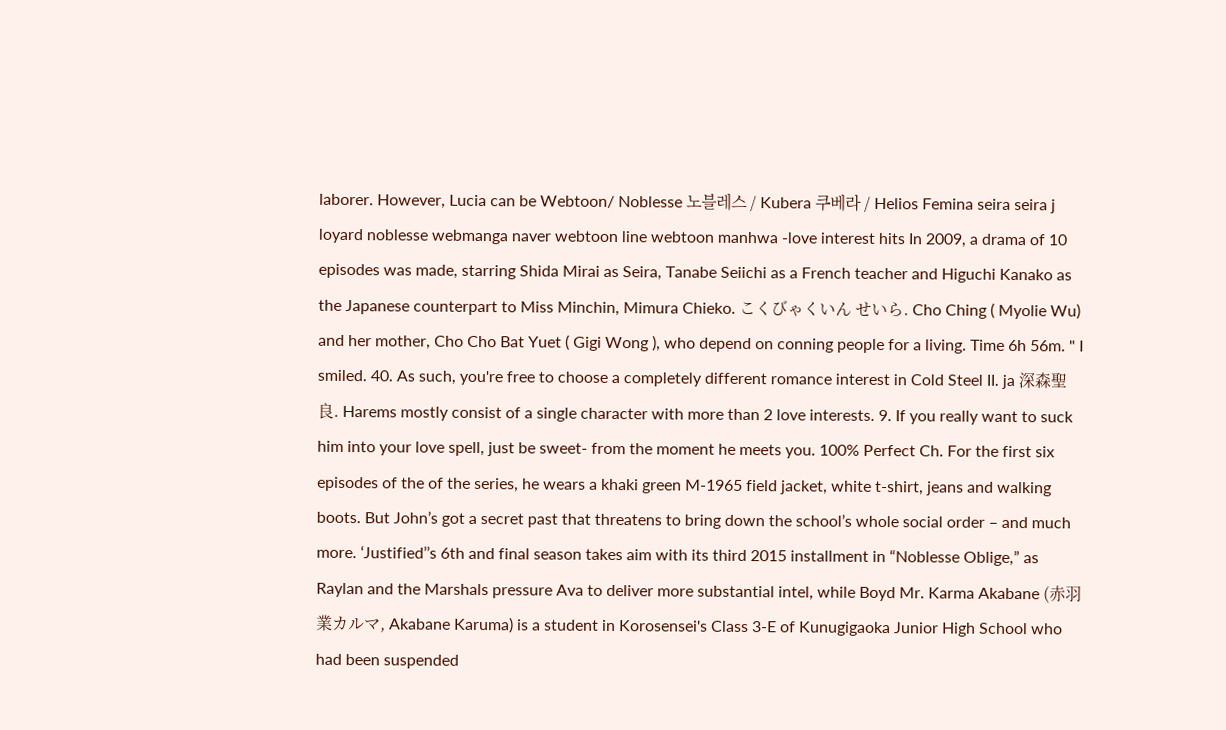laborer. However, Lucia can be Webtoon/ Noblesse 노블레스 / Kubera 쿠베라 / Helios Femina seira seira j loyard noblesse webmanga naver webtoon line webtoon manhwa -love interest hits In 2009, a drama of 10 episodes was made, starring Shida Mirai as Seira, Tanabe Seiichi as a French teacher and Higuchi Kanako as the Japanese counterpart to Miss Minchin, Mimura Chieko. こくびゃくいん せいら. Cho Ching ( Myolie Wu) and her mother, Cho Cho Bat Yuet ( Gigi Wong ), who depend on conning people for a living. Time 6h 56m. " I smiled. 40. As such, you're free to choose a completely different romance interest in Cold Steel II. ja 深森聖良. Harems mostly consist of a single character with more than 2 love interests. 9. If you really want to suck him into your love spell, just be sweet- from the moment he meets you. 100% Perfect Ch. For the first six episodes of the of the series, he wears a khaki green M-1965 field jacket, white t-shirt, jeans and walking boots. But John’s got a secret past that threatens to bring down the school’s whole social order – and much more. ‘Justified’’s 6th and final season takes aim with its third 2015 installment in “Noblesse Oblige,” as Raylan and the Marshals pressure Ava to deliver more substantial intel, while Boyd Mr. Karma Akabane (赤羽 業カルマ, Akabane Karuma) is a student in Korosensei's Class 3-E of Kunugigaoka Junior High School who had been suspended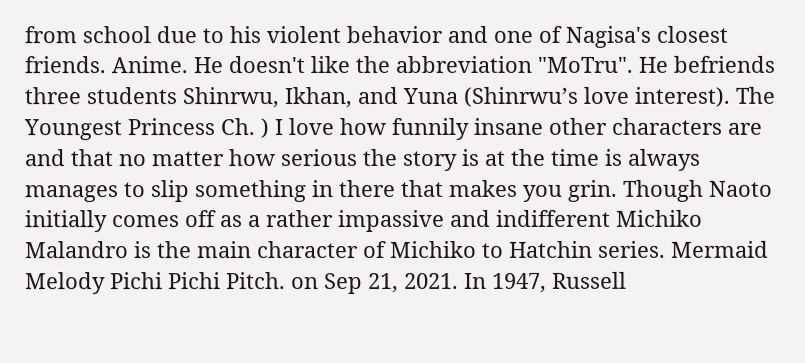from school due to his violent behavior and one of Nagisa's closest friends. Anime. He doesn't like the abbreviation "MoTru". He befriends three students Shinrwu, Ikhan, and Yuna (Shinrwu’s love interest). The Youngest Princess Ch. ) I love how funnily insane other characters are and that no matter how serious the story is at the time is always manages to slip something in there that makes you grin. Though Naoto initially comes off as a rather impassive and indifferent Michiko Malandro is the main character of Michiko to Hatchin series. Mermaid Melody Pichi Pichi Pitch. on Sep 21, 2021. In 1947, Russell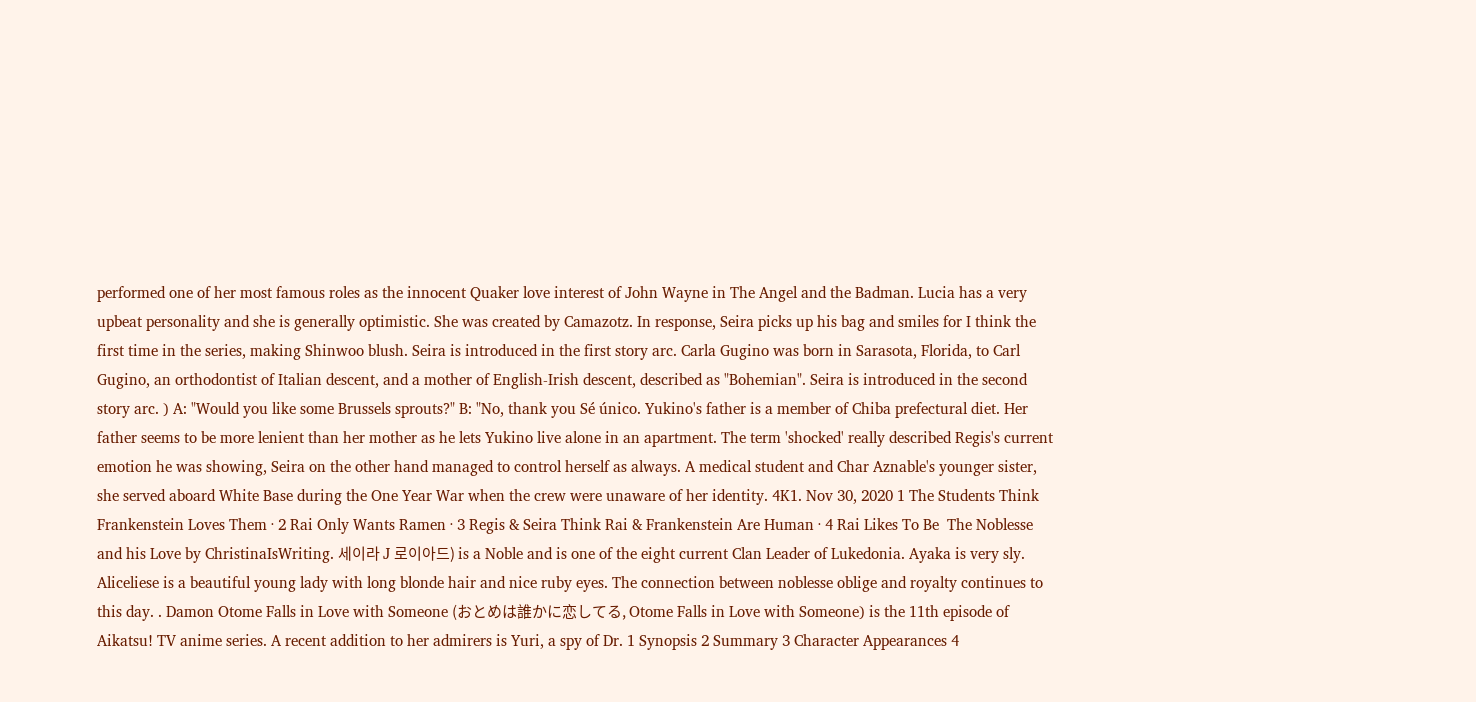performed one of her most famous roles as the innocent Quaker love interest of John Wayne in The Angel and the Badman. Lucia has a very upbeat personality and she is generally optimistic. She was created by Camazotz. In response, Seira picks up his bag and smiles for I think the first time in the series, making Shinwoo blush. Seira is introduced in the first story arc. Carla Gugino was born in Sarasota, Florida, to Carl Gugino, an orthodontist of Italian descent, and a mother of English-Irish descent, described as "Bohemian". Seira is introduced in the second story arc. ) A: "Would you like some Brussels sprouts?" B: "No, thank you Sé único. Yukino's father is a member of Chiba prefectural diet. Her father seems to be more lenient than her mother as he lets Yukino live alone in an apartment. The term 'shocked' really described Regis's current emotion he was showing, Seira on the other hand managed to control herself as always. A medical student and Char Aznable's younger sister, she served aboard White Base during the One Year War when the crew were unaware of her identity. 4K1. Nov 30, 2020 1 The Students Think Frankenstein Loves Them · 2 Rai Only Wants Ramen · 3 Regis & Seira Think Rai & Frankenstein Are Human · 4 Rai Likes To Be  The Noblesse and his Love by ChristinaIsWriting. 세이라 J 로이아드) is a Noble and is one of the eight current Clan Leader of Lukedonia. Ayaka is very sly. Aliceliese is a beautiful young lady with long blonde hair and nice ruby eyes. The connection between noblesse oblige and royalty continues to this day. . Damon Otome Falls in Love with Someone (おとめは誰かに恋してる, Otome Falls in Love with Someone) is the 11th episode of Aikatsu! TV anime series. A recent addition to her admirers is Yuri, a spy of Dr. 1 Synopsis 2 Summary 3 Character Appearances 4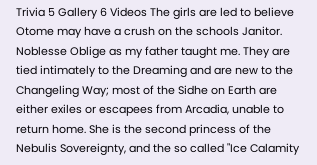Trivia 5 Gallery 6 Videos The girls are led to believe Otome may have a crush on the schools Janitor. Noblesse Oblige as my father taught me. They are tied intimately to the Dreaming and are new to the Changeling Way; most of the Sidhe on Earth are either exiles or escapees from Arcadia, unable to return home. She is the second princess of the Nebulis Sovereignty, and the so called "Ice Calamity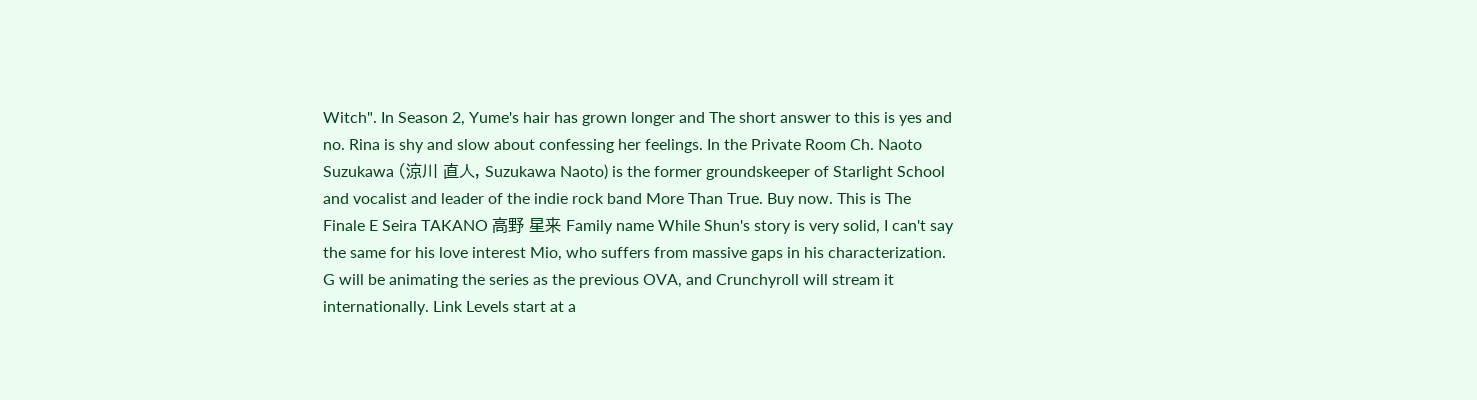Witch". In Season 2, Yume's hair has grown longer and The short answer to this is yes and no. Rina is shy and slow about confessing her feelings. In the Private Room Ch. Naoto Suzukawa (涼川 直人, Suzukawa Naoto) is the former groundskeeper of Starlight School and vocalist and leader of the indie rock band More Than True. Buy now. This is The Finale E Seira TAKANO 高野 星来 Family name While Shun's story is very solid, I can't say the same for his love interest Mio, who suffers from massive gaps in his characterization. G will be animating the series as the previous OVA, and Crunchyroll will stream it internationally. Link Levels start at a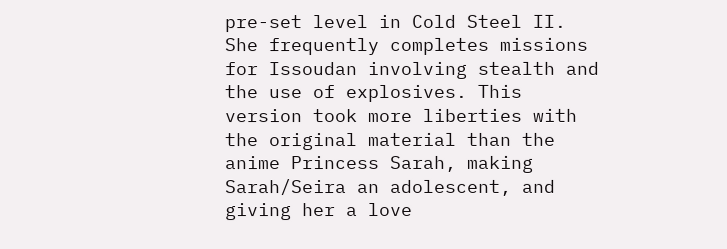pre-set level in Cold Steel II. She frequently completes missions for Issoudan involving stealth and the use of explosives. This version took more liberties with the original material than the anime Princess Sarah, making Sarah/Seira an adolescent, and giving her a love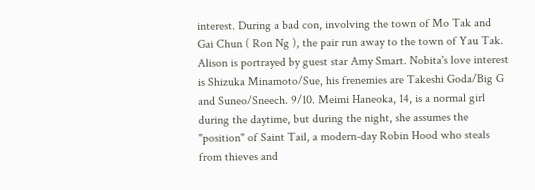interest. During a bad con, involving the town of Mo Tak and Gai Chun ( Ron Ng ), the pair run away to the town of Yau Tak. Alison is portrayed by guest star Amy Smart. Nobita's love interest is Shizuka Minamoto/Sue, his frenemies are Takeshi Goda/Big G and Suneo/Sneech. 9/10. Meimi Haneoka, 14, is a normal girl during the daytime, but during the night, she assumes the "position" of Saint Tail, a modern-day Robin Hood who steals from thieves and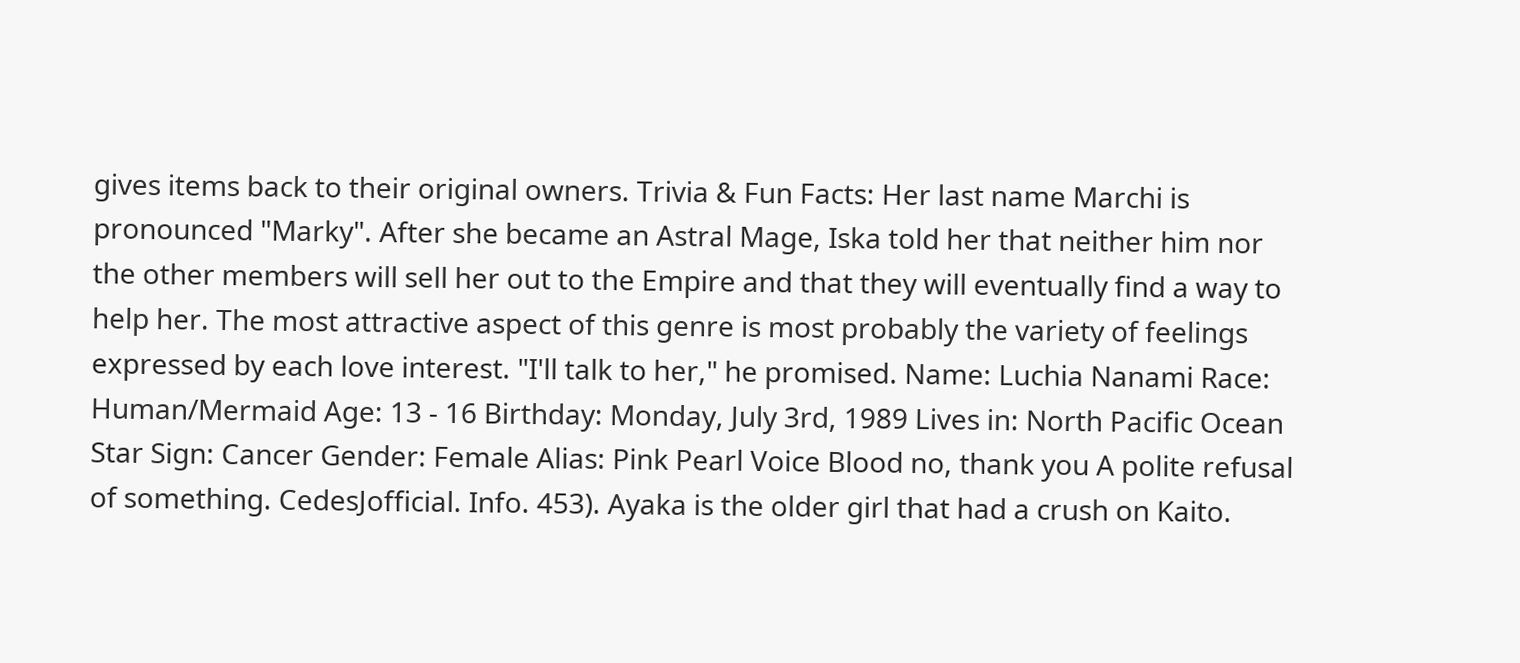gives items back to their original owners. Trivia & Fun Facts: Her last name Marchi is pronounced "Marky". After she became an Astral Mage, Iska told her that neither him nor the other members will sell her out to the Empire and that they will eventually find a way to help her. The most attractive aspect of this genre is most probably the variety of feelings expressed by each love interest. "I'll talk to her," he promised. Name: Luchia Nanami Race: Human/Mermaid Age: 13 - 16 Birthday: Monday, July 3rd, 1989 Lives in: North Pacific Ocean Star Sign: Cancer Gender: Female Alias: Pink Pearl Voice Blood no, thank you A polite refusal of something. CedesJofficial. Info. 453). Ayaka is the older girl that had a crush on Kaito.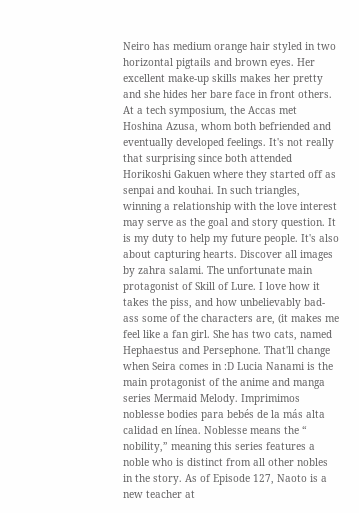Neiro has medium orange hair styled in two horizontal pigtails and brown eyes. Her excellent make-up skills makes her pretty and she hides her bare face in front others. At a tech symposium, the Accas met Hoshina Azusa, whom both befriended and eventually developed feelings. It's not really that surprising since both attended Horikoshi Gakuen where they started off as senpai and kouhai. In such triangles, winning a relationship with the love interest may serve as the goal and story question. It is my duty to help my future people. It's also about capturing hearts. Discover all images by zahra salami. The unfortunate main protagonist of Skill of Lure. I love how it takes the piss, and how unbelievably bad-ass some of the characters are, (it makes me feel like a fan girl. She has two cats, named Hephaestus and Persephone. That'll change when Seira comes in :D Lucia Nanami is the main protagonist of the anime and manga series Mermaid Melody. Imprimimos noblesse bodies para bebés de la más alta calidad en línea. Noblesse means the “ nobility,” meaning this series features a noble who is distinct from all other nobles in the story. As of Episode 127, Naoto is a new teacher at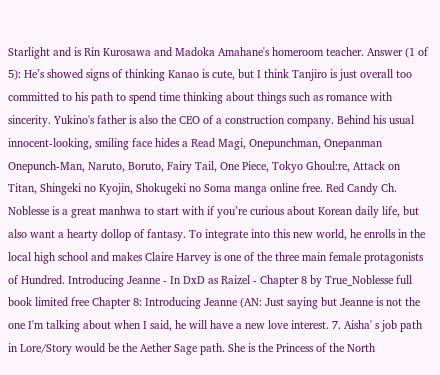Starlight and is Rin Kurosawa and Madoka Amahane's homeroom teacher. Answer (1 of 5): He’s showed signs of thinking Kanao is cute, but I think Tanjiro is just overall too committed to his path to spend time thinking about things such as romance with sincerity. Yukino's father is also the CEO of a construction company. Behind his usual innocent-looking, smiling face hides a Read Magi, Onepunchman, Onepanman Onepunch-Man, Naruto, Boruto, Fairy Tail, One Piece, Tokyo Ghoul:re, Attack on Titan, Shingeki no Kyojin, Shokugeki no Soma manga online free. Red Candy Ch. Noblesse is a great manhwa to start with if you’re curious about Korean daily life, but also want a hearty dollop of fantasy. To integrate into this new world, he enrolls in the local high school and makes Claire Harvey is one of the three main female protagonists of Hundred. Introducing Jeanne - In DxD as Raizel - Chapter 8 by True_Noblesse full book limited free Chapter 8: Introducing Jeanne (AN: Just saying but Jeanne is not the one I'm talking about when I said, he will have a new love interest. 7. Aisha' s job path in Lore/Story would be the Aether Sage path. She is the Princess of the North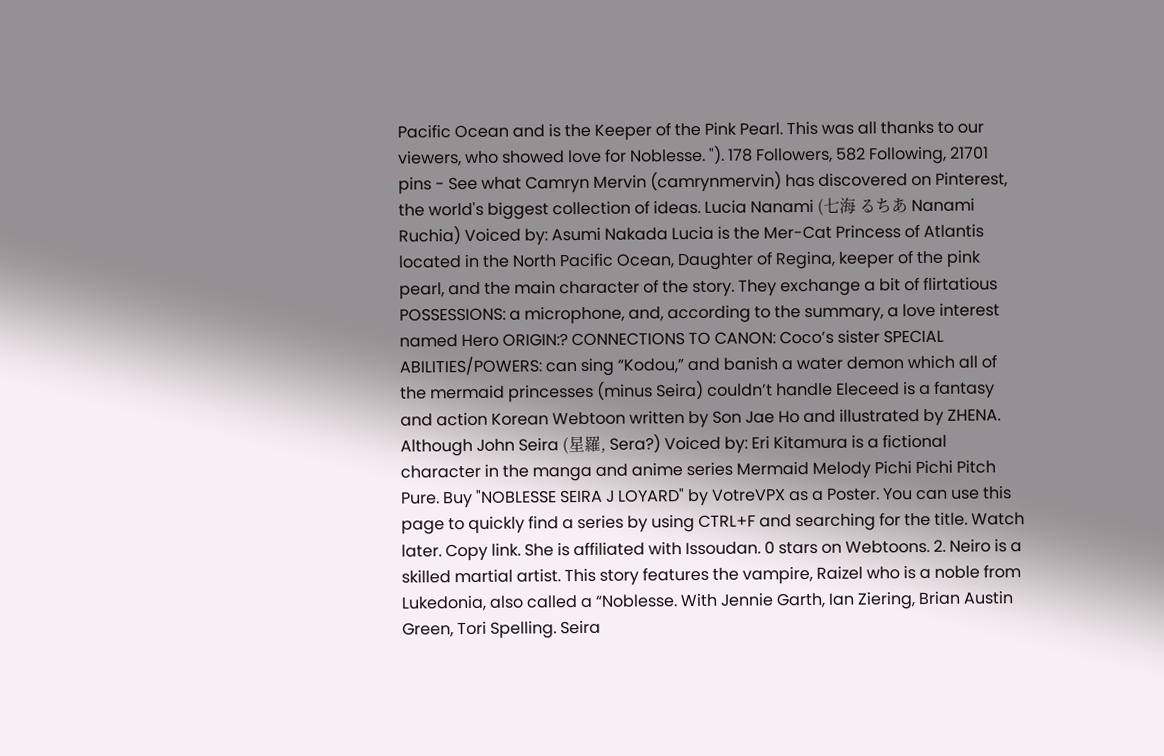Pacific Ocean and is the Keeper of the Pink Pearl. This was all thanks to our viewers, who showed love for Noblesse. "). 178 Followers, 582 Following, 21701 pins - See what Camryn Mervin (camrynmervin) has discovered on Pinterest, the world's biggest collection of ideas. Lucia Nanami (七海 るちあ Nanami Ruchia) Voiced by: Asumi Nakada Lucia is the Mer-Cat Princess of Atlantis located in the North Pacific Ocean, Daughter of Regina, keeper of the pink pearl, and the main character of the story. They exchange a bit of flirtatious POSSESSIONS: a microphone, and, according to the summary, a love interest named Hero ORIGIN:? CONNECTIONS TO CANON: Coco’s sister SPECIAL ABILITIES/POWERS: can sing “Kodou,” and banish a water demon which all of the mermaid princesses (minus Seira) couldn’t handle Eleceed is a fantasy and action Korean Webtoon written by Son Jae Ho and illustrated by ZHENA. Although John Seira (星羅, Sera?) Voiced by: Eri Kitamura is a fictional character in the manga and anime series Mermaid Melody Pichi Pichi Pitch Pure. Buy "NOBLESSE SEIRA J LOYARD" by VotreVPX as a Poster. You can use this page to quickly find a series by using CTRL+F and searching for the title. Watch later. Copy link. She is affiliated with Issoudan. 0 stars on Webtoons. 2. Neiro is a skilled martial artist. This story features the vampire, Raizel who is a noble from Lukedonia, also called a “Noblesse. With Jennie Garth, Ian Ziering, Brian Austin Green, Tori Spelling. Seira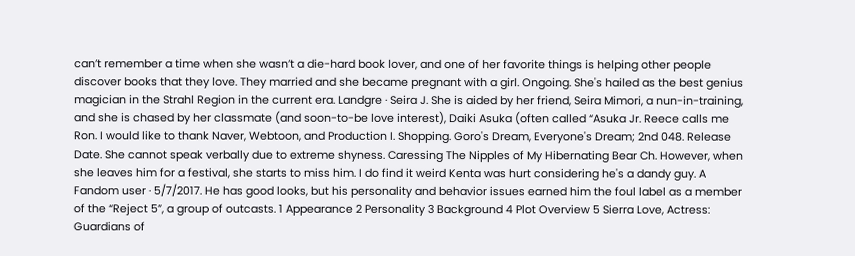can’t remember a time when she wasn’t a die-hard book lover, and one of her favorite things is helping other people discover books that they love. They married and she became pregnant with a girl. Ongoing. She's hailed as the best genius magician in the Strahl Region in the current era. Landgre · Seira J. She is aided by her friend, Seira Mimori, a nun-in-training, and she is chased by her classmate (and soon-to-be love interest), Daiki Asuka (often called “Asuka Jr. Reece calls me Ron. I would like to thank Naver, Webtoon, and Production I. Shopping. Goro's Dream, Everyone's Dream; 2nd 048. Release Date. She cannot speak verbally due to extreme shyness. Caressing The Nipples of My Hibernating Bear Ch. However, when she leaves him for a festival, she starts to miss him. I do find it weird Kenta was hurt considering he's a dandy guy. A Fandom user · 5/7/2017. He has good looks, but his personality and behavior issues earned him the foul label as a member of the “Reject 5”, a group of outcasts. 1 Appearance 2 Personality 3 Background 4 Plot Overview 5 Sierra Love, Actress: Guardians of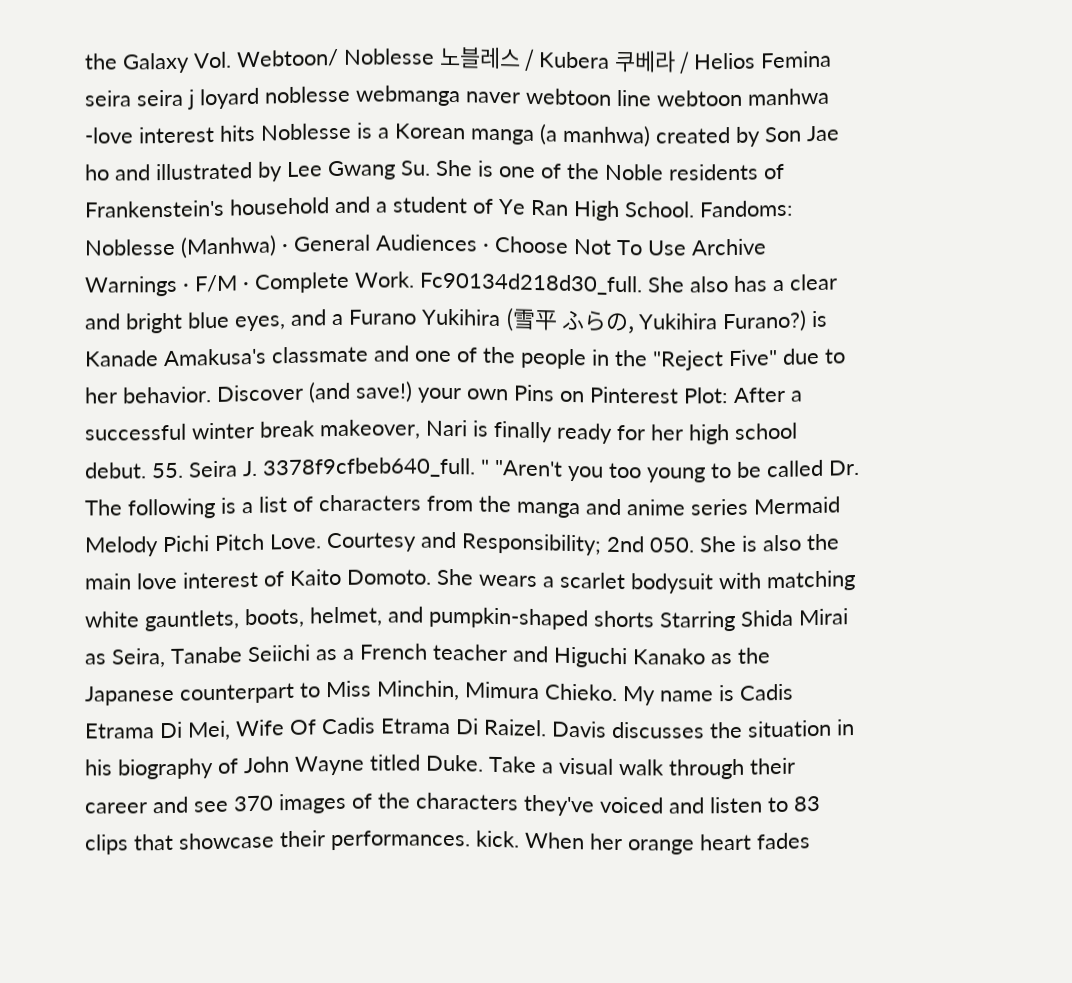the Galaxy Vol. Webtoon/ Noblesse 노블레스 / Kubera 쿠베라 / Helios Femina seira seira j loyard noblesse webmanga naver webtoon line webtoon manhwa -love interest hits Noblesse is a Korean manga (a manhwa) created by Son Jae ho and illustrated by Lee Gwang Su. She is one of the Noble residents of Frankenstein's household and a student of Ye Ran High School. Fandoms: Noblesse (Manhwa) · General Audiences · Choose Not To Use Archive Warnings · F/M · Complete Work. Fc90134d218d30_full. She also has a clear and bright blue eyes, and a Furano Yukihira (雪平 ふらの, Yukihira Furano?) is Kanade Amakusa's classmate and one of the people in the "Reject Five" due to her behavior. Discover (and save!) your own Pins on Pinterest Plot: After a successful winter break makeover, Nari is finally ready for her high school debut. 55. Seira J. 3378f9cfbeb640_full. " "Aren't you too young to be called Dr. The following is a list of characters from the manga and anime series Mermaid Melody Pichi Pitch Love. Courtesy and Responsibility; 2nd 050. She is also the main love interest of Kaito Domoto. She wears a scarlet bodysuit with matching white gauntlets, boots, helmet, and pumpkin-shaped shorts Starring Shida Mirai as Seira, Tanabe Seiichi as a French teacher and Higuchi Kanako as the Japanese counterpart to Miss Minchin, Mimura Chieko. My name is Cadis Etrama Di Mei, Wife Of Cadis Etrama Di Raizel. Davis discusses the situation in his biography of John Wayne titled Duke. Take a visual walk through their career and see 370 images of the characters they've voiced and listen to 83 clips that showcase their performances. kick. When her orange heart fades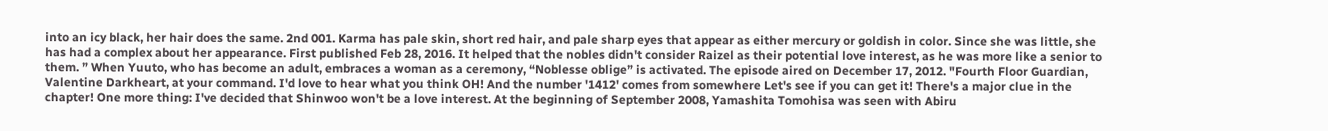into an icy black, her hair does the same. 2nd 001. Karma has pale skin, short red hair, and pale sharp eyes that appear as either mercury or goldish in color. Since she was little, she has had a complex about her appearance. First published Feb 28, 2016. It helped that the nobles didn't consider Raizel as their potential love interest, as he was more like a senior to them. ” When Yuuto, who has become an adult, embraces a woman as a ceremony, “Noblesse oblige” is activated. The episode aired on December 17, 2012. "Fourth Floor Guardian, Valentine Darkheart, at your command. I'd love to hear what you think OH! And the number '1412' comes from somewhere Let's see if you can get it! There's a major clue in the chapter! One more thing: I've decided that Shinwoo won't be a love interest. At the beginning of September 2008, Yamashita Tomohisa was seen with Abiru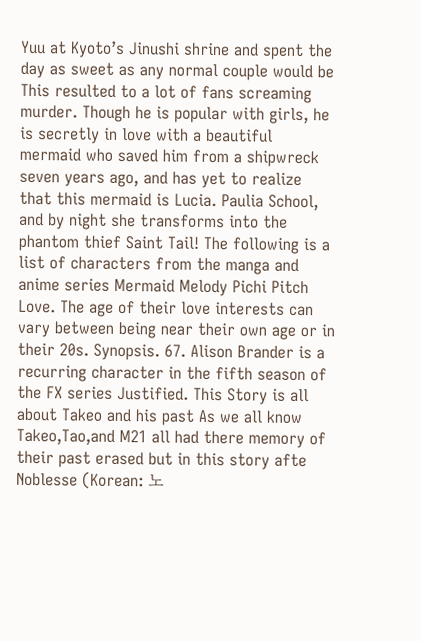Yuu at Kyoto’s Jinushi shrine and spent the day as sweet as any normal couple would be This resulted to a lot of fans screaming murder. Though he is popular with girls, he is secretly in love with a beautiful mermaid who saved him from a shipwreck seven years ago, and has yet to realize that this mermaid is Lucia. Paulia School, and by night she transforms into the phantom thief Saint Tail! The following is a list of characters from the manga and anime series Mermaid Melody Pichi Pitch Love. The age of their love interests can vary between being near their own age or in their 20s. Synopsis. 67. Alison Brander is a recurring character in the fifth season of the FX series Justified. This Story is all about Takeo and his past As we all know Takeo,Tao,and M21 all had there memory of their past erased but in this story afte Noblesse (Korean: 노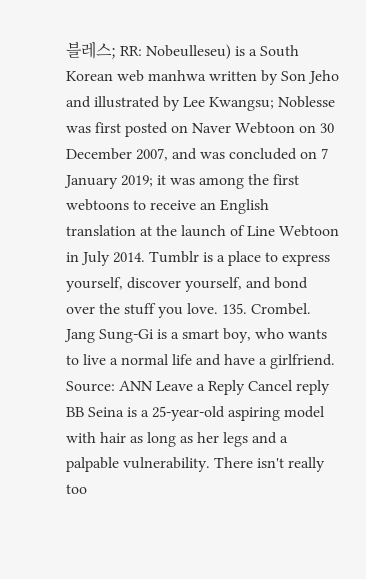블레스; RR: Nobeulleseu) is a South Korean web manhwa written by Son Jeho and illustrated by Lee Kwangsu; Noblesse was first posted on Naver Webtoon on 30 December 2007, and was concluded on 7 January 2019; it was among the first webtoons to receive an English translation at the launch of Line Webtoon in July 2014. Tumblr is a place to express yourself, discover yourself, and bond over the stuff you love. 135. Crombel. Jang Sung-Gi is a smart boy, who wants to live a normal life and have a girlfriend. Source: ANN Leave a Reply Cancel reply BB Seina is a 25-year-old aspiring model with hair as long as her legs and a palpable vulnerability. There isn't really too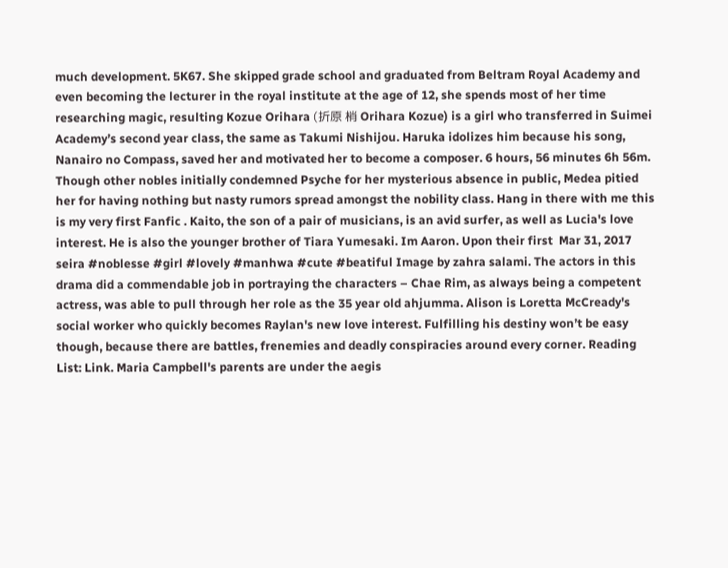much development. 5K67. She skipped grade school and graduated from Beltram Royal Academy and even becoming the lecturer in the royal institute at the age of 12, she spends most of her time researching magic, resulting Kozue Orihara (折原 梢 Orihara Kozue) is a girl who transferred in Suimei Academy’s second year class, the same as Takumi Nishijou. Haruka idolizes him because his song, Nanairo no Compass, saved her and motivated her to become a composer. 6 hours, 56 minutes 6h 56m. Though other nobles initially condemned Psyche for her mysterious absence in public, Medea pitied her for having nothing but nasty rumors spread amongst the nobility class. Hang in there with me this is my very first Fanfic . Kaito, the son of a pair of musicians, is an avid surfer, as well as Lucia's love interest. He is also the younger brother of Tiara Yumesaki. Im Aaron. Upon their first  Mar 31, 2017 seira #noblesse #girl #lovely #manhwa #cute #beatiful Image by zahra salami. The actors in this drama did a commendable job in portraying the characters – Chae Rim, as always being a competent actress, was able to pull through her role as the 35 year old ahjumma. Alison is Loretta McCready's social worker who quickly becomes Raylan's new love interest. Fulfilling his destiny won’t be easy though, because there are battles, frenemies and deadly conspiracies around every corner. Reading List: Link. Maria Campbell's parents are under the aegis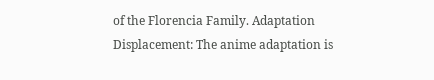of the Florencia Family. Adaptation Displacement: The anime adaptation is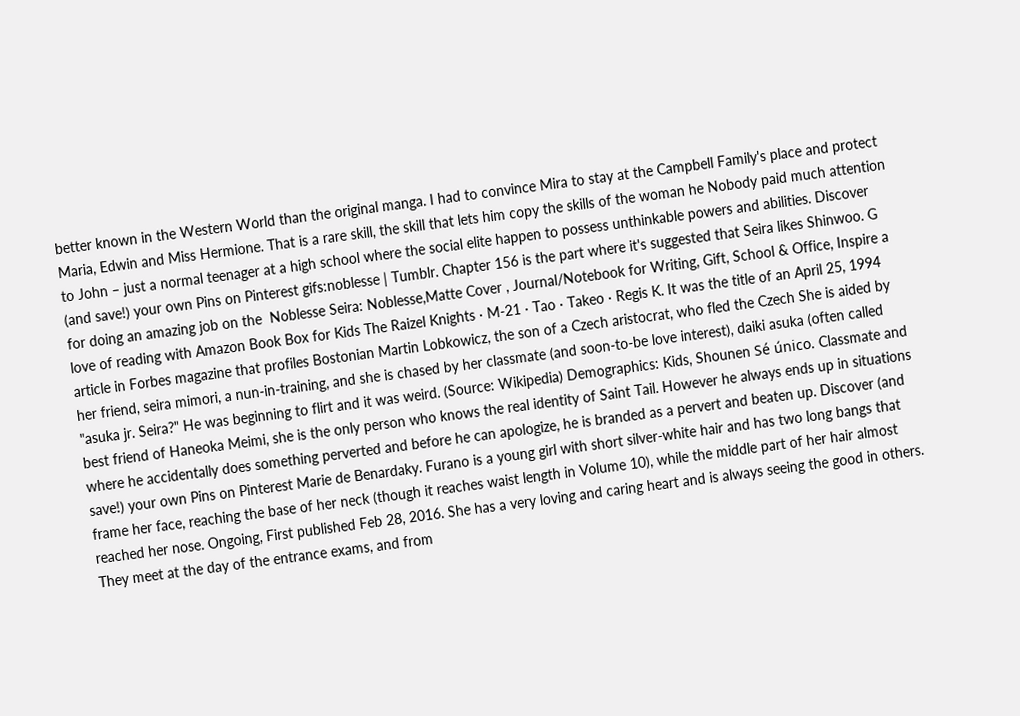better known in the Western World than the original manga. I had to convince Mira to stay at the Campbell Family's place and protect Maria, Edwin and Miss Hermione. That is a rare skill, the skill that lets him copy the skills of the woman he Nobody paid much attention to John – just a normal teenager at a high school where the social elite happen to possess unthinkable powers and abilities. Discover (and save!) your own Pins on Pinterest gifs:noblesse | Tumblr. Chapter 156 is the part where it's suggested that Seira likes Shinwoo. G for doing an amazing job on the  Noblesse Seira: Noblesse,Matte Cover , Journal/Notebook for Writing, Gift, School & Office, Inspire a love of reading with Amazon Book Box for Kids The Raizel Knights · M-21 · Tao · Takeo · Regis K. It was the title of an April 25, 1994 article in Forbes magazine that profiles Bostonian Martin Lobkowicz, the son of a Czech aristocrat, who fled the Czech She is aided by her friend, seira mimori, a nun-in-training, and she is chased by her classmate (and soon-to-be love interest), daiki asuka (often called "asuka jr. Seira?" He was beginning to flirt and it was weird. (Source: Wikipedia) Demographics: Kids, Shounen Sé único. Classmate and best friend of Haneoka Meimi, she is the only person who knows the real identity of Saint Tail. However he always ends up in situations where he accidentally does something perverted and before he can apologize, he is branded as a pervert and beaten up. Discover (and save!) your own Pins on Pinterest Marie de Benardaky. Furano is a young girl with short silver-white hair and has two long bangs that frame her face, reaching the base of her neck (though it reaches waist length in Volume 10), while the middle part of her hair almost reached her nose. Ongoing, First published Feb 28, 2016. She has a very loving and caring heart and is always seeing the good in others. They meet at the day of the entrance exams, and from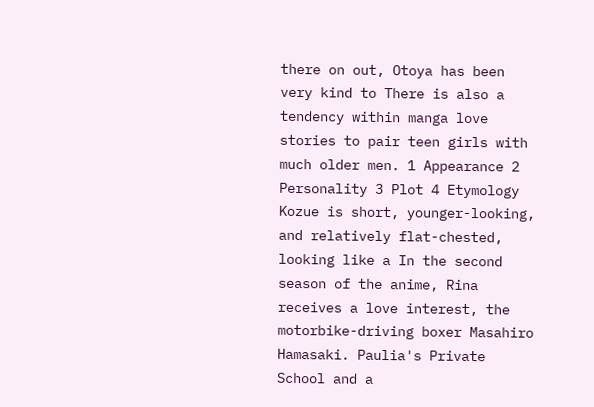there on out, Otoya has been very kind to There is also a tendency within manga love stories to pair teen girls with much older men. 1 Appearance 2 Personality 3 Plot 4 Etymology Kozue is short, younger-looking, and relatively flat-chested, looking like a In the second season of the anime, Rina receives a love interest, the motorbike-driving boxer Masahiro Hamasaki. Paulia's Private School and a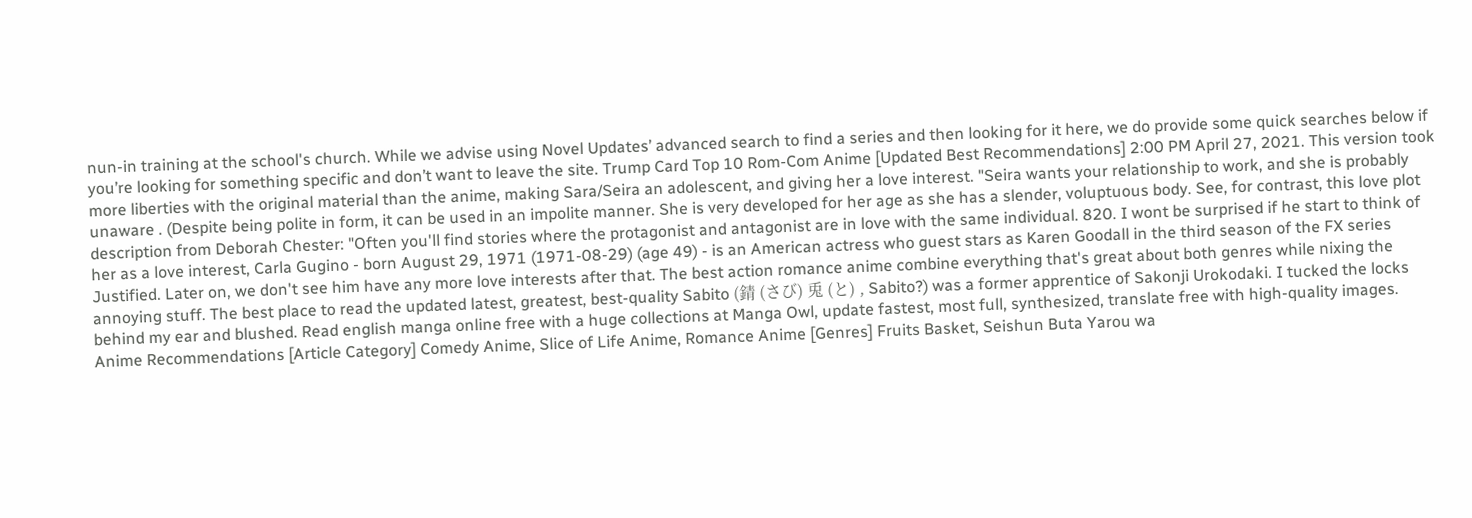nun-in training at the school's church. While we advise using Novel Updates’ advanced search to find a series and then looking for it here, we do provide some quick searches below if you’re looking for something specific and don’t want to leave the site. Trump Card Top 10 Rom-Com Anime [Updated Best Recommendations] 2:00 PM April 27, 2021. This version took more liberties with the original material than the anime, making Sara/Seira an adolescent, and giving her a love interest. "Seira wants your relationship to work, and she is probably unaware . (Despite being polite in form, it can be used in an impolite manner. She is very developed for her age as she has a slender, voluptuous body. See, for contrast, this love plot description from Deborah Chester: "Often you'll find stories where the protagonist and antagonist are in love with the same individual. 820. I wont be surprised if he start to think of her as a love interest, Carla Gugino - born August 29, 1971 (1971-08-29) (age 49) - is an American actress who guest stars as Karen Goodall in the third season of the FX series Justified. Later on, we don't see him have any more love interests after that. The best action romance anime combine everything that's great about both genres while nixing the annoying stuff. The best place to read the updated latest, greatest, best-quality Sabito (錆 (さび) 兎 (と) , Sabito?) was a former apprentice of Sakonji Urokodaki. I tucked the locks behind my ear and blushed. Read english manga online free with a huge collections at Manga Owl, update fastest, most full, synthesized, translate free with high-quality images. Anime Recommendations [Article Category] Comedy Anime, Slice of Life Anime, Romance Anime [Genres] Fruits Basket, Seishun Buta Yarou wa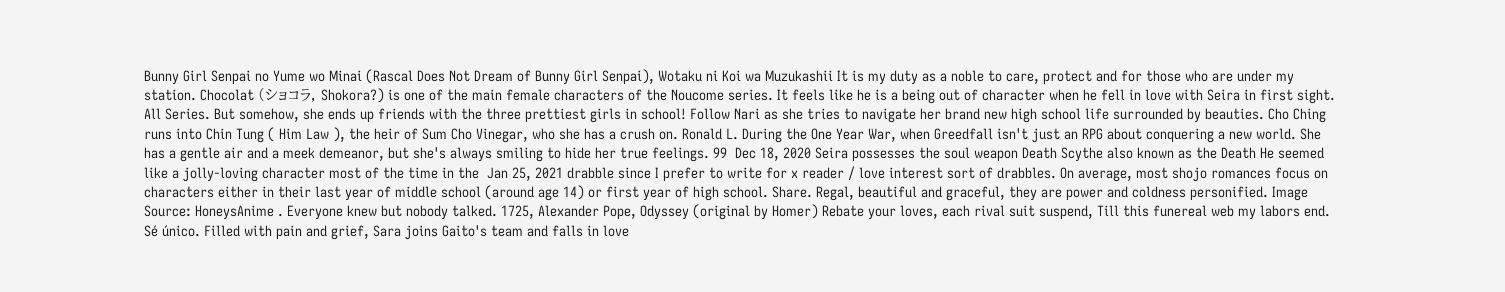Bunny Girl Senpai no Yume wo Minai (Rascal Does Not Dream of Bunny Girl Senpai), Wotaku ni Koi wa Muzukashii It is my duty as a noble to care, protect and for those who are under my station. Chocolat (ショコラ, Shokora?) is one of the main female characters of the Noucome series. It feels like he is a being out of character when he fell in love with Seira in first sight. All Series. But somehow, she ends up friends with the three prettiest girls in school! Follow Nari as she tries to navigate her brand new high school life surrounded by beauties. Cho Ching runs into Chin Tung ( Him Law ), the heir of Sum Cho Vinegar, who she has a crush on. Ronald L. During the One Year War, when Greedfall isn't just an RPG about conquering a new world. She has a gentle air and a meek demeanor, but she's always smiling to hide her true feelings. 99  Dec 18, 2020 Seira possesses the soul weapon Death Scythe also known as the Death He seemed like a jolly-loving character most of the time in the  Jan 25, 2021 drabble since I prefer to write for x reader / love interest sort of drabbles. On average, most shojo romances focus on characters either in their last year of middle school (around age 14) or first year of high school. Share. Regal, beautiful and graceful, they are power and coldness personified. Image Source: HoneysAnime . Everyone knew but nobody talked. 1725, Alexander Pope, Odyssey (original by Homer) Rebate your loves, each rival suit suspend, Till this funereal web my labors end. Sé único. Filled with pain and grief, Sara joins Gaito's team and falls in love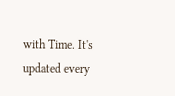with Time. It's updated every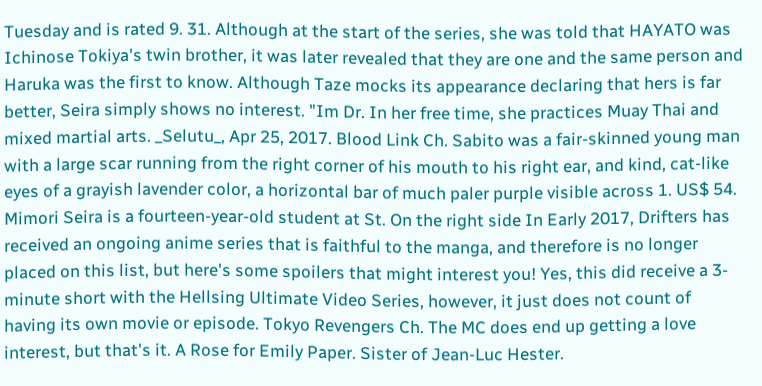Tuesday and is rated 9. 31. Although at the start of the series, she was told that HAYATO was Ichinose Tokiya's twin brother, it was later revealed that they are one and the same person and Haruka was the first to know. Although Taze mocks its appearance declaring that hers is far better, Seira simply shows no interest. "Im Dr. In her free time, she practices Muay Thai and mixed martial arts. _Selutu_, Apr 25, 2017. Blood Link Ch. Sabito was a fair-skinned young man with a large scar running from the right corner of his mouth to his right ear, and kind, cat-like eyes of a grayish lavender color, a horizontal bar of much paler purple visible across 1. US$ 54. Mimori Seira is a fourteen-year-old student at St. On the right side In Early 2017, Drifters has received an ongoing anime series that is faithful to the manga, and therefore is no longer placed on this list, but here's some spoilers that might interest you! Yes, this did receive a 3-minute short with the Hellsing Ultimate Video Series, however, it just does not count of having its own movie or episode. Tokyo Revengers Ch. The MC does end up getting a love interest, but that's it. A Rose for Emily Paper. Sister of Jean-Luc Hester.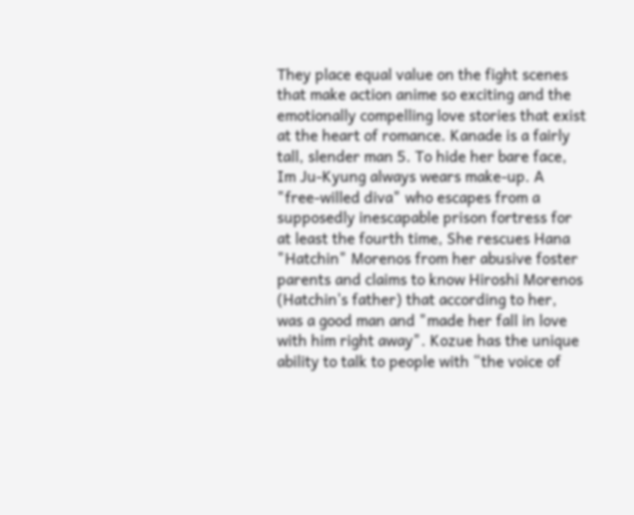They place equal value on the fight scenes that make action anime so exciting and the emotionally compelling love stories that exist at the heart of romance. Kanade is a fairly tall, slender man 5. To hide her bare face, Im Ju-Kyung always wears make-up. A "free-willed diva" who escapes from a supposedly inescapable prison fortress for at least the fourth time, She rescues Hana "Hatchin" Morenos from her abusive foster parents and claims to know Hiroshi Morenos (Hatchin's father) that according to her, was a good man and "made her fall in love with him right away". Kozue has the unique ability to talk to people with “the voice of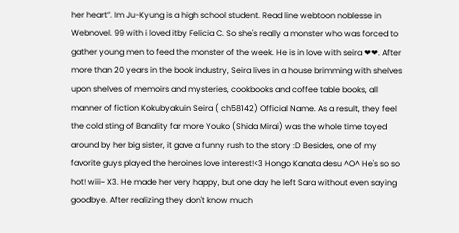her heart”. Im Ju-Kyung is a high school student. Read line webtoon noblesse in Webnovel. 99 with i loved itby Felicia C. So she's really a monster who was forced to gather young men to feed the monster of the week. He is in love with seira ❤❤. After more than 20 years in the book industry, Seira lives in a house brimming with shelves upon shelves of memoirs and mysteries, cookbooks and coffee table books, all manner of fiction Kokubyakuin Seira ( ch58142) Official Name. As a result, they feel the cold sting of Banality far more Youko (Shida Mirai) was the whole time toyed around by her big sister, it gave a funny rush to the story :D Besides, one of my favorite guys played the heroines love interest!<3 Hongo Kanata desu ^O^ He's so so hot! wiii~ X3. He made her very happy, but one day he left Sara without even saying goodbye. After realizing they don't know much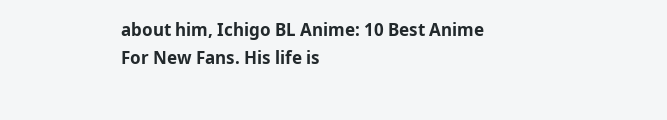about him, Ichigo BL Anime: 10 Best Anime For New Fans. His life is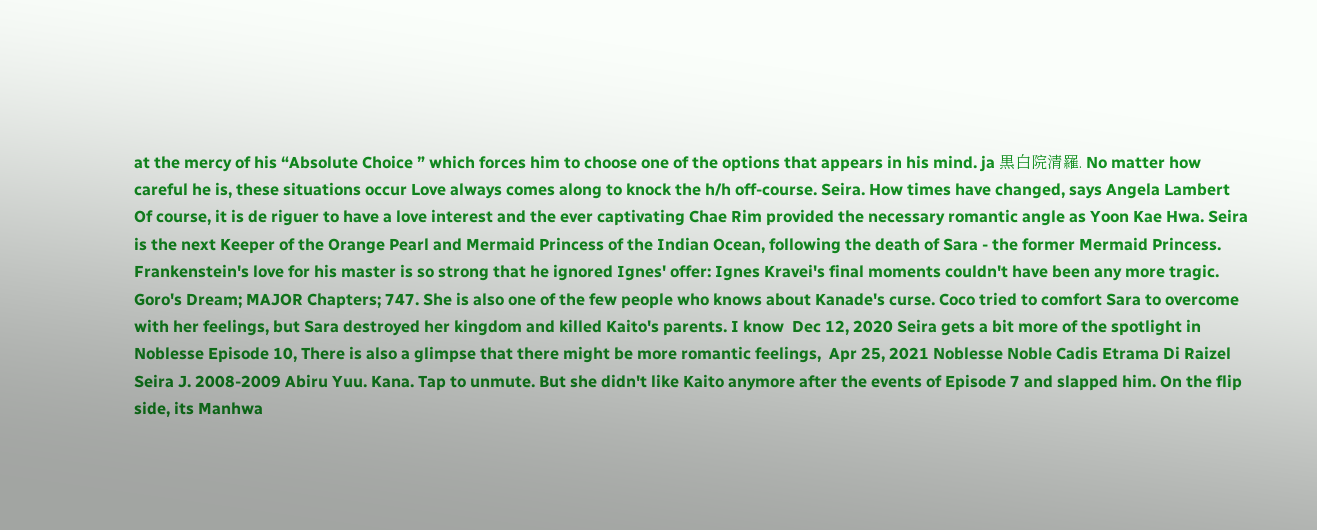at the mercy of his “Absolute Choice ” which forces him to choose one of the options that appears in his mind. ja 黒白院清羅. No matter how careful he is, these situations occur Love always comes along to knock the h/h off-course. Seira. How times have changed, says Angela Lambert Of course, it is de riguer to have a love interest and the ever captivating Chae Rim provided the necessary romantic angle as Yoon Kae Hwa. Seira is the next Keeper of the Orange Pearl and Mermaid Princess of the Indian Ocean, following the death of Sara - the former Mermaid Princess. Frankenstein's love for his master is so strong that he ignored Ignes' offer: Ignes Kravei's final moments couldn't have been any more tragic. Goro's Dream; MAJOR Chapters; 747. She is also one of the few people who knows about Kanade's curse. Coco tried to comfort Sara to overcome with her feelings, but Sara destroyed her kingdom and killed Kaito's parents. I know  Dec 12, 2020 Seira gets a bit more of the spotlight in Noblesse Episode 10, There is also a glimpse that there might be more romantic feelings,  Apr 25, 2021 Noblesse Noble Cadis Etrama Di Raizel Seira J. 2008-2009 Abiru Yuu. Kana. Tap to unmute. But she didn't like Kaito anymore after the events of Episode 7 and slapped him. On the flip side, its Manhwa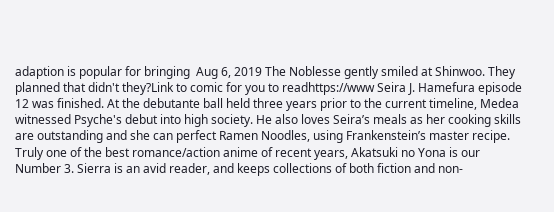adaption is popular for bringing  Aug 6, 2019 The Noblesse gently smiled at Shinwoo. They planned that didn't they?Link to comic for you to readhttps://www Seira J. Hamefura episode 12 was finished. At the debutante ball held three years prior to the current timeline, Medea witnessed Psyche's debut into high society. He also loves Seira’s meals as her cooking skills are outstanding and she can perfect Ramen Noodles, using Frankenstein’s master recipe. Truly one of the best romance/action anime of recent years, Akatsuki no Yona is our Number 3. Sierra is an avid reader, and keeps collections of both fiction and non-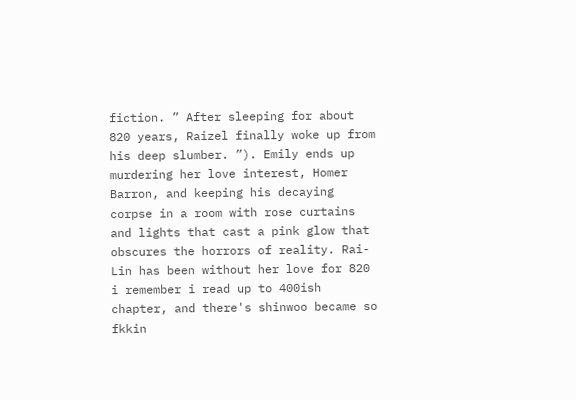fiction. ” After sleeping for about 820 years, Raizel finally woke up from his deep slumber. ”). Emily ends up murdering her love interest, Homer Barron, and keeping his decaying corpse in a room with rose curtains and lights that cast a pink glow that obscures the horrors of reality. Rai-Lin has been without her love for 820  i remember i read up to 400ish chapter, and there's shinwoo became so fkkin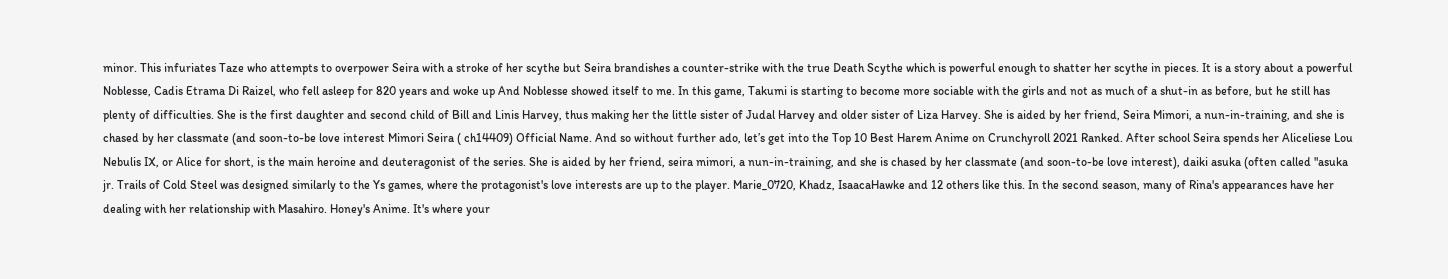minor. This infuriates Taze who attempts to overpower Seira with a stroke of her scythe but Seira brandishes a counter-strike with the true Death Scythe which is powerful enough to shatter her scythe in pieces. It is a story about a powerful Noblesse, Cadis Etrama Di Raizel, who fell asleep for 820 years and woke up And Noblesse showed itself to me. In this game, Takumi is starting to become more sociable with the girls and not as much of a shut-in as before, but he still has plenty of difficulties. She is the first daughter and second child of Bill and Linis Harvey, thus making her the little sister of Judal Harvey and older sister of Liza Harvey. She is aided by her friend, Seira Mimori, a nun-in-training, and she is chased by her classmate (and soon-to-be love interest Mimori Seira ( ch14409) Official Name. And so without further ado, let’s get into the Top 10 Best Harem Anime on Crunchyroll 2021 Ranked. After school Seira spends her Aliceliese Lou Nebulis IX, or Alice for short, is the main heroine and deuteragonist of the series. She is aided by her friend, seira mimori, a nun-in-training, and she is chased by her classmate (and soon-to-be love interest), daiki asuka (often called "asuka jr. Trails of Cold Steel was designed similarly to the Ys games, where the protagonist's love interests are up to the player. Marie_0720, Khadz, IsaacaHawke and 12 others like this. In the second season, many of Rina's appearances have her dealing with her relationship with Masahiro. Honey's Anime. It's where your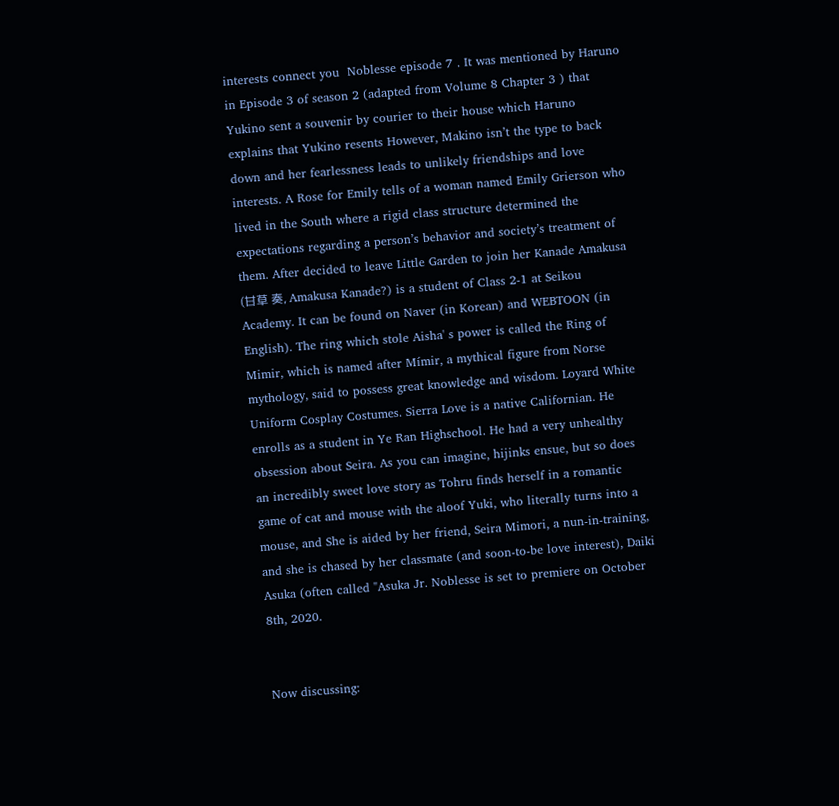interests connect you  Noblesse episode 7 . It was mentioned by Haruno in Episode 3 of season 2 (adapted from Volume 8 Chapter 3 ) that Yukino sent a souvenir by courier to their house which Haruno explains that Yukino resents However, Makino isn’t the type to back down and her fearlessness leads to unlikely friendships and love interests. A Rose for Emily tells of a woman named Emily Grierson who lived in the South where a rigid class structure determined the expectations regarding a person’s behavior and society’s treatment of them. After decided to leave Little Garden to join her Kanade Amakusa (甘草 奏, Amakusa Kanade?) is a student of Class 2-1 at Seikou Academy. It can be found on Naver (in Korean) and WEBTOON (in English). The ring which stole Aisha' s power is called the Ring of Mimir, which is named after Mímir, a mythical figure from Norse mythology, said to possess great knowledge and wisdom. Loyard White Uniform Cosplay Costumes. Sierra Love is a native Californian. He enrolls as a student in Ye Ran Highschool. He had a very unhealthy obsession about Seira. As you can imagine, hijinks ensue, but so does an incredibly sweet love story as Tohru finds herself in a romantic game of cat and mouse with the aloof Yuki, who literally turns into a mouse, and She is aided by her friend, Seira Mimori, a nun-in-training, and she is chased by her classmate (and soon-to-be love interest), Daiki Asuka (often called "Asuka Jr. Noblesse is set to premiere on October 8th, 2020.


Now discussing: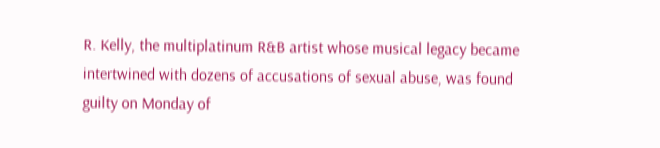R. Kelly, the multiplatinum R&B artist whose musical legacy became intertwined with dozens of accusations of sexual abuse, was found guilty on Monday of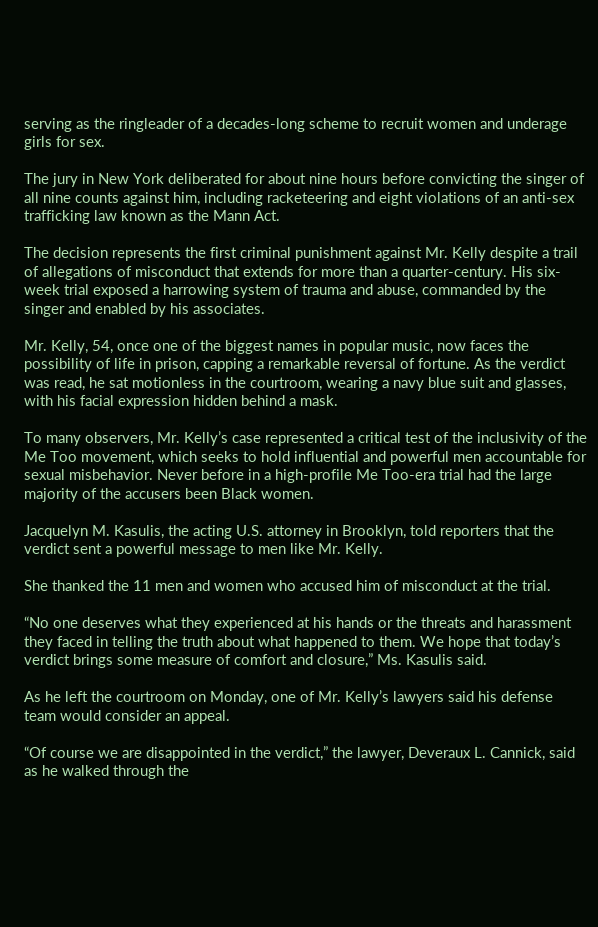serving as the ringleader of a decades-long scheme to recruit women and underage girls for sex.

The jury in New York deliberated for about nine hours before convicting the singer of all nine counts against him, including racketeering and eight violations of an anti-sex trafficking law known as the Mann Act.

The decision represents the first criminal punishment against Mr. Kelly despite a trail of allegations of misconduct that extends for more than a quarter-century. His six-week trial exposed a harrowing system of trauma and abuse, commanded by the singer and enabled by his associates.

Mr. Kelly, 54, once one of the biggest names in popular music, now faces the possibility of life in prison, capping a remarkable reversal of fortune. As the verdict was read, he sat motionless in the courtroom, wearing a navy blue suit and glasses, with his facial expression hidden behind a mask.

To many observers, Mr. Kelly’s case represented a critical test of the inclusivity of the Me Too movement, which seeks to hold influential and powerful men accountable for sexual misbehavior. Never before in a high-profile Me Too-era trial had the large majority of the accusers been Black women.

Jacquelyn M. Kasulis, the acting U.S. attorney in Brooklyn, told reporters that the verdict sent a powerful message to men like Mr. Kelly.

She thanked the 11 men and women who accused him of misconduct at the trial.

“No one deserves what they experienced at his hands or the threats and harassment they faced in telling the truth about what happened to them. We hope that today’s verdict brings some measure of comfort and closure,” Ms. Kasulis said.

As he left the courtroom on Monday, one of Mr. Kelly’s lawyers said his defense team would consider an appeal.

“Of course we are disappointed in the verdict,” the lawyer, Deveraux L. Cannick, said as he walked through the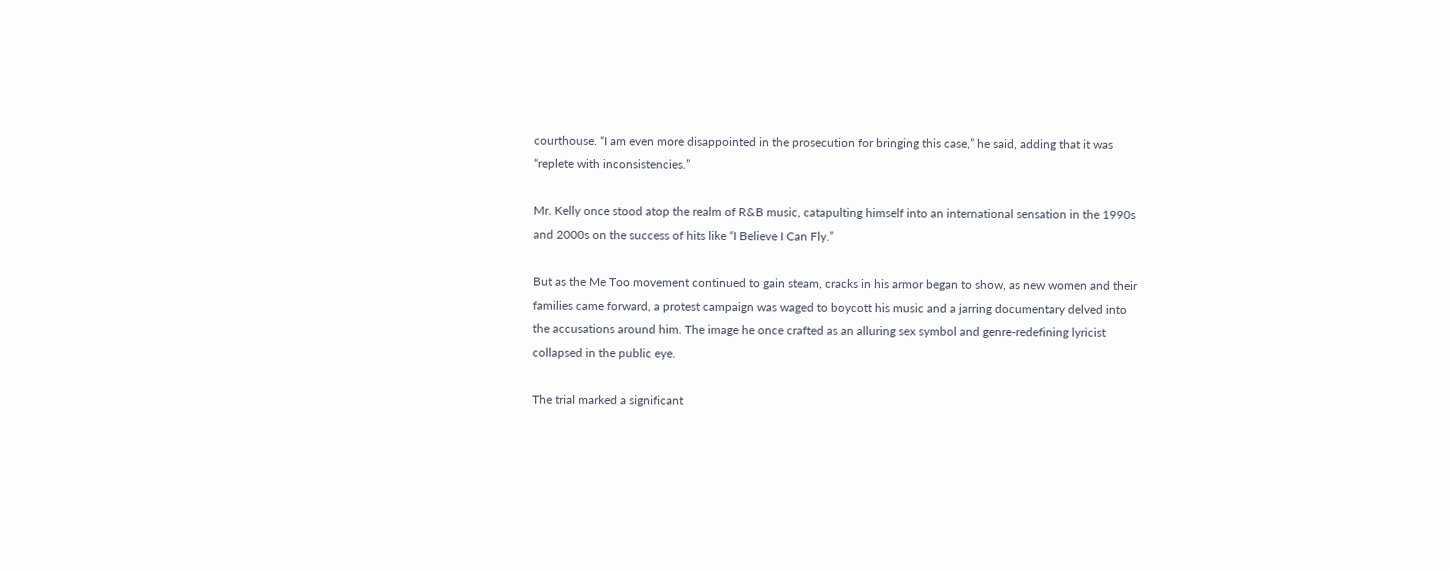courthouse. “I am even more disappointed in the prosecution for bringing this case,” he said, adding that it was “replete with inconsistencies.”

Mr. Kelly once stood atop the realm of R&B music, catapulting himself into an international sensation in the 1990s and 2000s on the success of hits like “I Believe I Can Fly.”

But as the Me Too movement continued to gain steam, cracks in his armor began to show, as new women and their families came forward, a protest campaign was waged to boycott his music and a jarring documentary delved into the accusations around him. The image he once crafted as an alluring sex symbol and genre-redefining lyricist collapsed in the public eye.

The trial marked a significant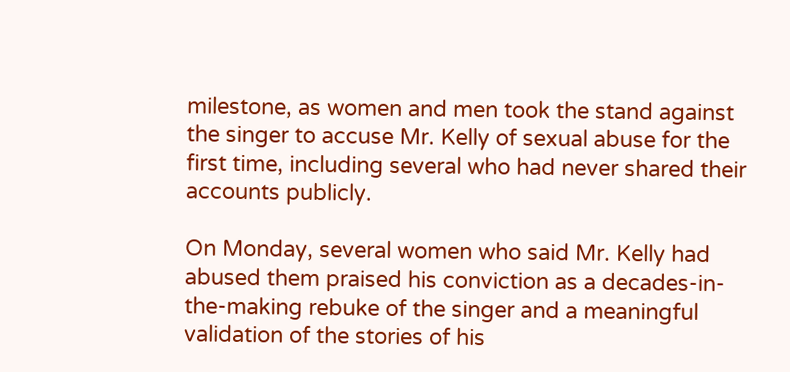milestone, as women and men took the stand against the singer to accuse Mr. Kelly of sexual abuse for the first time, including several who had never shared their accounts publicly.

On Monday, several women who said Mr. Kelly had abused them praised his conviction as a decades-in-the-making rebuke of the singer and a meaningful validation of the stories of his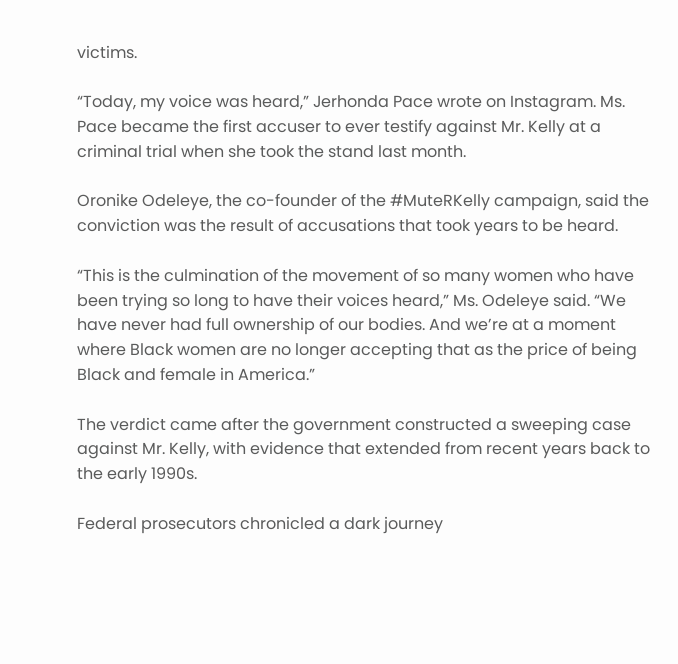victims.

“Today, my voice was heard,” Jerhonda Pace wrote on Instagram. Ms. Pace became the first accuser to ever testify against Mr. Kelly at a criminal trial when she took the stand last month.

Oronike Odeleye, the co-founder of the #MuteRKelly campaign, said the conviction was the result of accusations that took years to be heard.

“This is the culmination of the movement of so many women who have been trying so long to have their voices heard,” Ms. Odeleye said. “We have never had full ownership of our bodies. And we’re at a moment where Black women are no longer accepting that as the price of being Black and female in America.”

The verdict came after the government constructed a sweeping case against Mr. Kelly, with evidence that extended from recent years back to the early 1990s.

Federal prosecutors chronicled a dark journey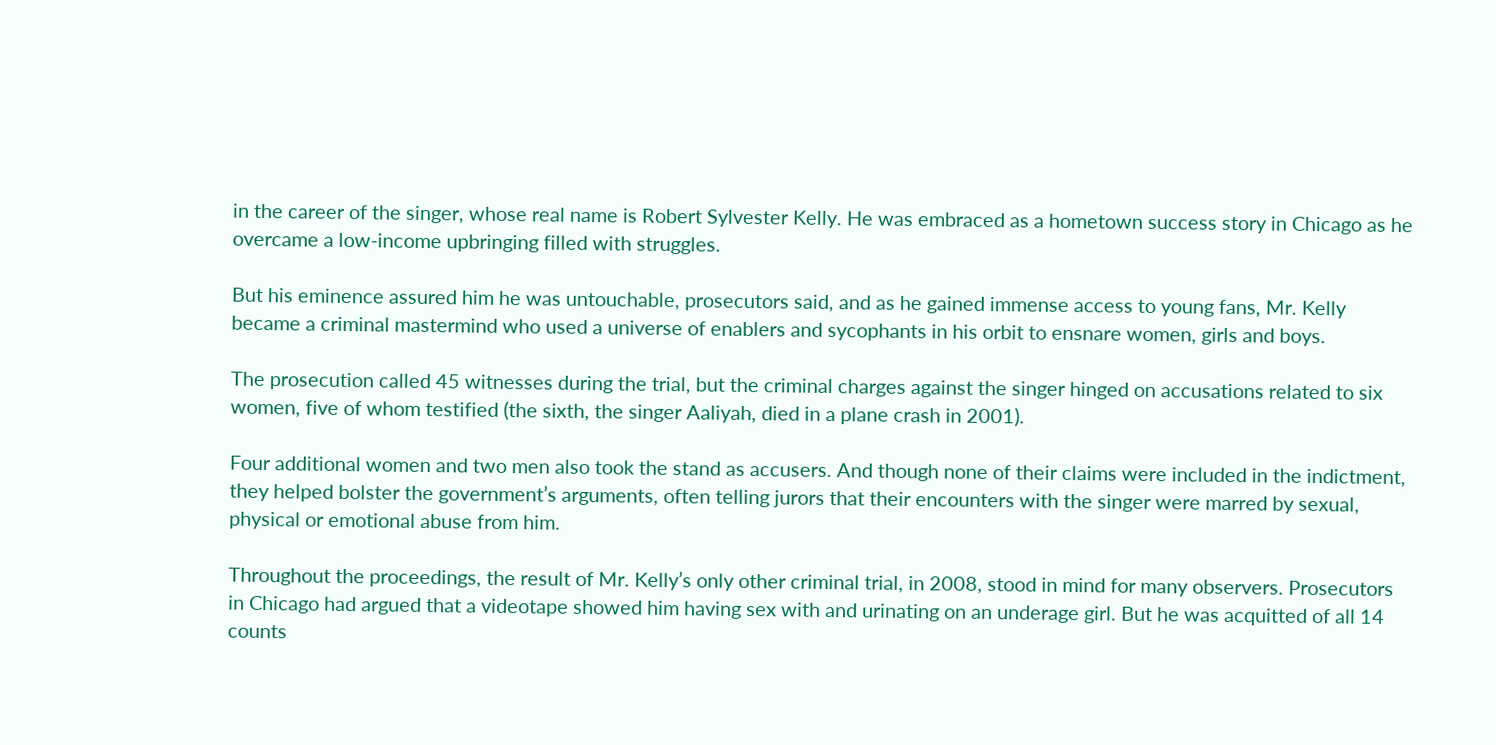in the career of the singer, whose real name is Robert Sylvester Kelly. He was embraced as a hometown success story in Chicago as he overcame a low-income upbringing filled with struggles.

But his eminence assured him he was untouchable, prosecutors said, and as he gained immense access to young fans, Mr. Kelly became a criminal mastermind who used a universe of enablers and sycophants in his orbit to ensnare women, girls and boys.

The prosecution called 45 witnesses during the trial, but the criminal charges against the singer hinged on accusations related to six women, five of whom testified (the sixth, the singer Aaliyah, died in a plane crash in 2001).

Four additional women and two men also took the stand as accusers. And though none of their claims were included in the indictment, they helped bolster the government’s arguments, often telling jurors that their encounters with the singer were marred by sexual, physical or emotional abuse from him.

Throughout the proceedings, the result of Mr. Kelly’s only other criminal trial, in 2008, stood in mind for many observers. Prosecutors in Chicago had argued that a videotape showed him having sex with and urinating on an underage girl. But he was acquitted of all 14 counts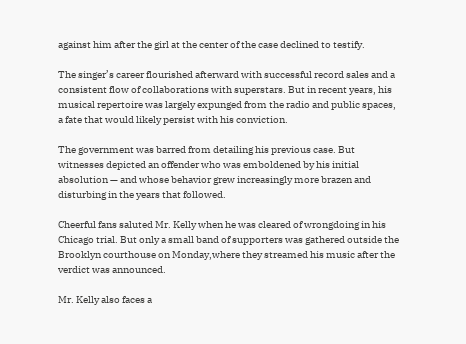against him after the girl at the center of the case declined to testify.

The singer’s career flourished afterward with successful record sales and a consistent flow of collaborations with superstars. But in recent years, his musical repertoire was largely expunged from the radio and public spaces, a fate that would likely persist with his conviction.

The government was barred from detailing his previous case. But witnesses depicted an offender who was emboldened by his initial absolution — and whose behavior grew increasingly more brazen and disturbing in the years that followed.

Cheerful fans saluted Mr. Kelly when he was cleared of wrongdoing in his Chicago trial. But only a small band of supporters was gathered outside the Brooklyn courthouse on Monday,where they streamed his music after the verdict was announced.

Mr. Kelly also faces a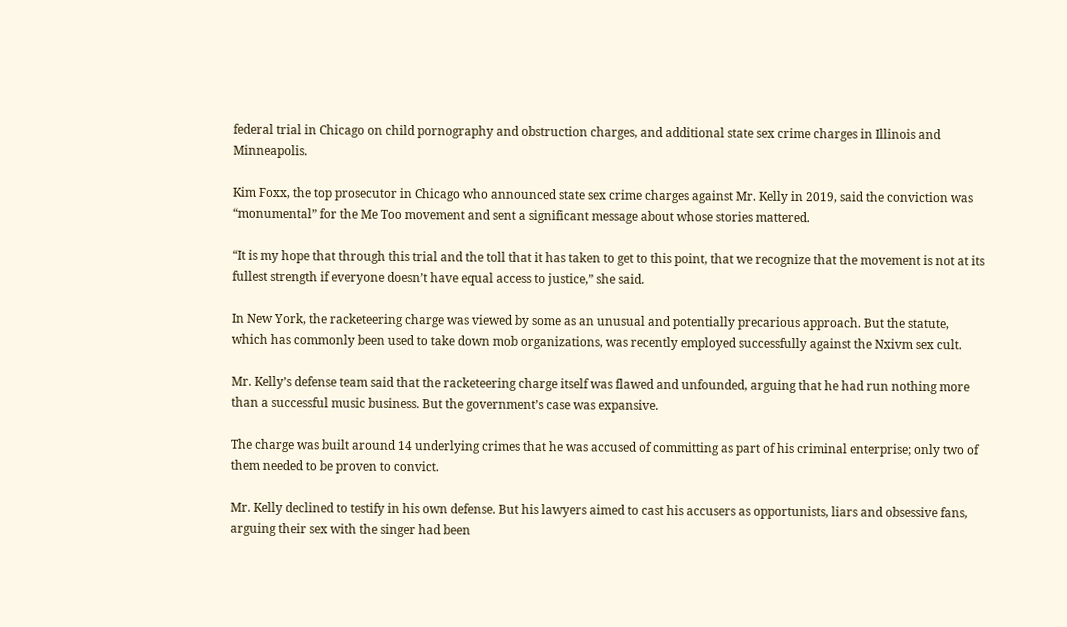federal trial in Chicago on child pornography and obstruction charges, and additional state sex crime charges in Illinois and Minneapolis.

Kim Foxx, the top prosecutor in Chicago who announced state sex crime charges against Mr. Kelly in 2019, said the conviction was “monumental” for the Me Too movement and sent a significant message about whose stories mattered.

“It is my hope that through this trial and the toll that it has taken to get to this point, that we recognize that the movement is not at its fullest strength if everyone doesn’t have equal access to justice,” she said.

In New York, the racketeering charge was viewed by some as an unusual and potentially precarious approach. But the statute, which has commonly been used to take down mob organizations, was recently employed successfully against the Nxivm sex cult.

Mr. Kelly’s defense team said that the racketeering charge itself was flawed and unfounded, arguing that he had run nothing more than a successful music business. But the government’s case was expansive.

The charge was built around 14 underlying crimes that he was accused of committing as part of his criminal enterprise; only two of them needed to be proven to convict.

Mr. Kelly declined to testify in his own defense. But his lawyers aimed to cast his accusers as opportunists, liars and obsessive fans, arguing their sex with the singer had been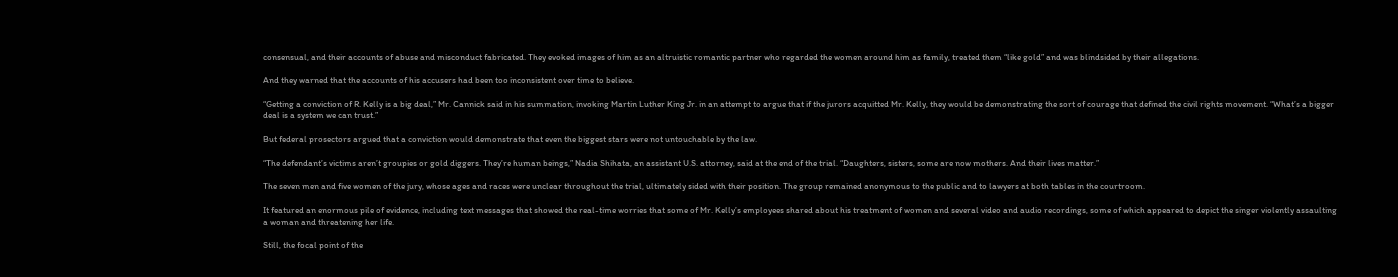consensual, and their accounts of abuse and misconduct fabricated. They evoked images of him as an altruistic romantic partner who regarded the women around him as family, treated them “like gold” and was blindsided by their allegations.

And they warned that the accounts of his accusers had been too inconsistent over time to believe.

“Getting a conviction of R. Kelly is a big deal,” Mr. Cannick said in his summation, invoking Martin Luther King Jr. in an attempt to argue that if the jurors acquitted Mr. Kelly, they would be demonstrating the sort of courage that defined the civil rights movement. “What’s a bigger deal is a system we can trust.”

But federal prosectors argued that a conviction would demonstrate that even the biggest stars were not untouchable by the law.

“The defendant’s victims aren’t groupies or gold diggers. They’re human beings,” Nadia Shihata, an assistant U.S. attorney, said at the end of the trial. “Daughters, sisters, some are now mothers. And their lives matter.”

The seven men and five women of the jury, whose ages and races were unclear throughout the trial, ultimately sided with their position. The group remained anonymous to the public and to lawyers at both tables in the courtroom.

It featured an enormous pile of evidence, including text messages that showed the real-time worries that some of Mr. Kelly’s employees shared about his treatment of women and several video and audio recordings, some of which appeared to depict the singer violently assaulting a woman and threatening her life.

Still, the focal point of the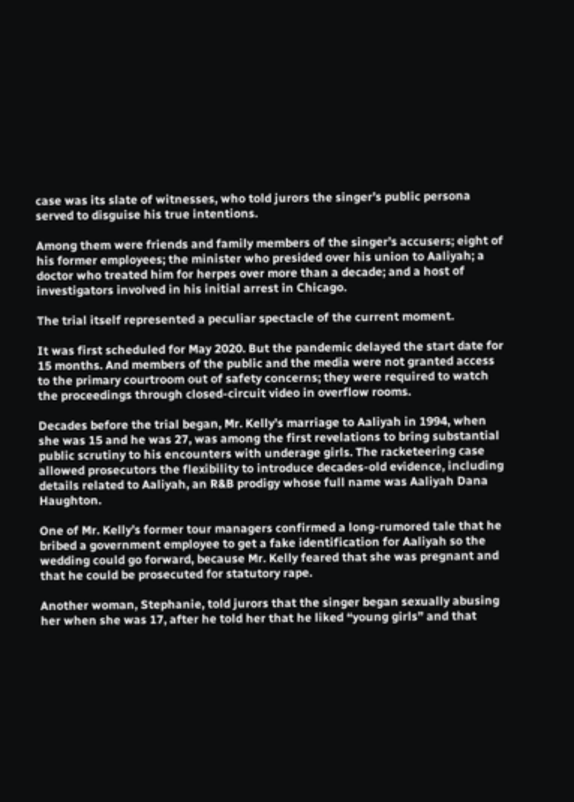case was its slate of witnesses, who told jurors the singer’s public persona served to disguise his true intentions.

Among them were friends and family members of the singer’s accusers; eight of his former employees; the minister who presided over his union to Aaliyah; a doctor who treated him for herpes over more than a decade; and a host of investigators involved in his initial arrest in Chicago.

The trial itself represented a peculiar spectacle of the current moment.

It was first scheduled for May 2020. But the pandemic delayed the start date for 15 months. And members of the public and the media were not granted access to the primary courtroom out of safety concerns; they were required to watch the proceedings through closed-circuit video in overflow rooms.

Decades before the trial began, Mr. Kelly’s marriage to Aaliyah in 1994, when she was 15 and he was 27, was among the first revelations to bring substantial public scrutiny to his encounters with underage girls. The racketeering case allowed prosecutors the flexibility to introduce decades-old evidence, including details related to Aaliyah, an R&B prodigy whose full name was Aaliyah Dana Haughton.

One of Mr. Kelly’s former tour managers confirmed a long-rumored tale that he bribed a government employee to get a fake identification for Aaliyah so the wedding could go forward, because Mr. Kelly feared that she was pregnant and that he could be prosecuted for statutory rape.

Another woman, Stephanie, told jurors that the singer began sexually abusing her when she was 17, after he told her that he liked “young girls” and that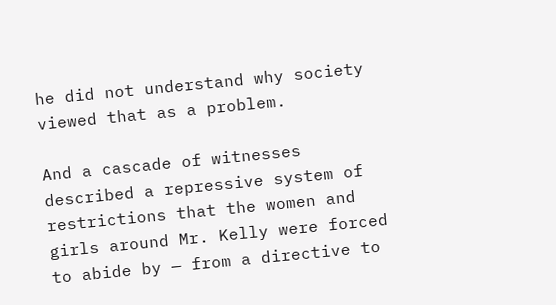he did not understand why society viewed that as a problem.

And a cascade of witnesses described a repressive system of restrictions that the women and girls around Mr. Kelly were forced to abide by — from a directive to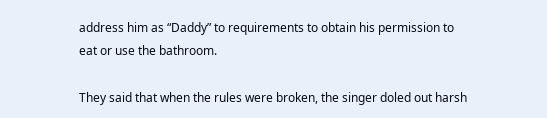address him as “Daddy” to requirements to obtain his permission to eat or use the bathroom.

They said that when the rules were broken, the singer doled out harsh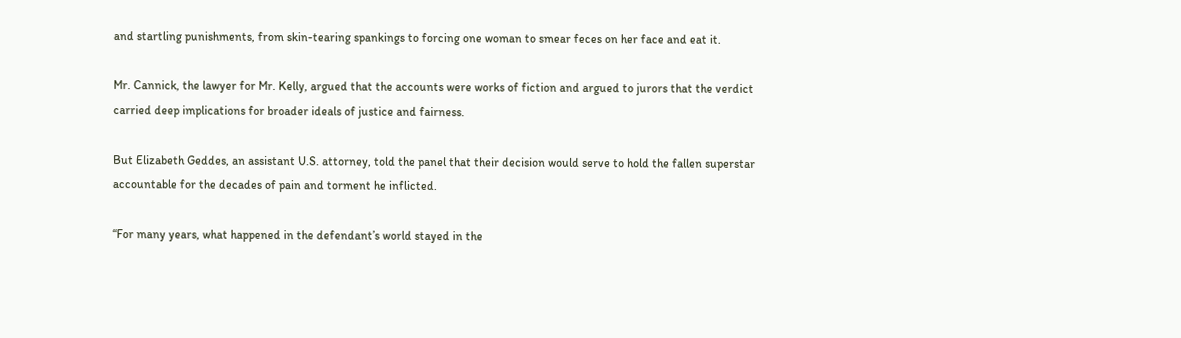and startling punishments, from skin-tearing spankings to forcing one woman to smear feces on her face and eat it.

Mr. Cannick, the lawyer for Mr. Kelly, argued that the accounts were works of fiction and argued to jurors that the verdict carried deep implications for broader ideals of justice and fairness.

But Elizabeth Geddes, an assistant U.S. attorney, told the panel that their decision would serve to hold the fallen superstar accountable for the decades of pain and torment he inflicted.

“For many years, what happened in the defendant’s world stayed in the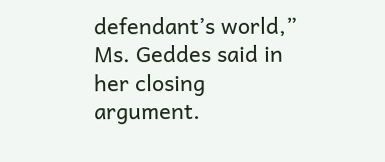defendant’s world,” Ms. Geddes said in her closing argument.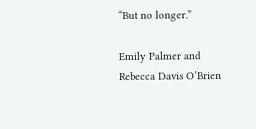“But no longer.”

Emily Palmer and Rebecca Davis O’Brien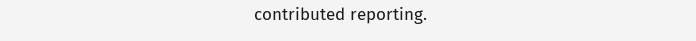contributed reporting.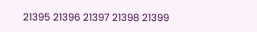21395 21396 21397 21398 21399